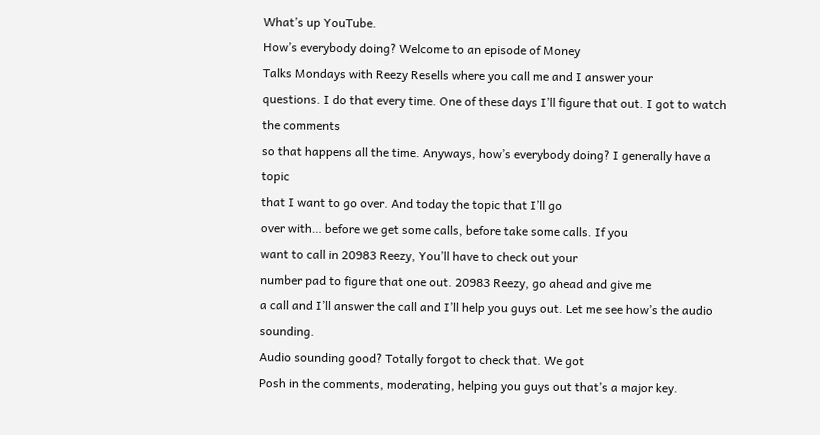What’s up YouTube.
How’s everybody doing? Welcome to an episode of Money
Talks Mondays with Reezy Resells where you call me and I answer your
questions. I do that every time. One of these days I’ll figure that out. I got to watch the comments
so that happens all the time. Anyways, how’s everybody doing? I generally have a topic
that I want to go over. And today the topic that I’ll go
over with… before we get some calls, before take some calls. If you
want to call in 20983 Reezy, You’ll have to check out your
number pad to figure that one out. 20983 Reezy, go ahead and give me
a call and I’ll answer the call and I’ll help you guys out. Let me see how’s the audio sounding.
Audio sounding good? Totally forgot to check that. We got
Posh in the comments, moderating, helping you guys out that’s a major key.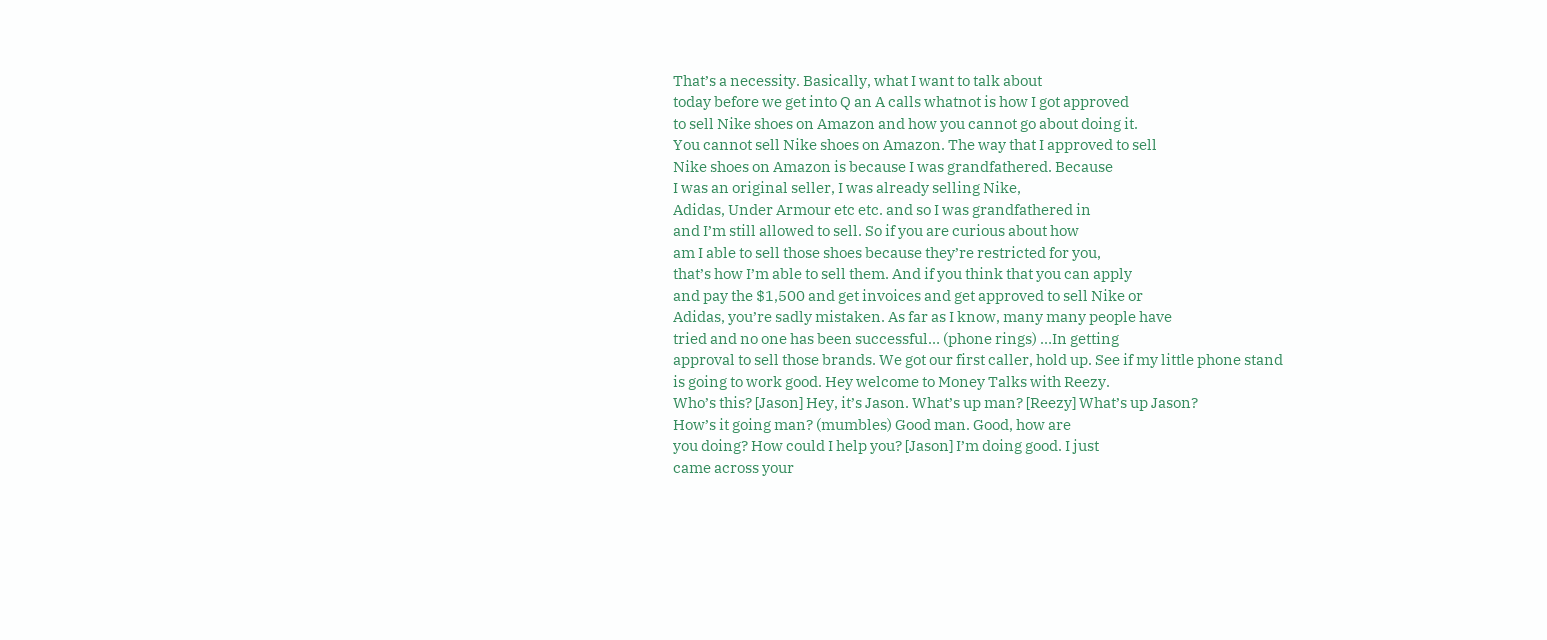That’s a necessity. Basically, what I want to talk about
today before we get into Q an A calls whatnot is how I got approved
to sell Nike shoes on Amazon and how you cannot go about doing it.
You cannot sell Nike shoes on Amazon. The way that I approved to sell
Nike shoes on Amazon is because I was grandfathered. Because
I was an original seller, I was already selling Nike,
Adidas, Under Armour etc etc. and so I was grandfathered in
and I’m still allowed to sell. So if you are curious about how
am I able to sell those shoes because they’re restricted for you,
that’s how I’m able to sell them. And if you think that you can apply
and pay the $1,500 and get invoices and get approved to sell Nike or
Adidas, you’re sadly mistaken. As far as I know, many many people have
tried and no one has been successful… (phone rings) …In getting
approval to sell those brands. We got our first caller, hold up. See if my little phone stand
is going to work good. Hey welcome to Money Talks with Reezy.
Who’s this? [Jason] Hey, it’s Jason. What’s up man? [Reezy] What’s up Jason?
How’s it going man? (mumbles) Good man. Good, how are
you doing? How could I help you? [Jason] I’m doing good. I just
came across your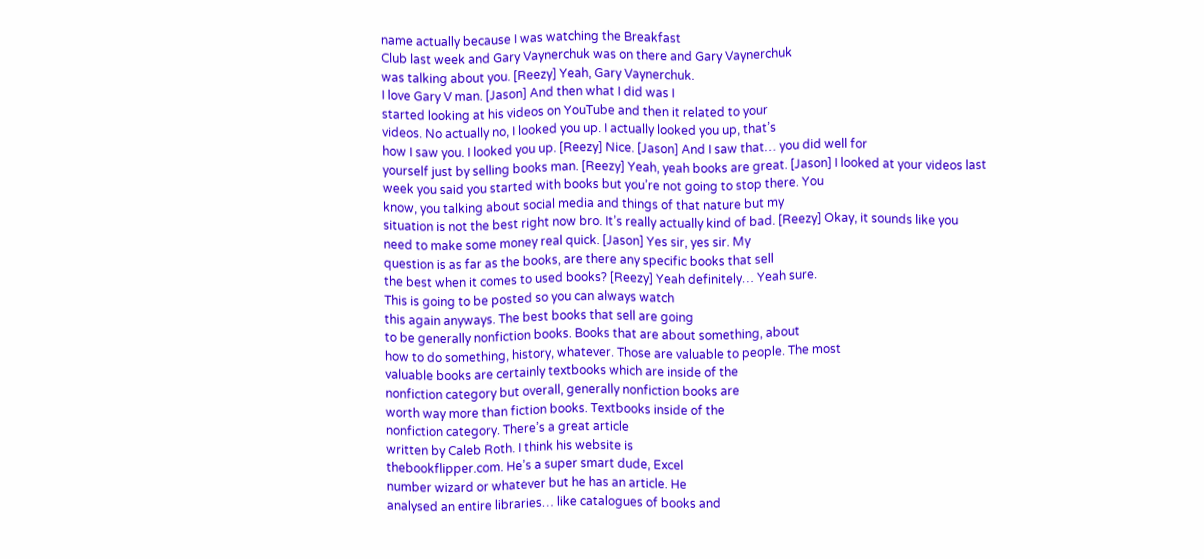name actually because I was watching the Breakfast
Club last week and Gary Vaynerchuk was on there and Gary Vaynerchuk
was talking about you. [Reezy] Yeah, Gary Vaynerchuk.
I love Gary V man. [Jason] And then what I did was I
started looking at his videos on YouTube and then it related to your
videos. No actually no, I looked you up. I actually looked you up, that’s
how I saw you. I looked you up. [Reezy] Nice. [Jason] And I saw that… you did well for
yourself just by selling books man. [Reezy] Yeah, yeah books are great. [Jason] I looked at your videos last
week you said you started with books but you’re not going to stop there. You
know, you talking about social media and things of that nature but my
situation is not the best right now bro. It’s really actually kind of bad. [Reezy] Okay, it sounds like you
need to make some money real quick. [Jason] Yes sir, yes sir. My
question is as far as the books, are there any specific books that sell
the best when it comes to used books? [Reezy] Yeah definitely… Yeah sure.
This is going to be posted so you can always watch
this again anyways. The best books that sell are going
to be generally nonfiction books. Books that are about something, about
how to do something, history, whatever. Those are valuable to people. The most
valuable books are certainly textbooks which are inside of the
nonfiction category but overall, generally nonfiction books are
worth way more than fiction books. Textbooks inside of the
nonfiction category. There’s a great article
written by Caleb Roth. I think his website is
thebookflipper.com. He’s a super smart dude, Excel
number wizard or whatever but he has an article. He
analysed an entire libraries… like catalogues of books and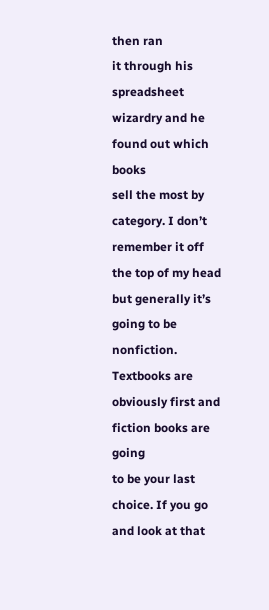then ran
it through his spreadsheet wizardry and he found out which books
sell the most by category. I don’t remember it off
the top of my head but generally it’s going to be nonfiction.
Textbooks are obviously first and fiction books are going
to be your last choice. If you go and look at that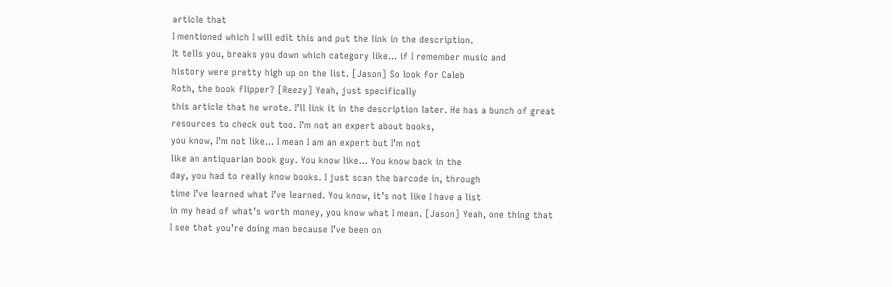article that
I mentioned which I will edit this and put the link in the description.
It tells you, breaks you down which category like… if I remember music and
history were pretty high up on the list. [Jason] So look for Caleb
Roth, the book flipper? [Reezy] Yeah, just specifically
this article that he wrote. I’ll link it in the description later. He has a bunch of great
resources to check out too. I’m not an expert about books,
you know, I’m not like… I mean I am an expert but I’m not
like an antiquarian book guy. You know like… You know back in the
day, you had to really know books. I just scan the barcode in, through
time I’ve learned what I’ve learned. You know, it’s not like I have a list
in my head of what’s worth money, you know what I mean. [Jason] Yeah, one thing that
I see that you’re doing man because I’ve been on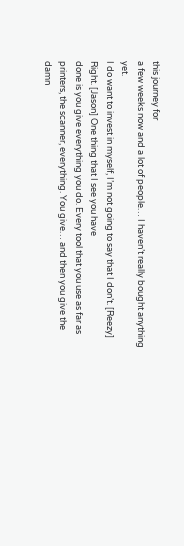this journey for
a few weeks now and a lot of people… I haven’t really bought anything yet.
I do want to invest in myself, I’m not going to say that I don’t. [Reezy] Right. [Jason] One thing that I see you have
done is you give everything you do. Every tool that you use as far as
printers, the scanner, everything. You give… and then you give the
damn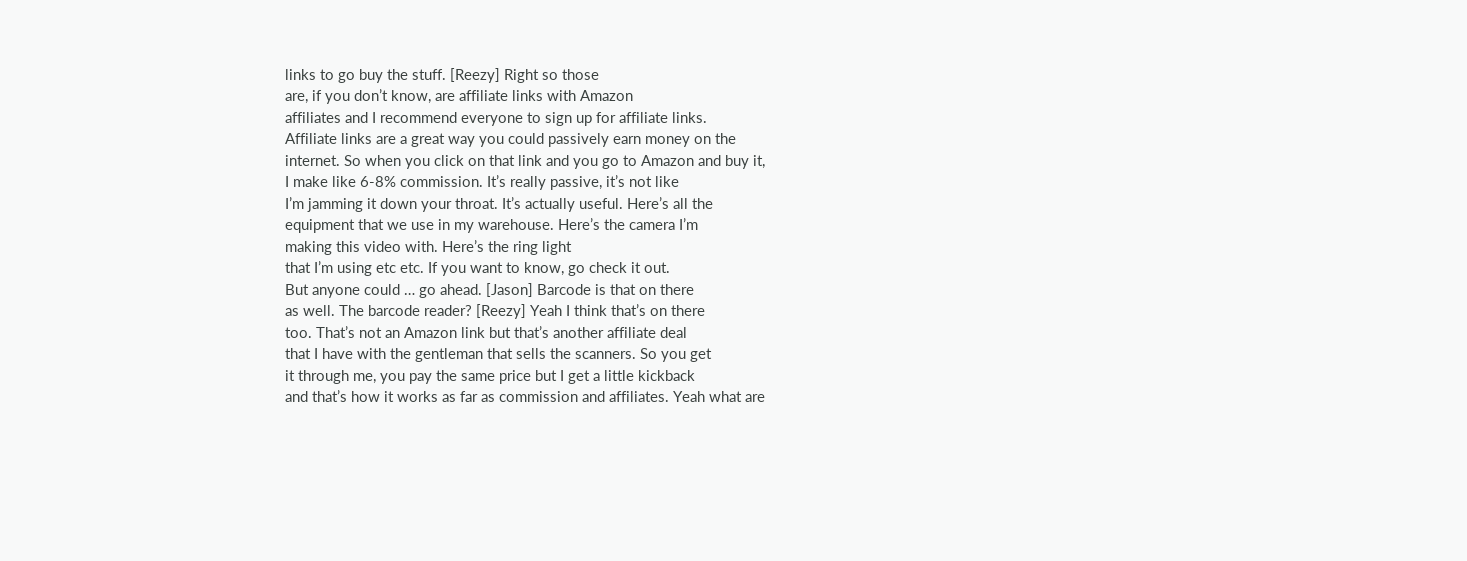links to go buy the stuff. [Reezy] Right so those
are, if you don’t know, are affiliate links with Amazon
affiliates and I recommend everyone to sign up for affiliate links.
Affiliate links are a great way you could passively earn money on the
internet. So when you click on that link and you go to Amazon and buy it,
I make like 6-8% commission. It’s really passive, it’s not like
I’m jamming it down your throat. It’s actually useful. Here’s all the
equipment that we use in my warehouse. Here’s the camera I’m
making this video with. Here’s the ring light
that I’m using etc etc. If you want to know, go check it out.
But anyone could … go ahead. [Jason] Barcode is that on there
as well. The barcode reader? [Reezy] Yeah I think that’s on there
too. That’s not an Amazon link but that’s another affiliate deal
that I have with the gentleman that sells the scanners. So you get
it through me, you pay the same price but I get a little kickback
and that’s how it works as far as commission and affiliates. Yeah what are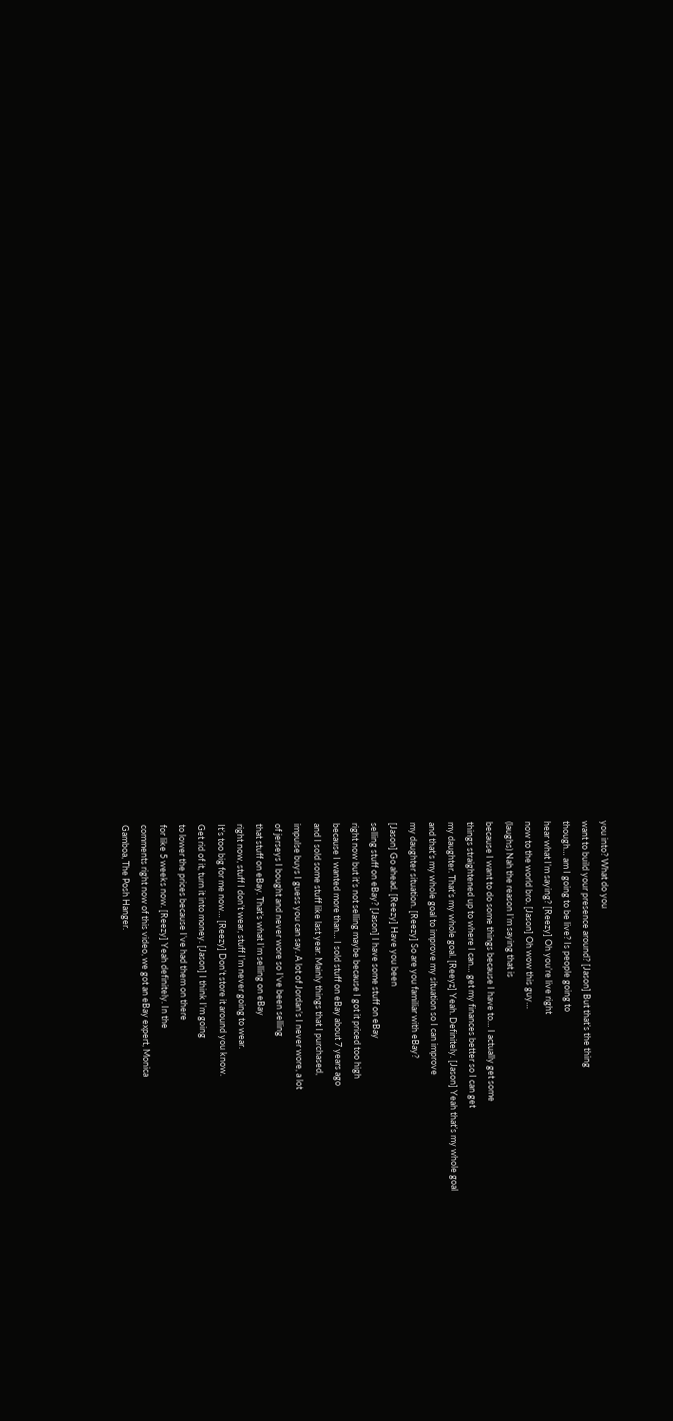you into? What do you
want to build your presence around? [Jason] But that’s the thing
though… am I going to be live? Is people going to
hear what I’m saying? [Reezy] Oh you’re live right
now to the world bro. [Jason] Oh wow this guy…
(laughs) Nah the reason I’m saying that is
because I want to do some things because I have to… I actually get some
things straightened up to where I can… get my finances better so I can get
my daughter. That’s my whole goal. [Reeyz] Yeah. Definitely. [Jason] Yeah that’s my whole goal
and that’s my whole goal to improve my situation so I can improve
my daughter situation. [Reezy] So are you familiar with eBay?
[Jason] Go ahead. [Reezy] Have you been
selling stuff on eBay? [Jason] I have some stuff on eBay
right now but it’s not selling maybe because I got it priced too high
because I wanted more than… I sold stuff on eBay about 7 years ago
and I sold some stuff like last year. Mainly things that I purchased,
impulse buys I guess you can say. A lot of Jordan’s I never wore, a lot
of jerseys I bought and never wore so I’ve been selling
that stuff on eBay. That’s what I’m selling on eBay
right now, stuff I don’t wear, stuff I’m never going to wear.
It’s too big for me now… [Reezy] Don’t store it around you know.
Get rid of it, turn it into money. [Jason] I think I’m going
to lower the prices because I’ve had them on there
for like 5 weeks now. [Reezy] Yeah definitely. In the
comments right now of this video, we got an eBay expert, Monica
Gamboa, The Posh Hanger.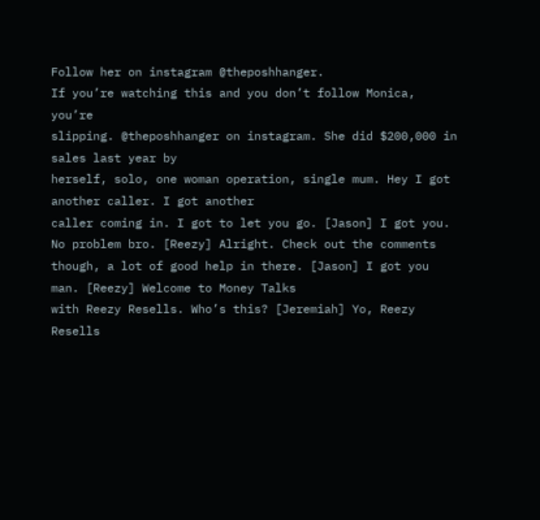Follow her on instagram @theposhhanger.
If you’re watching this and you don’t follow Monica, you’re
slipping. @theposhhanger on instagram. She did $200,000 in sales last year by
herself, solo, one woman operation, single mum. Hey I got another caller. I got another
caller coming in. I got to let you go. [Jason] I got you. No problem bro. [Reezy] Alright. Check out the comments
though, a lot of good help in there. [Jason] I got you man. [Reezy] Welcome to Money Talks
with Reezy Resells. Who’s this? [Jeremiah] Yo, Reezy Resells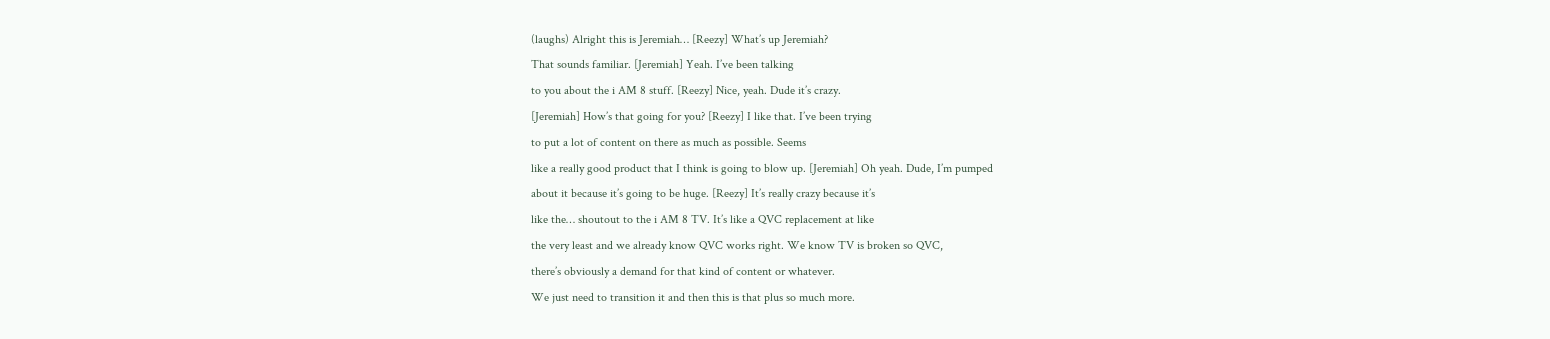(laughs) Alright this is Jeremiah… [Reezy] What’s up Jeremiah?
That sounds familiar. [Jeremiah] Yeah. I’ve been talking
to you about the i AM 8 stuff. [Reezy] Nice, yeah. Dude it’s crazy.
[Jeremiah] How’s that going for you? [Reezy] I like that. I’ve been trying
to put a lot of content on there as much as possible. Seems
like a really good product that I think is going to blow up. [Jeremiah] Oh yeah. Dude, I’m pumped
about it because it’s going to be huge. [Reezy] It’s really crazy because it’s
like the… shoutout to the i AM 8 TV. It’s like a QVC replacement at like
the very least and we already know QVC works right. We know TV is broken so QVC,
there’s obviously a demand for that kind of content or whatever.
We just need to transition it and then this is that plus so much more.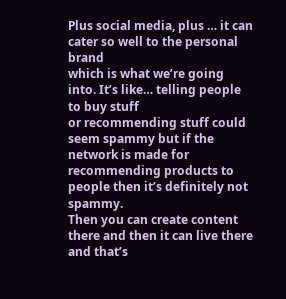Plus social media, plus … it can cater so well to the personal brand
which is what we’re going into. It’s like… telling people to buy stuff
or recommending stuff could seem spammy but if the network is made for
recommending products to people then it’s definitely not spammy.
Then you can create content there and then it can live there and that’s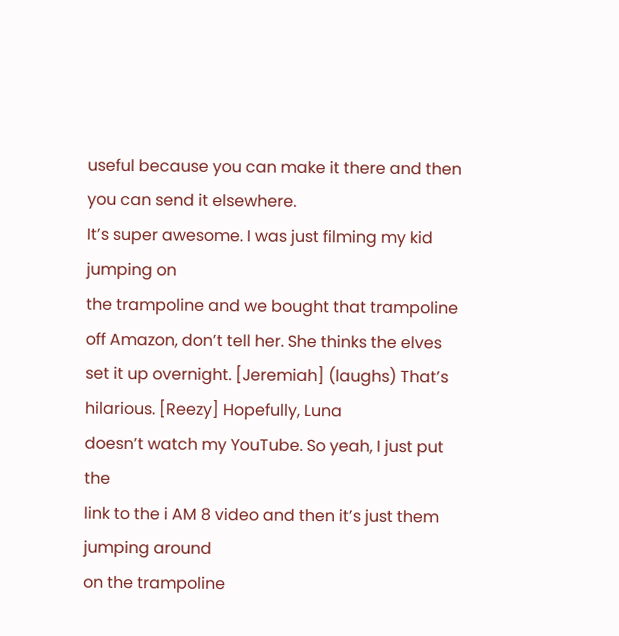useful because you can make it there and then you can send it elsewhere.
It’s super awesome. I was just filming my kid jumping on
the trampoline and we bought that trampoline off Amazon, don’t tell her. She thinks the elves
set it up overnight. [Jeremiah] (laughs) That’s hilarious. [Reezy] Hopefully, Luna
doesn’t watch my YouTube. So yeah, I just put the
link to the i AM 8 video and then it’s just them jumping around
on the trampoline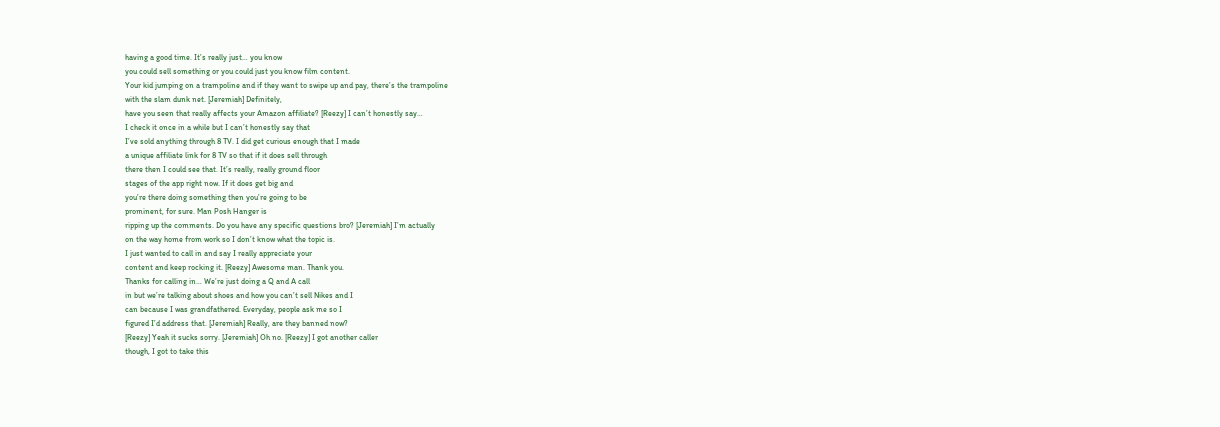having a good time. It’s really just… you know
you could sell something or you could just you know film content.
Your kid jumping on a trampoline and if they want to swipe up and pay, there’s the trampoline
with the slam dunk net. [Jeremiah] Definitely,
have you seen that really affects your Amazon affiliate? [Reezy] I can’t honestly say…
I check it once in a while but I can’t honestly say that
I’ve sold anything through 8 TV. I did get curious enough that I made
a unique affiliate link for 8 TV so that if it does sell through
there then I could see that. It’s really, really ground floor
stages of the app right now. If it does get big and
you’re there doing something then you’re going to be
prominent, for sure. Man Posh Hanger is
ripping up the comments. Do you have any specific questions bro? [Jeremiah] I’m actually
on the way home from work so I don’t know what the topic is.
I just wanted to call in and say I really appreciate your
content and keep rocking it. [Reezy] Awesome man. Thank you.
Thanks for calling in… We’re just doing a Q and A call
in but we’re talking about shoes and how you can’t sell Nikes and I
can because I was grandfathered. Everyday, people ask me so I
figured I’d address that. [Jeremiah] Really, are they banned now?
[Reezy] Yeah it sucks sorry. [Jeremiah] Oh no. [Reezy] I got another caller
though, I got to take this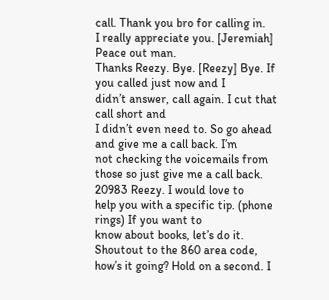call. Thank you bro for calling in.
I really appreciate you. [Jeremiah] Peace out man.
Thanks Reezy. Bye. [Reezy] Bye. If you called just now and I
didn’t answer, call again. I cut that call short and
I didn’t even need to. So go ahead and give me a call back. I’m
not checking the voicemails from those so just give me a call back. 20983 Reezy. I would love to
help you with a specific tip. (phone rings) If you want to
know about books, let’s do it. Shoutout to the 860 area code,
how’s it going? Hold on a second. I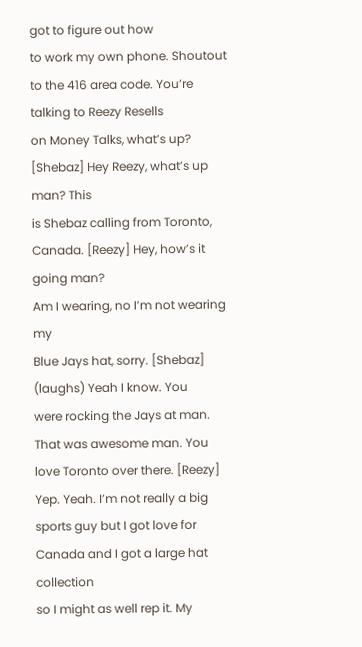got to figure out how
to work my own phone. Shoutout to the 416 area code. You’re talking to Reezy Resells
on Money Talks, what’s up? [Shebaz] Hey Reezy, what’s up man? This
is Shebaz calling from Toronto, Canada. [Reezy] Hey, how’s it going man?
Am I wearing, no I’m not wearing my
Blue Jays hat, sorry. [Shebaz] (laughs) Yeah I know. You
were rocking the Jays at man. That was awesome man. You
love Toronto over there. [Reezy] Yep. Yeah. I’m not really a big
sports guy but I got love for Canada and I got a large hat collection
so I might as well rep it. My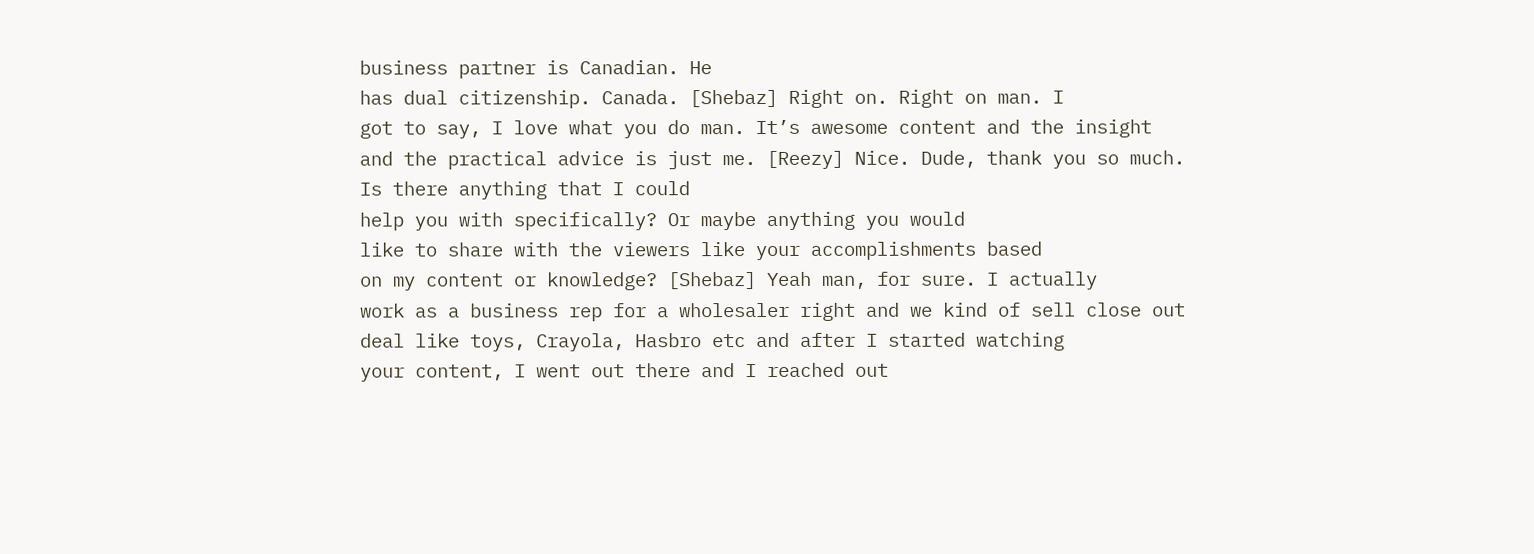business partner is Canadian. He
has dual citizenship. Canada. [Shebaz] Right on. Right on man. I
got to say, I love what you do man. It’s awesome content and the insight
and the practical advice is just me. [Reezy] Nice. Dude, thank you so much. Is there anything that I could
help you with specifically? Or maybe anything you would
like to share with the viewers like your accomplishments based
on my content or knowledge? [Shebaz] Yeah man, for sure. I actually
work as a business rep for a wholesaler right and we kind of sell close out
deal like toys, Crayola, Hasbro etc and after I started watching
your content, I went out there and I reached out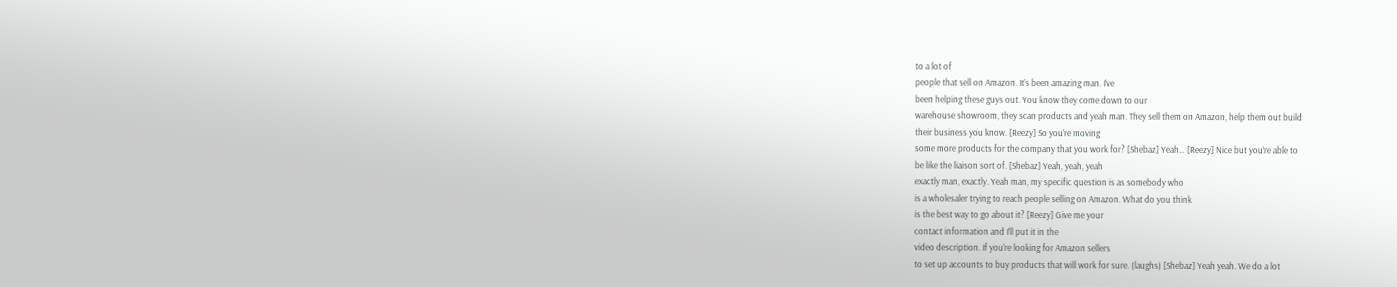to a lot of
people that sell on Amazon. It’s been amazing man. I’ve
been helping these guys out. You know they come down to our
warehouse showroom, they scan products and yeah man. They sell them on Amazon, help them out build
their business you know. [Reezy] So you’re moving
some more products for the company that you work for? [Shebaz] Yeah… [Reezy] Nice but you’re able to
be like the liaison sort of. [Shebaz] Yeah, yeah, yeah
exactly man, exactly. Yeah man, my specific question is as somebody who
is a wholesaler trying to reach people selling on Amazon. What do you think
is the best way to go about it? [Reezy] Give me your
contact information and I’ll put it in the
video description. If you’re looking for Amazon sellers
to set up accounts to buy products that will work for sure. (laughs) [Shebaz] Yeah yeah. We do a lot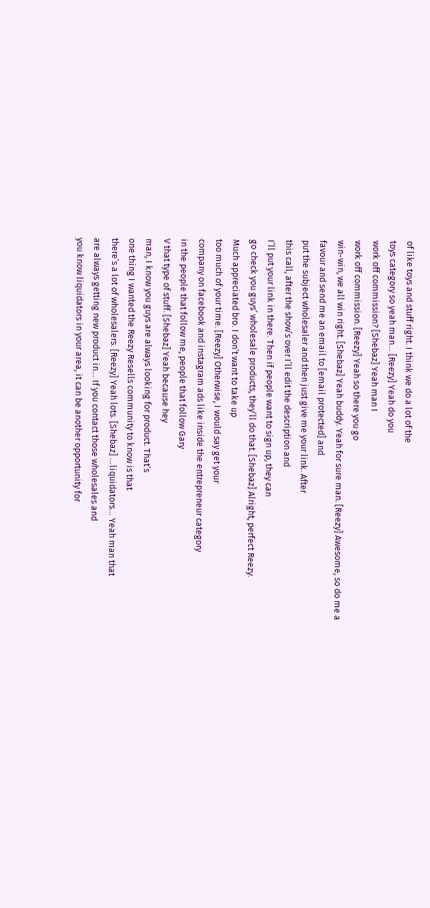of like toys and stuff right. I think we do a lot of the
toys category so yeah man… [Reezy] Yeah do you
work off commission? [Shebaz] Yeah man I
work off commission. [Reezy] Yeah so there you go
win-win, we all win right. [Shebaz] Yeah buddy. Yeah for sure man. [Reezy] Awesome, so do me a
favour and send me an email to [email protected] and
put the subject wholesaler and then just give me your link. After
this call, after the show’s over I’ll edit the description and
I’ll put your link in there. Then if people want to sign up, they can
go check you guys’ wholesale products, they’ll do that. [Shebaz] Alright, perfect Reezy.
Much appreciated bro. I don’t want to take up
too much of your time. [Reezy] Otherwise, I would say get your
company on facebook and instagram ads like inside the entrepreneur category
in the people that follow me, people that follow Gary
V that type of stuff. [Shebaz] Yeah because hey
man, I know you guys are always looking for product. That’s
one thing I wanted the Reezy Resells community to know is that
there’s a lot of wholesalers. [Reezy] Yeah lots. [Shebaz] …liquidators… Yeah man that
are always getting new product in… If you contact those wholesales and
you know liquidators in your area, it can be another opportunity for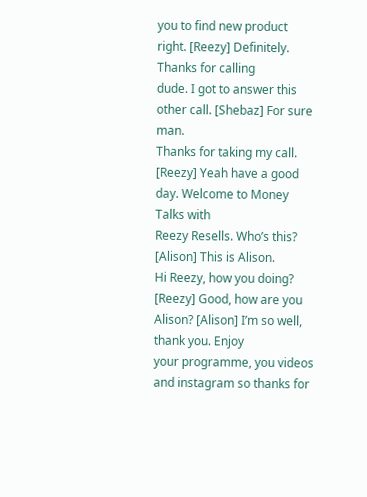you to find new product right. [Reezy] Definitely. Thanks for calling
dude. I got to answer this other call. [Shebaz] For sure man.
Thanks for taking my call. [Reezy] Yeah have a good day. Welcome to Money Talks with
Reezy Resells. Who’s this? [Alison] This is Alison.
Hi Reezy, how you doing? [Reezy] Good, how are you Alison? [Alison] I’m so well, thank you. Enjoy
your programme, you videos and instagram so thanks for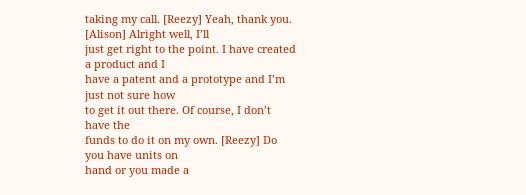taking my call. [Reezy] Yeah, thank you. [Alison] Alright well, I’ll
just get right to the point. I have created a product and I
have a patent and a prototype and I’m just not sure how
to get it out there. Of course, I don’t have the
funds to do it on my own. [Reezy] Do you have units on
hand or you made a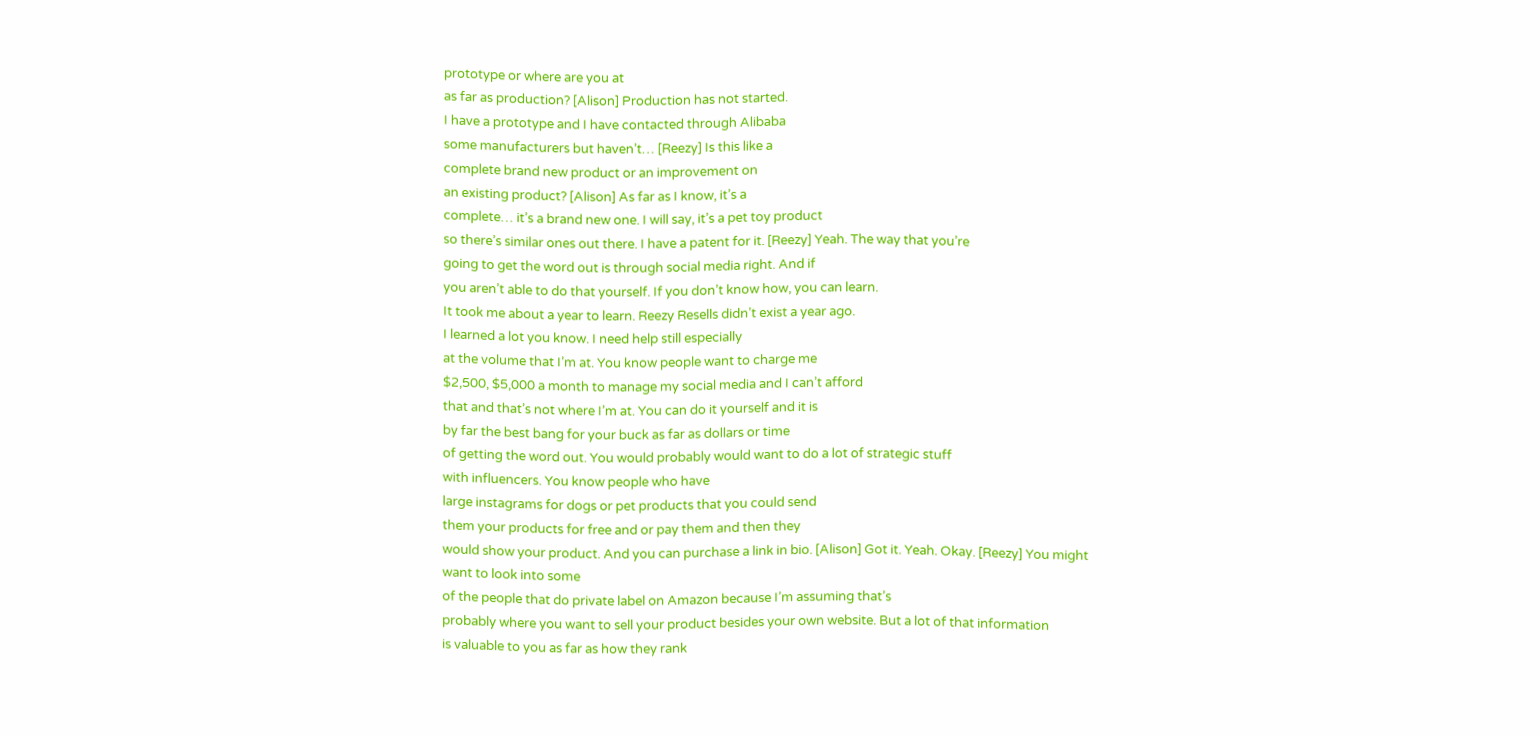prototype or where are you at
as far as production? [Alison] Production has not started.
I have a prototype and I have contacted through Alibaba
some manufacturers but haven’t… [Reezy] Is this like a
complete brand new product or an improvement on
an existing product? [Alison] As far as I know, it’s a
complete… it’s a brand new one. I will say, it’s a pet toy product
so there’s similar ones out there. I have a patent for it. [Reezy] Yeah. The way that you’re
going to get the word out is through social media right. And if
you aren’t able to do that yourself. If you don’t know how, you can learn.
It took me about a year to learn. Reezy Resells didn’t exist a year ago.
I learned a lot you know. I need help still especially
at the volume that I’m at. You know people want to charge me
$2,500, $5,000 a month to manage my social media and I can’t afford
that and that’s not where I’m at. You can do it yourself and it is
by far the best bang for your buck as far as dollars or time
of getting the word out. You would probably would want to do a lot of strategic stuff
with influencers. You know people who have
large instagrams for dogs or pet products that you could send
them your products for free and or pay them and then they
would show your product. And you can purchase a link in bio. [Alison] Got it. Yeah. Okay. [Reezy] You might want to look into some
of the people that do private label on Amazon because I’m assuming that’s
probably where you want to sell your product besides your own website. But a lot of that information
is valuable to you as far as how they rank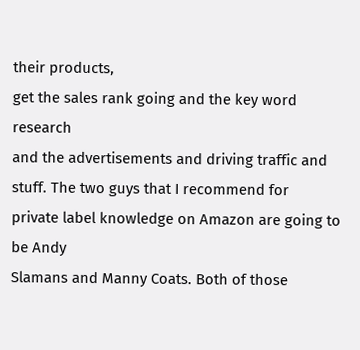their products,
get the sales rank going and the key word research
and the advertisements and driving traffic and stuff. The two guys that I recommend for
private label knowledge on Amazon are going to be Andy
Slamans and Manny Coats. Both of those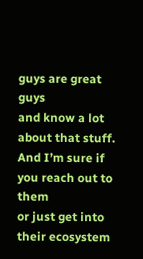guys are great guys
and know a lot about that stuff. And I’m sure if you reach out to them
or just get into their ecosystem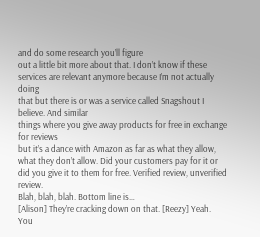and do some research you’ll figure
out a little bit more about that. I don’t know if these
services are relevant anymore because I’m not actually doing
that but there is or was a service called Snagshout I believe. And similar
things where you give away products for free in exchange for reviews
but it’s a dance with Amazon as far as what they allow,
what they don’t allow. Did your customers pay for it or
did you give it to them for free. Verified review, unverified review.
Blah, blah, blah. Bottom line is…
[Alison] They’re cracking down on that. [Reezy] Yeah. You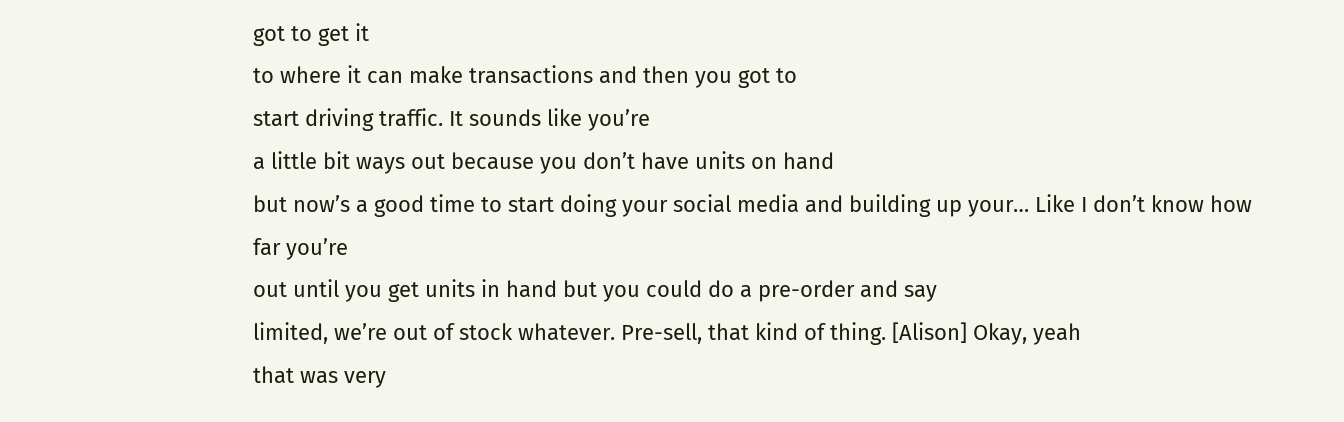got to get it
to where it can make transactions and then you got to
start driving traffic. It sounds like you’re
a little bit ways out because you don’t have units on hand
but now’s a good time to start doing your social media and building up your… Like I don’t know how far you’re
out until you get units in hand but you could do a pre-order and say
limited, we’re out of stock whatever. Pre-sell, that kind of thing. [Alison] Okay, yeah
that was very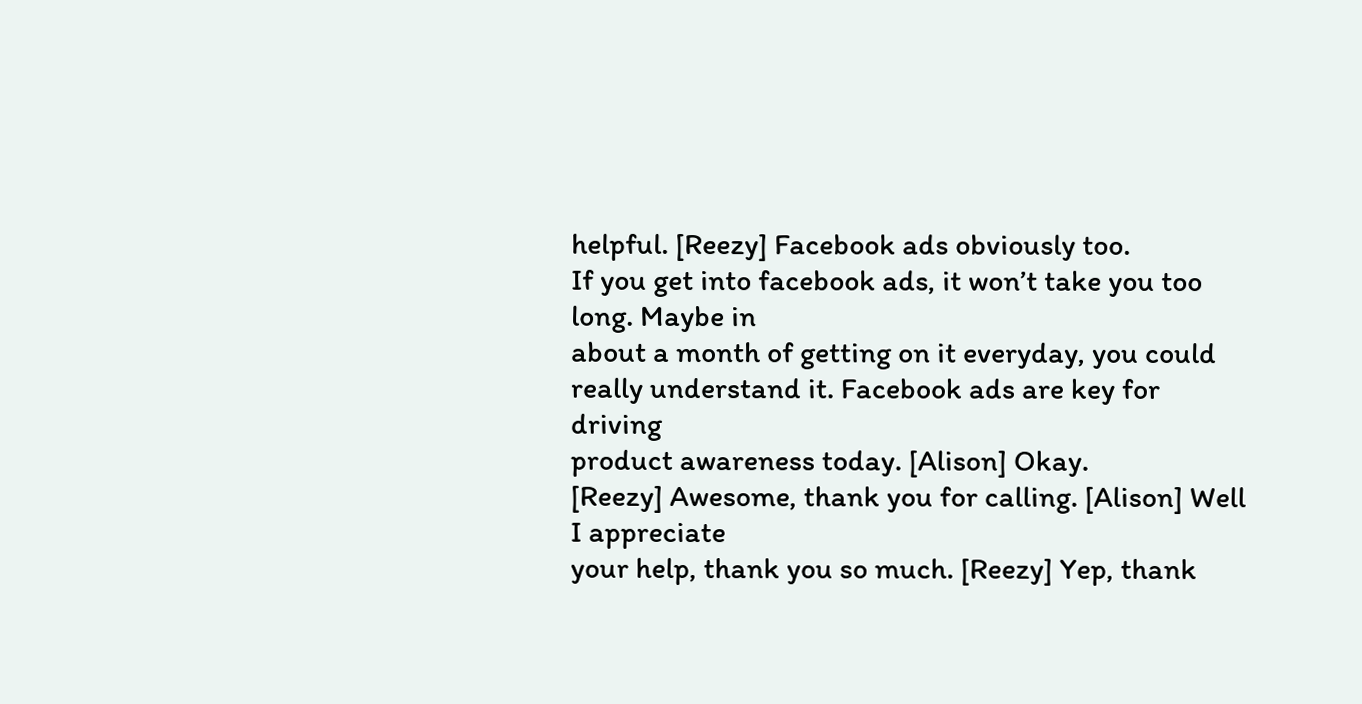helpful. [Reezy] Facebook ads obviously too.
If you get into facebook ads, it won’t take you too long. Maybe in
about a month of getting on it everyday, you could really understand it. Facebook ads are key for driving
product awareness today. [Alison] Okay.
[Reezy] Awesome, thank you for calling. [Alison] Well I appreciate
your help, thank you so much. [Reezy] Yep, thank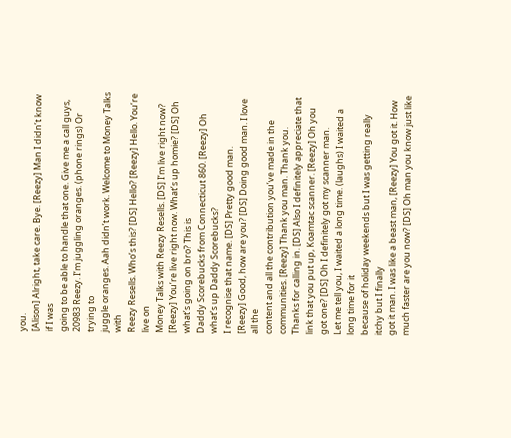you.
[Alison] Alright, take care. Bye. [Reezy] Man I didn’t know if I was
going to be able to handle that one. Give me a call guys, 20983 Reezy. I’m juggling oranges. (phone rings) Or trying to
juggle oranges. Aah didn’t work. Welcome to Money Talks with
Reezy Resells. Who’s this? [DS] Hello? [Reezy] Hello. You’re live on
Money Talks with Reezy Resells. [DS] I’m live right now?
[Reezy] You’re live right now. What’s up homie? [DS] Oh what’s going on bro? This is
Daddy Scorebucks from Connecticut 860. [Reezy] Oh what’s up Daddy Scorebucks?
I recognise that name. [DS] Pretty good man.
[Reezy] Good, how are you? [DS] Doing good man. I love all the
content and all the contribution you’ve made in the communities. [Reezy] Thank you man. Thank you.
Thanks for calling in. [DS] Also I definitely appreciate that
link that you put up, Koamtac scanner. [Reezy] Oh you got one? [DS] Oh I definitely got my scanner man.
Let me tell you, I waited a long time. (laughs) I waited a long time for it
because of holiday weekends but I was getting really itchy but I finally
got it man. I was like a beast man, [Reezy] You got it. How
much faster are you now? [DS] Oh man you know just like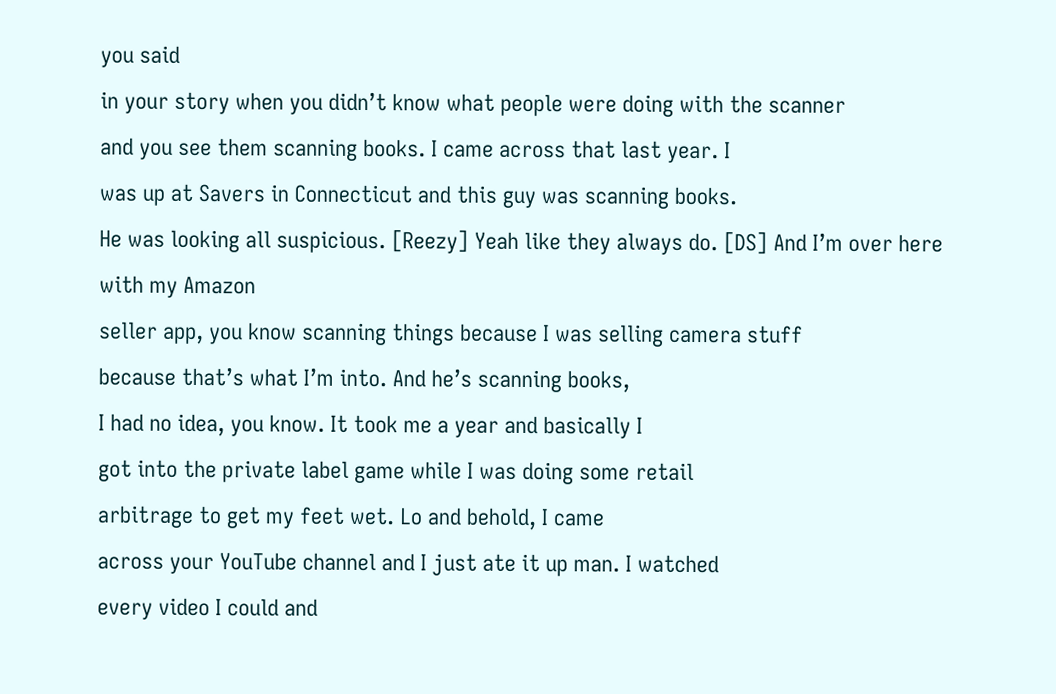you said
in your story when you didn’t know what people were doing with the scanner
and you see them scanning books. I came across that last year. I
was up at Savers in Connecticut and this guy was scanning books.
He was looking all suspicious. [Reezy] Yeah like they always do. [DS] And I’m over here with my Amazon
seller app, you know scanning things because I was selling camera stuff
because that’s what I’m into. And he’s scanning books,
I had no idea, you know. It took me a year and basically I
got into the private label game while I was doing some retail
arbitrage to get my feet wet. Lo and behold, I came
across your YouTube channel and I just ate it up man. I watched
every video I could and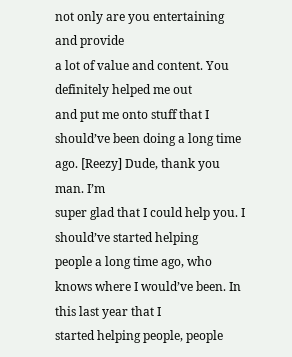not only are you entertaining and provide
a lot of value and content. You definitely helped me out
and put me onto stuff that I should’ve been doing a long time ago. [Reezy] Dude, thank you man. I’m
super glad that I could help you. I should’ve started helping
people a long time ago, who knows where I would’ve been. In this last year that I
started helping people, people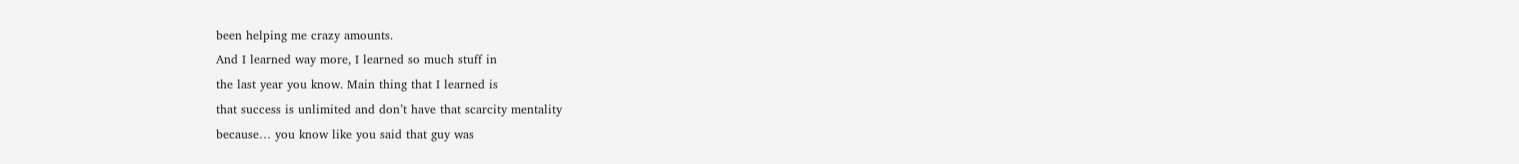been helping me crazy amounts.
And I learned way more, I learned so much stuff in
the last year you know. Main thing that I learned is
that success is unlimited and don’t have that scarcity mentality
because… you know like you said that guy was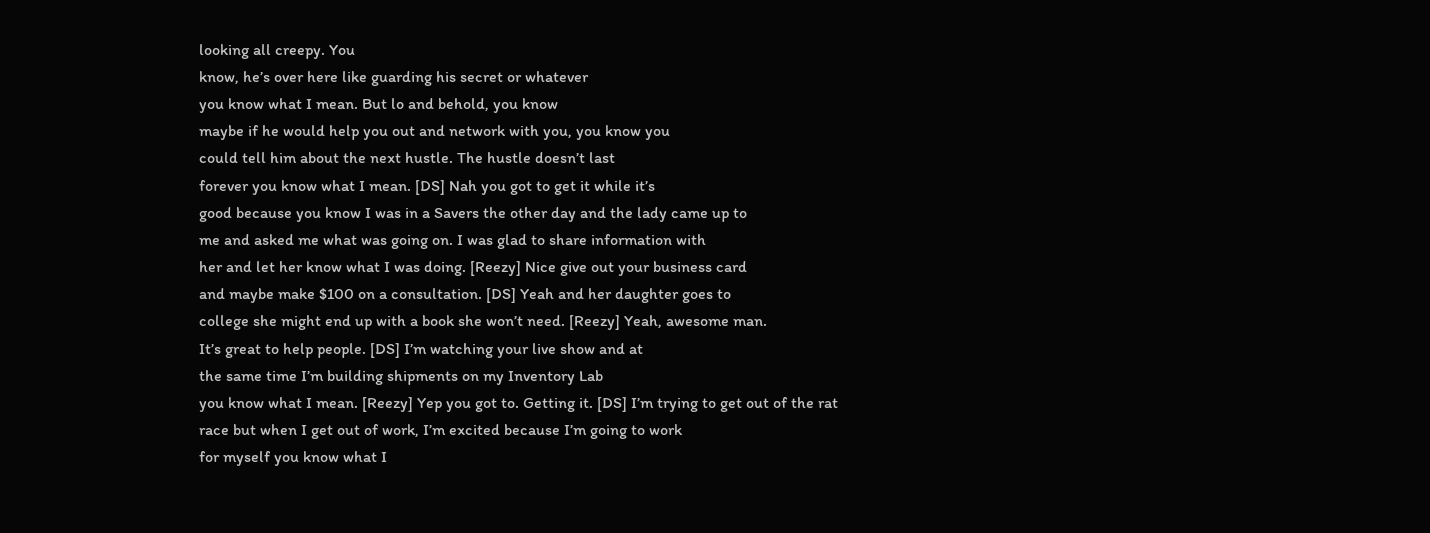looking all creepy. You
know, he’s over here like guarding his secret or whatever
you know what I mean. But lo and behold, you know
maybe if he would help you out and network with you, you know you
could tell him about the next hustle. The hustle doesn’t last
forever you know what I mean. [DS] Nah you got to get it while it’s
good because you know I was in a Savers the other day and the lady came up to
me and asked me what was going on. I was glad to share information with
her and let her know what I was doing. [Reezy] Nice give out your business card
and maybe make $100 on a consultation. [DS] Yeah and her daughter goes to
college she might end up with a book she won’t need. [Reezy] Yeah, awesome man.
It’s great to help people. [DS] I’m watching your live show and at
the same time I’m building shipments on my Inventory Lab
you know what I mean. [Reezy] Yep you got to. Getting it. [DS] I’m trying to get out of the rat
race but when I get out of work, I’m excited because I’m going to work
for myself you know what I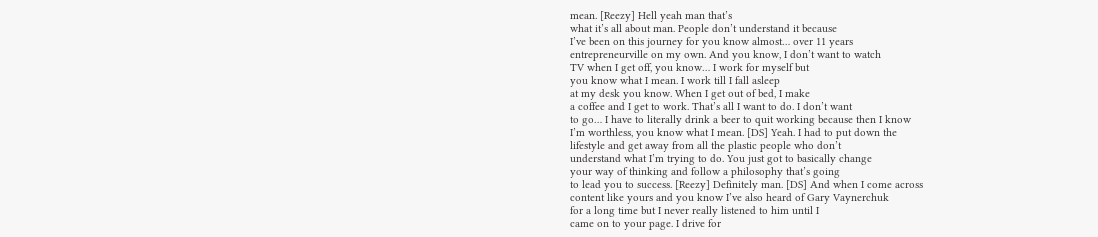mean. [Reezy] Hell yeah man that’s
what it’s all about man. People don’t understand it because
I’ve been on this journey for you know almost… over 11 years
entrepreneurville on my own. And you know, I don’t want to watch
TV when I get off, you know… I work for myself but
you know what I mean. I work till I fall asleep
at my desk you know. When I get out of bed, I make
a coffee and I get to work. That’s all I want to do. I don’t want
to go… I have to literally drink a beer to quit working because then I know
I’m worthless, you know what I mean. [DS] Yeah. I had to put down the
lifestyle and get away from all the plastic people who don’t
understand what I’m trying to do. You just got to basically change
your way of thinking and follow a philosophy that’s going
to lead you to success. [Reezy] Definitely man. [DS] And when I come across
content like yours and you know I’ve also heard of Gary Vaynerchuk
for a long time but I never really listened to him until I
came on to your page. I drive for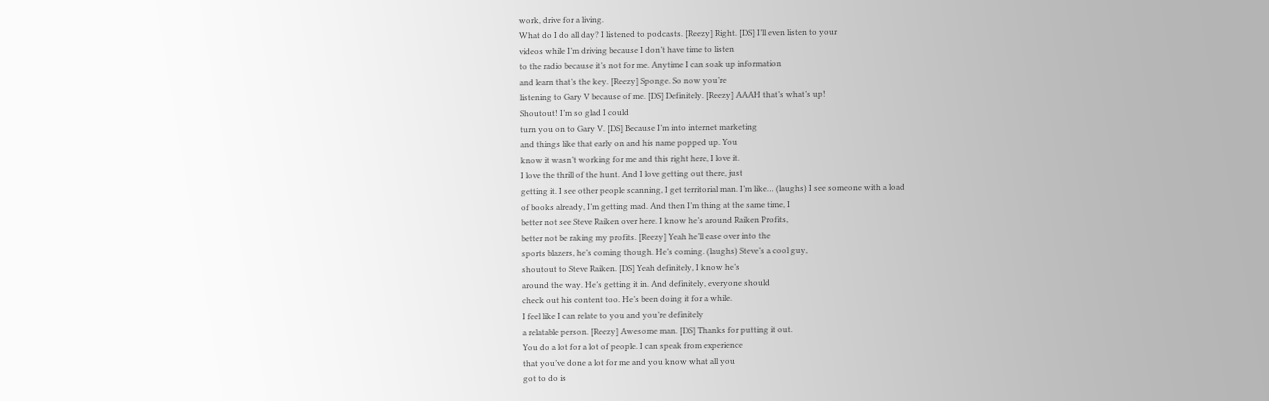work, drive for a living.
What do I do all day? I listened to podcasts. [Reezy] Right. [DS] I’ll even listen to your
videos while I’m driving because I don’t have time to listen
to the radio because it’s not for me. Anytime I can soak up information
and learn that’s the key. [Reezy] Sponge. So now you’re
listening to Gary V because of me. [DS] Definitely. [Reezy] AAAH that’s what’s up!
Shoutout! I’m so glad I could
turn you on to Gary V. [DS] Because I’m into internet marketing
and things like that early on and his name popped up. You
know it wasn’t working for me and this right here, I love it.
I love the thrill of the hunt. And I love getting out there, just
getting it. I see other people scanning, I get territorial man. I’m like… (laughs) I see someone with a load
of books already, I’m getting mad. And then I’m thing at the same time, I
better not see Steve Raiken over here. I know he’s around Raiken Profits,
better not be raking my profits. [Reezy] Yeah he’ll ease over into the
sports blazers, he’s coming though. He’s coming. (laughs) Steve’s a cool guy,
shoutout to Steve Raiken. [DS] Yeah definitely, I know he’s
around the way. He’s getting it in. And definitely, everyone should
check out his content too. He’s been doing it for a while.
I feel like I can relate to you and you’re definitely
a relatable person. [Reezy] Awesome man. [DS] Thanks for putting it out.
You do a lot for a lot of people. I can speak from experience
that you’ve done a lot for me and you know what all you
got to do is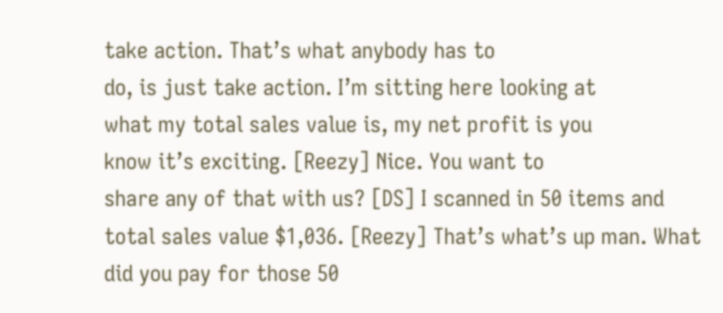take action. That’s what anybody has to
do, is just take action. I’m sitting here looking at
what my total sales value is, my net profit is you
know it’s exciting. [Reezy] Nice. You want to
share any of that with us? [DS] I scanned in 50 items and
total sales value $1,036. [Reezy] That’s what’s up man. What
did you pay for those 50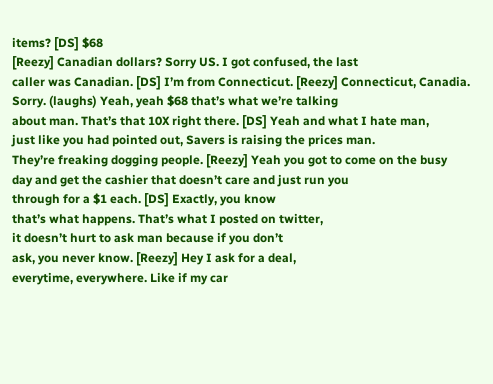items? [DS] $68
[Reezy] Canadian dollars? Sorry US. I got confused, the last
caller was Canadian. [DS] I’m from Connecticut. [Reezy] Connecticut, Canadia.
Sorry. (laughs) Yeah, yeah $68 that’s what we’re talking
about man. That’s that 10X right there. [DS] Yeah and what I hate man,
just like you had pointed out, Savers is raising the prices man.
They’re freaking dogging people. [Reezy] Yeah you got to come on the busy
day and get the cashier that doesn’t care and just run you
through for a $1 each. [DS] Exactly, you know
that’s what happens. That’s what I posted on twitter,
it doesn’t hurt to ask man because if you don’t
ask, you never know. [Reezy] Hey I ask for a deal,
everytime, everywhere. Like if my car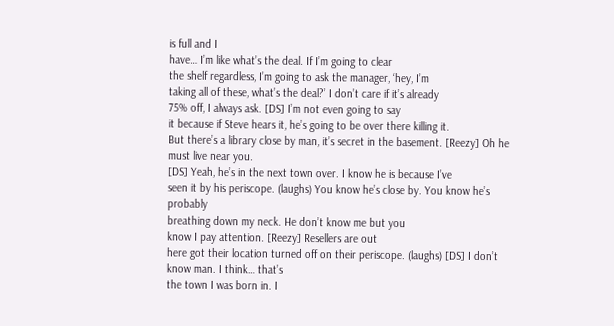is full and I
have… I’m like what’s the deal. If I’m going to clear
the shelf regardless, I’m going to ask the manager, ‘hey, I’m
taking all of these, what’s the deal?’ I don’t care if it’s already
75% off, I always ask. [DS] I’m not even going to say
it because if Steve hears it, he’s going to be over there killing it.
But there’s a library close by man, it’s secret in the basement. [Reezy] Oh he must live near you.
[DS] Yeah, he’s in the next town over. I know he is because I’ve
seen it by his periscope. (laughs) You know he’s close by. You know he’s probably
breathing down my neck. He don’t know me but you
know I pay attention. [Reezy] Resellers are out
here got their location turned off on their periscope. (laughs) [DS] I don’t know man. I think… that’s
the town I was born in. I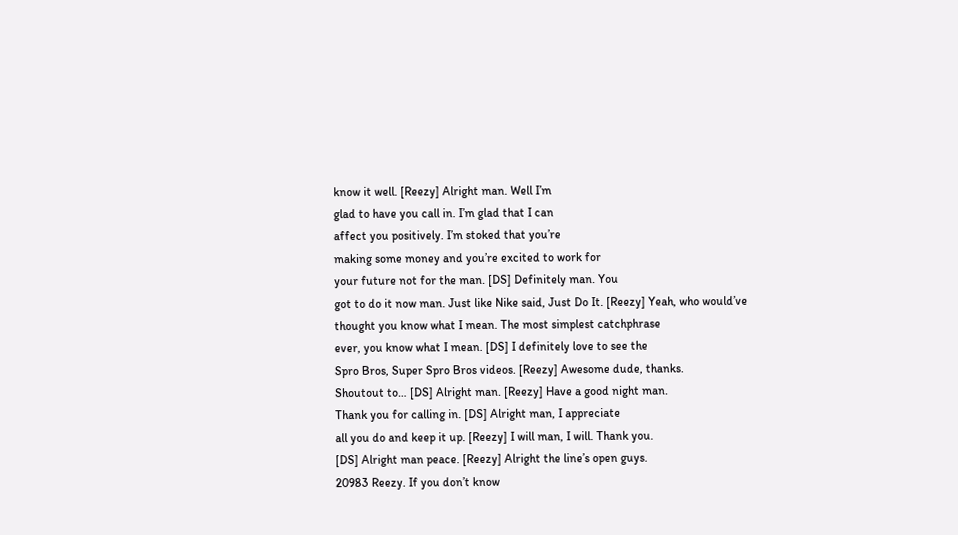know it well. [Reezy] Alright man. Well I’m
glad to have you call in. I’m glad that I can
affect you positively. I’m stoked that you’re
making some money and you’re excited to work for
your future not for the man. [DS] Definitely man. You
got to do it now man. Just like Nike said, Just Do It. [Reezy] Yeah, who would’ve
thought you know what I mean. The most simplest catchphrase
ever, you know what I mean. [DS] I definitely love to see the
Spro Bros, Super Spro Bros videos. [Reezy] Awesome dude, thanks.
Shoutout to… [DS] Alright man. [Reezy] Have a good night man.
Thank you for calling in. [DS] Alright man, I appreciate
all you do and keep it up. [Reezy] I will man, I will. Thank you.
[DS] Alright man peace. [Reezy] Alright the line’s open guys.
20983 Reezy. If you don’t know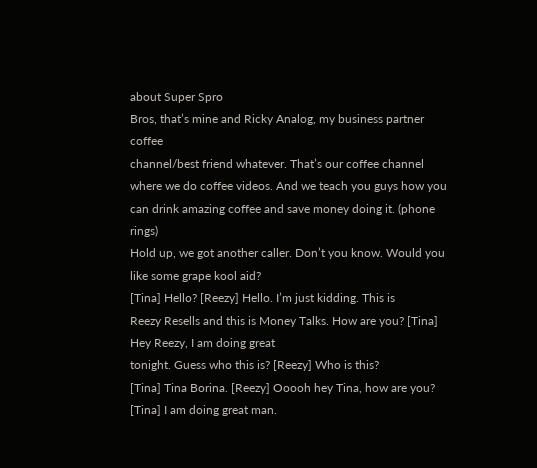about Super Spro
Bros, that’s mine and Ricky Analog, my business partner coffee
channel/best friend whatever. That’s our coffee channel
where we do coffee videos. And we teach you guys how you
can drink amazing coffee and save money doing it. (phone rings)
Hold up, we got another caller. Don’t you know. Would you like some grape kool aid?
[Tina] Hello? [Reezy] Hello. I’m just kidding. This is
Reezy Resells and this is Money Talks. How are you? [Tina] Hey Reezy, I am doing great
tonight. Guess who this is? [Reezy] Who is this?
[Tina] Tina Borina. [Reezy] Ooooh hey Tina, how are you? [Tina] I am doing great man.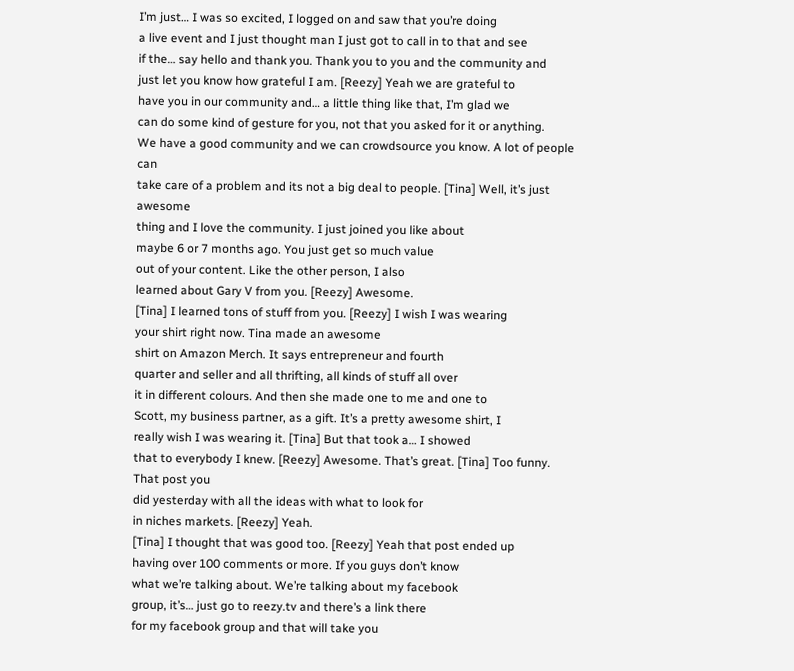I’m just… I was so excited, I logged on and saw that you’re doing
a live event and I just thought man I just got to call in to that and see
if the… say hello and thank you. Thank you to you and the community and
just let you know how grateful I am. [Reezy] Yeah we are grateful to
have you in our community and… a little thing like that, I’m glad we
can do some kind of gesture for you, not that you asked for it or anything.
We have a good community and we can crowdsource you know. A lot of people can
take care of a problem and its not a big deal to people. [Tina] Well, it’s just awesome
thing and I love the community. I just joined you like about
maybe 6 or 7 months ago. You just get so much value
out of your content. Like the other person, I also
learned about Gary V from you. [Reezy] Awesome.
[Tina] I learned tons of stuff from you. [Reezy] I wish I was wearing
your shirt right now. Tina made an awesome
shirt on Amazon Merch. It says entrepreneur and fourth
quarter and seller and all thrifting, all kinds of stuff all over
it in different colours. And then she made one to me and one to
Scott, my business partner, as a gift. It’s a pretty awesome shirt, I
really wish I was wearing it. [Tina] But that took a… I showed
that to everybody I knew. [Reezy] Awesome. That’s great. [Tina] Too funny. That post you
did yesterday with all the ideas with what to look for
in niches markets. [Reezy] Yeah.
[Tina] I thought that was good too. [Reezy] Yeah that post ended up
having over 100 comments or more. If you guys don’t know
what we’re talking about. We’re talking about my facebook
group, it’s… just go to reezy.tv and there’s a link there
for my facebook group and that will take you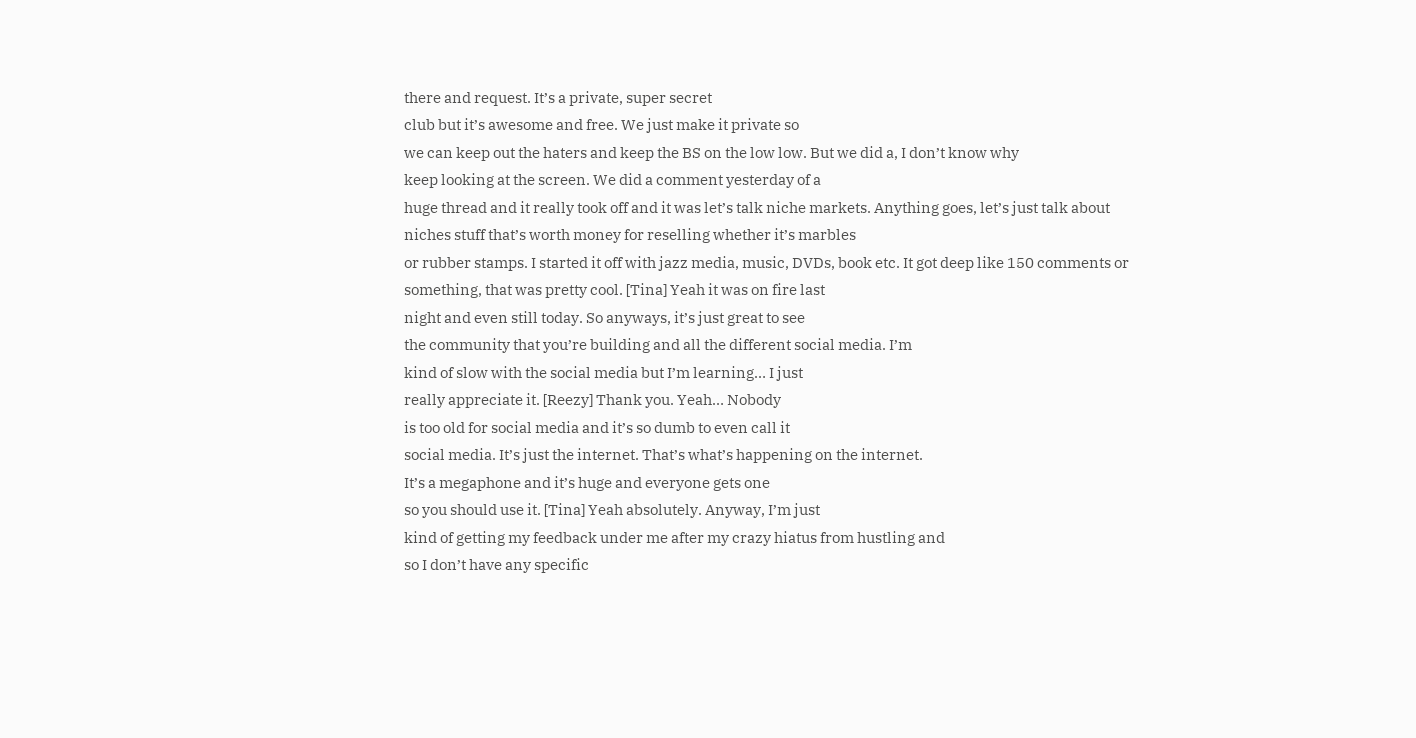there and request. It’s a private, super secret
club but it’s awesome and free. We just make it private so
we can keep out the haters and keep the BS on the low low. But we did a, I don’t know why
keep looking at the screen. We did a comment yesterday of a
huge thread and it really took off and it was let’s talk niche markets. Anything goes, let’s just talk about
niches stuff that’s worth money for reselling whether it’s marbles
or rubber stamps. I started it off with jazz media, music, DVDs, book etc. It got deep like 150 comments or
something, that was pretty cool. [Tina] Yeah it was on fire last
night and even still today. So anyways, it’s just great to see
the community that you’re building and all the different social media. I’m
kind of slow with the social media but I’m learning… I just
really appreciate it. [Reezy] Thank you. Yeah… Nobody
is too old for social media and it’s so dumb to even call it
social media. It’s just the internet. That’s what’s happening on the internet.
It’s a megaphone and it’s huge and everyone gets one
so you should use it. [Tina] Yeah absolutely. Anyway, I’m just
kind of getting my feedback under me after my crazy hiatus from hustling and
so I don’t have any specific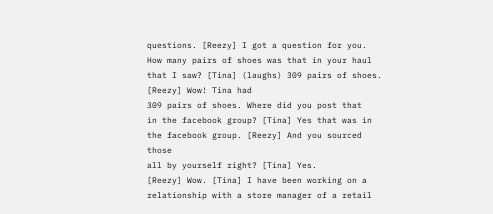questions. [Reezy] I got a question for you.
How many pairs of shoes was that in your haul that I saw? [Tina] (laughs) 309 pairs of shoes. [Reezy] Wow! Tina had
309 pairs of shoes. Where did you post that
in the facebook group? [Tina] Yes that was in
the facebook group. [Reezy] And you sourced those
all by yourself right? [Tina] Yes.
[Reezy] Wow. [Tina] I have been working on a
relationship with a store manager of a retail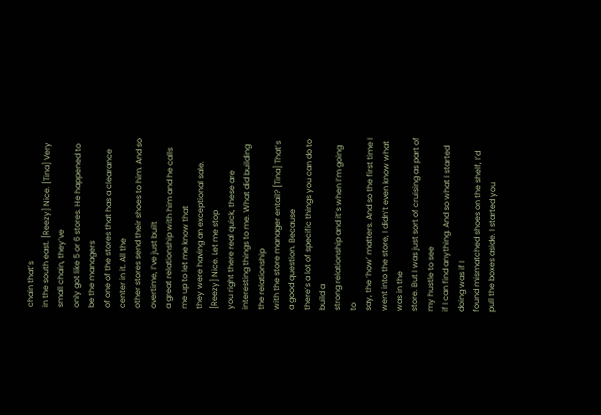chain that’s
in the south east. [Reezy] Nice. [Tina] Very small chain, they’ve
only got like 5 or 6 stores. He happened to be the managers
of one of the stores that has a clearance center in it. All the
other stores send their shoes to him. And so overtime, I’ve just built
a great relationship with him and he calls me up to let me know that
they were having an exceptional sale. [Reezy] Nice. Let me stop
you right there real quick, these are interesting things to me. What did building the relationship
with the store manager entail? [Tina] That’s a good question. Because
there’s a lot of specific things you can do to build a
strong relationship and it’s when I’m going to
say, the ‘how’ matters. And so the first time I
went into the store, I didn’t even know what was in the
store. But I was just sort of cruising as part of my hustle to see
if I can find anything. And so what I started doing was if I
found mismatched shoes on the shelf, I’d pull the boxes aside. I started you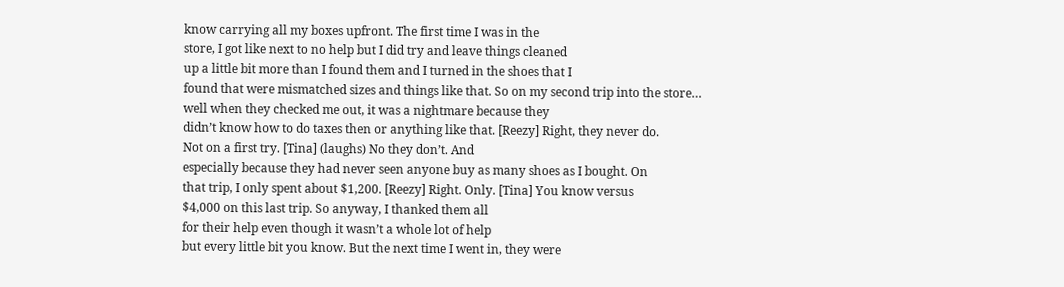know carrying all my boxes upfront. The first time I was in the
store, I got like next to no help but I did try and leave things cleaned
up a little bit more than I found them and I turned in the shoes that I
found that were mismatched sizes and things like that. So on my second trip into the store…
well when they checked me out, it was a nightmare because they
didn’t know how to do taxes then or anything like that. [Reezy] Right, they never do.
Not on a first try. [Tina] (laughs) No they don’t. And
especially because they had never seen anyone buy as many shoes as I bought. On
that trip, I only spent about $1,200. [Reezy] Right. Only. [Tina] You know versus
$4,000 on this last trip. So anyway, I thanked them all
for their help even though it wasn’t a whole lot of help
but every little bit you know. But the next time I went in, they were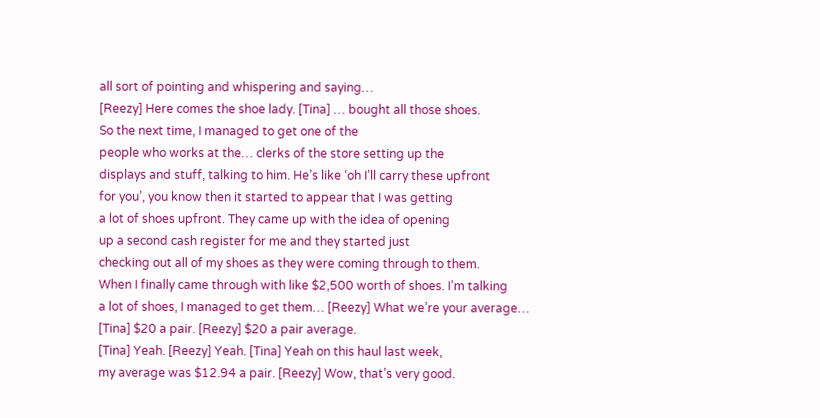all sort of pointing and whispering and saying…
[Reezy] Here comes the shoe lady. [Tina] … bought all those shoes.
So the next time, I managed to get one of the
people who works at the… clerks of the store setting up the
displays and stuff, talking to him. He’s like ‘oh I’ll carry these upfront
for you’, you know then it started to appear that I was getting
a lot of shoes upfront. They came up with the idea of opening
up a second cash register for me and they started just
checking out all of my shoes as they were coming through to them.
When I finally came through with like $2,500 worth of shoes. I’m talking
a lot of shoes, I managed to get them… [Reezy] What we’re your average…
[Tina] $20 a pair. [Reezy] $20 a pair average.
[Tina] Yeah. [Reezy] Yeah. [Tina] Yeah on this haul last week,
my average was $12.94 a pair. [Reezy] Wow, that’s very good.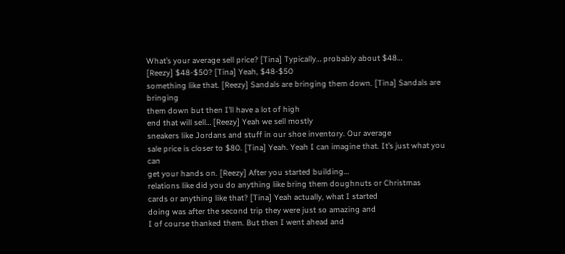What’s your average sell price? [Tina] Typically… probably about $48…
[Reezy] $48-$50? [Tina] Yeah, $48-$50
something like that. [Reezy] Sandals are bringing them down. [Tina] Sandals are bringing
them down but then I’ll have a lot of high
end that will sell… [Reezy] Yeah we sell mostly
sneakers like Jordans and stuff in our shoe inventory. Our average
sale price is closer to $80. [Tina] Yeah. Yeah I can imagine that. It’s just what you can
get your hands on. [Reezy] After you started building…
relations like did you do anything like bring them doughnuts or Christmas
cards or anything like that? [Tina] Yeah actually, what I started
doing was after the second trip they were just so amazing and
I of course thanked them. But then I went ahead and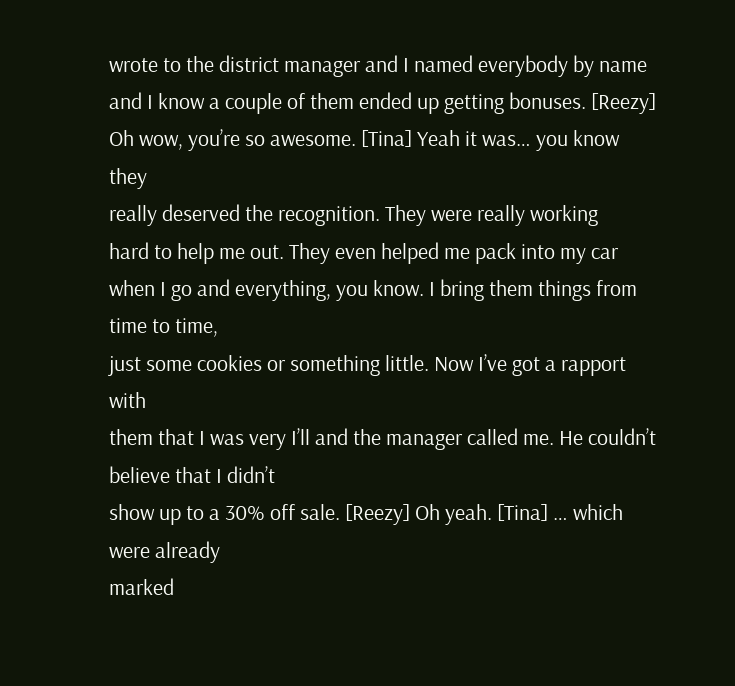wrote to the district manager and I named everybody by name
and I know a couple of them ended up getting bonuses. [Reezy] Oh wow, you’re so awesome. [Tina] Yeah it was… you know they
really deserved the recognition. They were really working
hard to help me out. They even helped me pack into my car
when I go and everything, you know. I bring them things from time to time,
just some cookies or something little. Now I’ve got a rapport with
them that I was very I’ll and the manager called me. He couldn’t believe that I didn’t
show up to a 30% off sale. [Reezy] Oh yeah. [Tina] … which were already
marked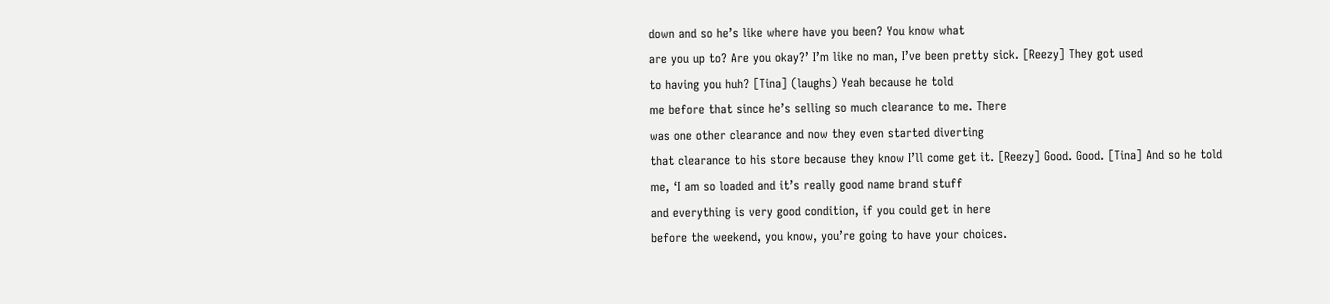down and so he’s like where have you been? You know what
are you up to? Are you okay?’ I’m like no man, I’ve been pretty sick. [Reezy] They got used
to having you huh? [Tina] (laughs) Yeah because he told
me before that since he’s selling so much clearance to me. There
was one other clearance and now they even started diverting
that clearance to his store because they know I’ll come get it. [Reezy] Good. Good. [Tina] And so he told
me, ‘I am so loaded and it’s really good name brand stuff
and everything is very good condition, if you could get in here
before the weekend, you know, you’re going to have your choices.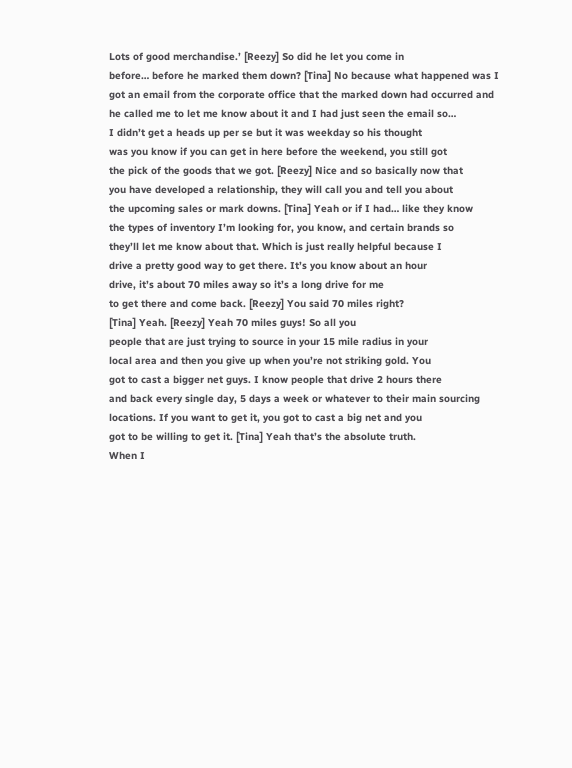Lots of good merchandise.’ [Reezy] So did he let you come in
before… before he marked them down? [Tina] No because what happened was I
got an email from the corporate office that the marked down had occurred and
he called me to let me know about it and I had just seen the email so…
I didn’t get a heads up per se but it was weekday so his thought
was you know if you can get in here before the weekend, you still got
the pick of the goods that we got. [Reezy] Nice and so basically now that
you have developed a relationship, they will call you and tell you about
the upcoming sales or mark downs. [Tina] Yeah or if I had… like they know
the types of inventory I’m looking for, you know, and certain brands so
they’ll let me know about that. Which is just really helpful because I
drive a pretty good way to get there. It’s you know about an hour
drive, it’s about 70 miles away so it’s a long drive for me
to get there and come back. [Reezy] You said 70 miles right?
[Tina] Yeah. [Reezy] Yeah 70 miles guys! So all you
people that are just trying to source in your 15 mile radius in your
local area and then you give up when you’re not striking gold. You
got to cast a bigger net guys. I know people that drive 2 hours there
and back every single day, 5 days a week or whatever to their main sourcing
locations. If you want to get it, you got to cast a big net and you
got to be willing to get it. [Tina] Yeah that’s the absolute truth.
When I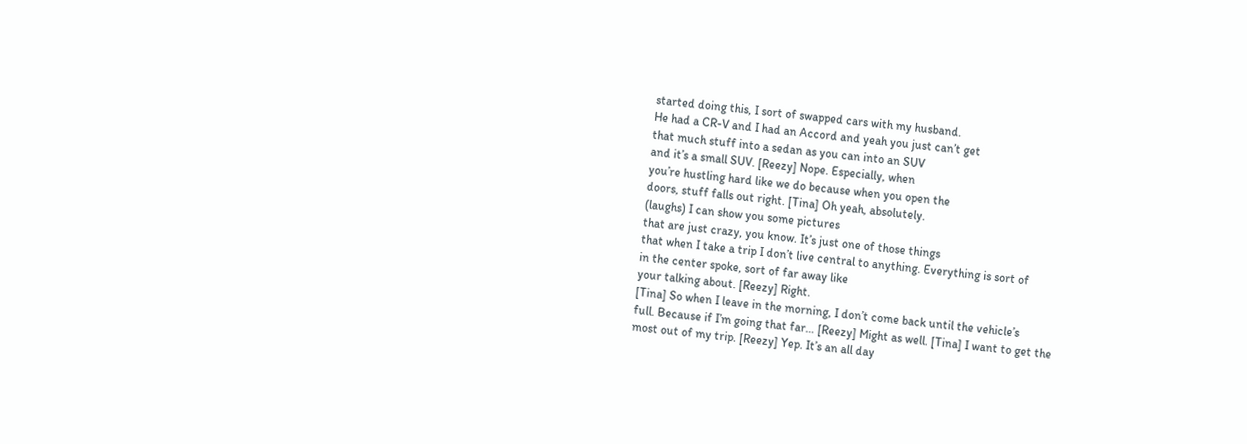started doing this, I sort of swapped cars with my husband.
He had a CR-V and I had an Accord and yeah you just can’t get
that much stuff into a sedan as you can into an SUV
and it’s a small SUV. [Reezy] Nope. Especially, when
you’re hustling hard like we do because when you open the
doors, stuff falls out right. [Tina] Oh yeah, absolutely.
(laughs) I can show you some pictures
that are just crazy, you know. It’s just one of those things
that when I take a trip I don’t live central to anything. Everything is sort of
in the center spoke, sort of far away like
your talking about. [Reezy] Right.
[Tina] So when I leave in the morning, I don’t come back until the vehicle’s
full. Because if I’m going that far… [Reezy] Might as well. [Tina] I want to get the
most out of my trip. [Reezy] Yep. It’s an all day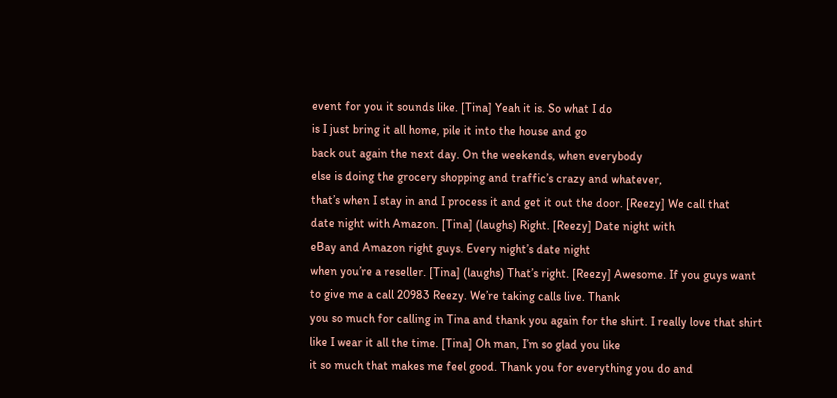event for you it sounds like. [Tina] Yeah it is. So what I do
is I just bring it all home, pile it into the house and go
back out again the next day. On the weekends, when everybody
else is doing the grocery shopping and traffic’s crazy and whatever,
that’s when I stay in and I process it and get it out the door. [Reezy] We call that
date night with Amazon. [Tina] (laughs) Right. [Reezy] Date night with
eBay and Amazon right guys. Every night’s date night
when you’re a reseller. [Tina] (laughs) That’s right. [Reezy] Awesome. If you guys want
to give me a call 20983 Reezy. We’re taking calls live. Thank
you so much for calling in Tina and thank you again for the shirt. I really love that shirt
like I wear it all the time. [Tina] Oh man, I’m so glad you like
it so much that makes me feel good. Thank you for everything you do and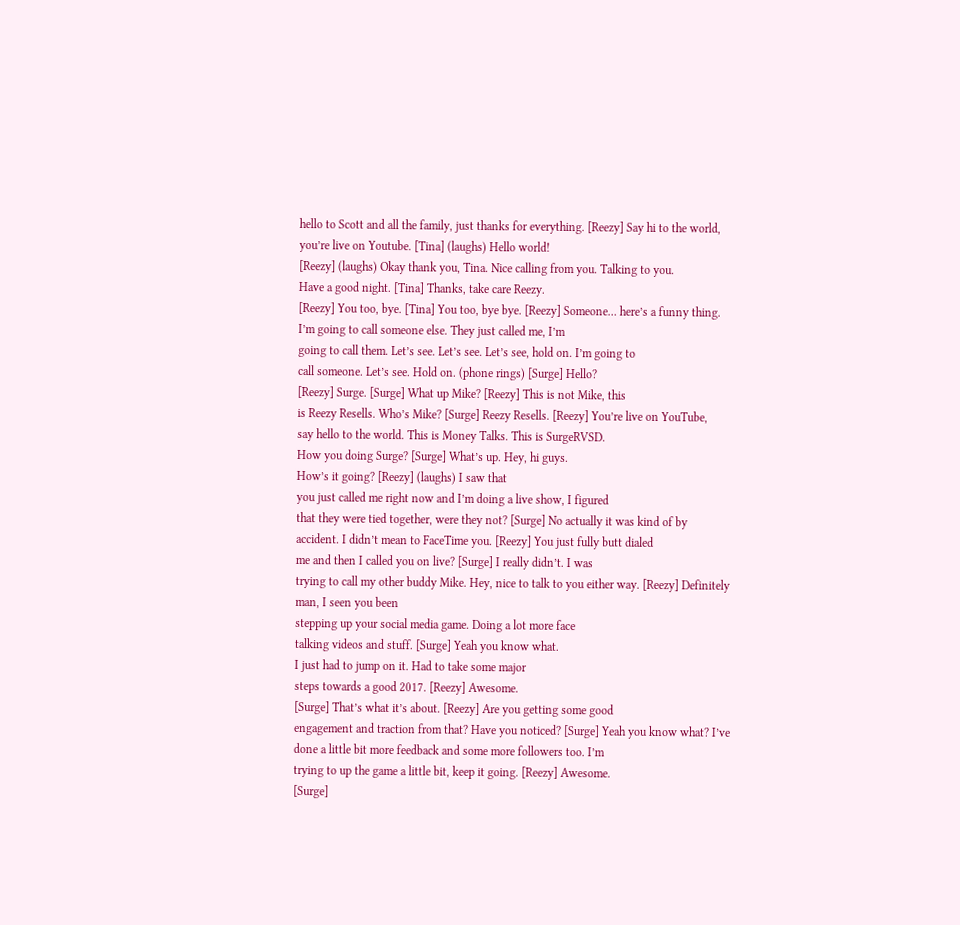hello to Scott and all the family, just thanks for everything. [Reezy] Say hi to the world,
you’re live on Youtube. [Tina] (laughs) Hello world!
[Reezy] (laughs) Okay thank you, Tina. Nice calling from you. Talking to you.
Have a good night. [Tina] Thanks, take care Reezy.
[Reezy] You too, bye. [Tina] You too, bye bye. [Reezy] Someone… here’s a funny thing.
I’m going to call someone else. They just called me, I’m
going to call them. Let’s see. Let’s see. Let’s see, hold on. I’m going to
call someone. Let’s see. Hold on. (phone rings) [Surge] Hello?
[Reezy] Surge. [Surge] What up Mike? [Reezy] This is not Mike, this
is Reezy Resells. Who’s Mike? [Surge] Reezy Resells. [Reezy] You’re live on YouTube,
say hello to the world. This is Money Talks. This is SurgeRVSD.
How you doing Surge? [Surge] What’s up. Hey, hi guys.
How’s it going? [Reezy] (laughs) I saw that
you just called me right now and I’m doing a live show, I figured
that they were tied together, were they not? [Surge] No actually it was kind of by
accident. I didn’t mean to FaceTime you. [Reezy] You just fully butt dialed
me and then I called you on live? [Surge] I really didn’t. I was
trying to call my other buddy Mike. Hey, nice to talk to you either way. [Reezy] Definitely man, I seen you been
stepping up your social media game. Doing a lot more face
talking videos and stuff. [Surge] Yeah you know what.
I just had to jump on it. Had to take some major
steps towards a good 2017. [Reezy] Awesome.
[Surge] That’s what it’s about. [Reezy] Are you getting some good
engagement and traction from that? Have you noticed? [Surge] Yeah you know what? I’ve
done a little bit more feedback and some more followers too. I’m
trying to up the game a little bit, keep it going. [Reezy] Awesome.
[Surge]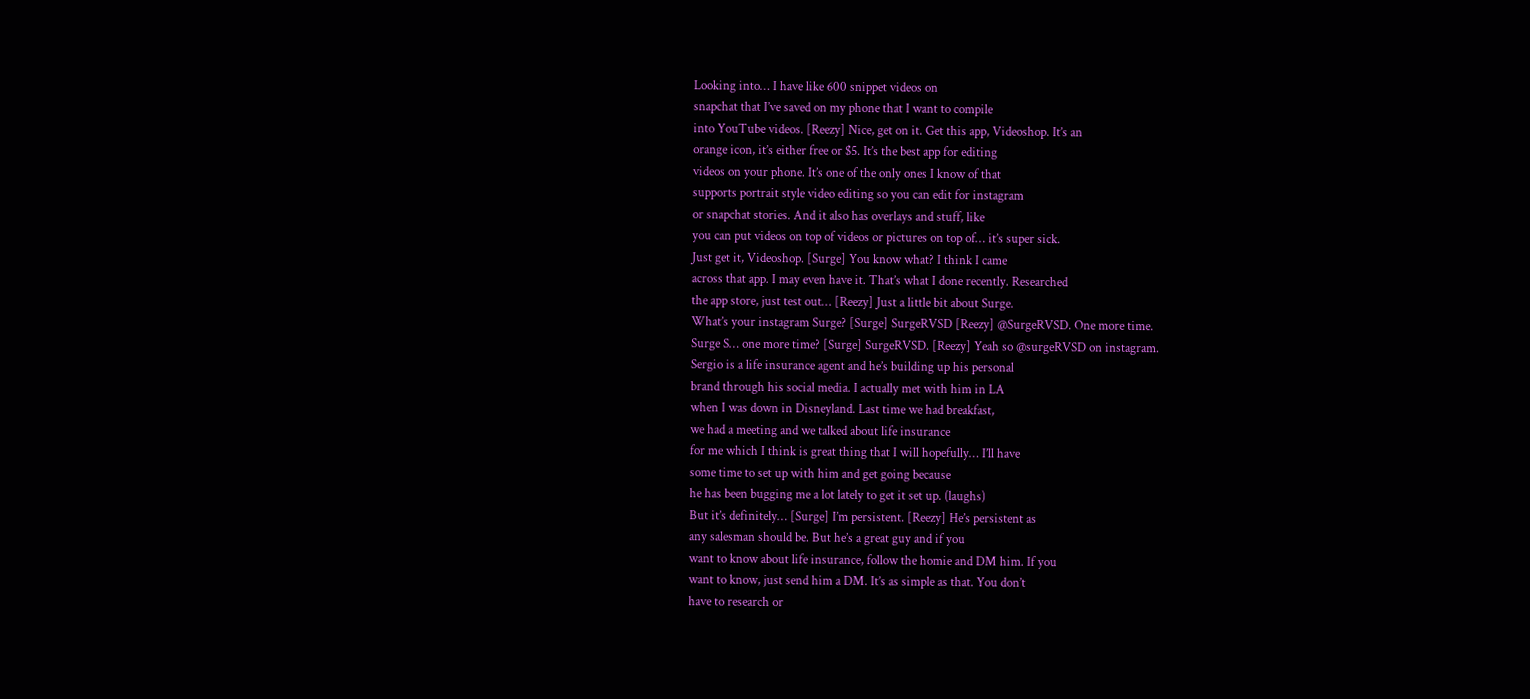Looking into… I have like 600 snippet videos on
snapchat that I’ve saved on my phone that I want to compile
into YouTube videos. [Reezy] Nice, get on it. Get this app, Videoshop. It’s an
orange icon, it’s either free or $5. It’s the best app for editing
videos on your phone. It’s one of the only ones I know of that
supports portrait style video editing so you can edit for instagram
or snapchat stories. And it also has overlays and stuff, like
you can put videos on top of videos or pictures on top of… it’s super sick.
Just get it, Videoshop. [Surge] You know what? I think I came
across that app. I may even have it. That’s what I done recently. Researched
the app store, just test out… [Reezy] Just a little bit about Surge.
What’s your instagram Surge? [Surge] SurgeRVSD [Reezy] @SurgeRVSD. One more time.
Surge S… one more time? [Surge] SurgeRVSD. [Reezy] Yeah so @surgeRVSD on instagram.
Sergio is a life insurance agent and he’s building up his personal
brand through his social media. I actually met with him in LA
when I was down in Disneyland. Last time we had breakfast,
we had a meeting and we talked about life insurance
for me which I think is great thing that I will hopefully… I’ll have
some time to set up with him and get going because
he has been bugging me a lot lately to get it set up. (laughs)
But it’s definitely… [Surge] I’m persistent. [Reezy] He’s persistent as
any salesman should be. But he’s a great guy and if you
want to know about life insurance, follow the homie and DM him. If you
want to know, just send him a DM. It’s as simple as that. You don’t
have to research or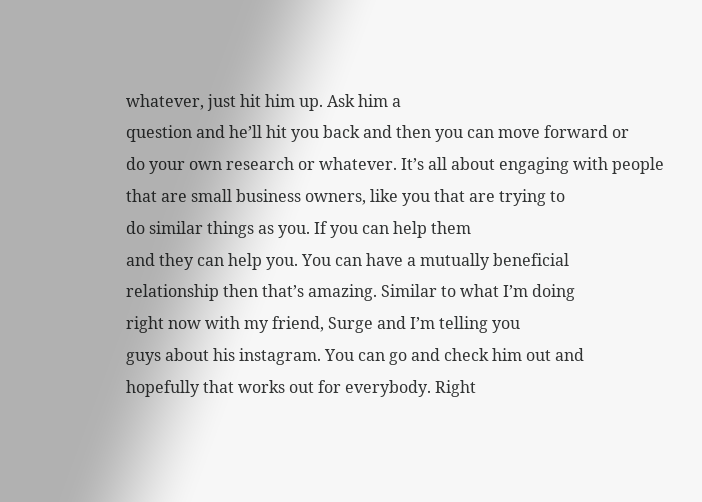whatever, just hit him up. Ask him a
question and he’ll hit you back and then you can move forward or
do your own research or whatever. It’s all about engaging with people
that are small business owners, like you that are trying to
do similar things as you. If you can help them
and they can help you. You can have a mutually beneficial
relationship then that’s amazing. Similar to what I’m doing
right now with my friend, Surge and I’m telling you
guys about his instagram. You can go and check him out and
hopefully that works out for everybody. Right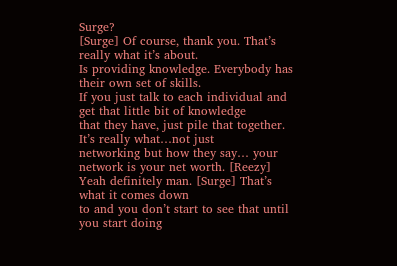Surge?
[Surge] Of course, thank you. That’s really what it’s about.
Is providing knowledge. Everybody has their own set of skills.
If you just talk to each individual and get that little bit of knowledge
that they have, just pile that together. It’s really what…not just
networking but how they say… your network is your net worth. [Reezy] Yeah definitely man. [Surge] That’s what it comes down
to and you don’t start to see that until you start doing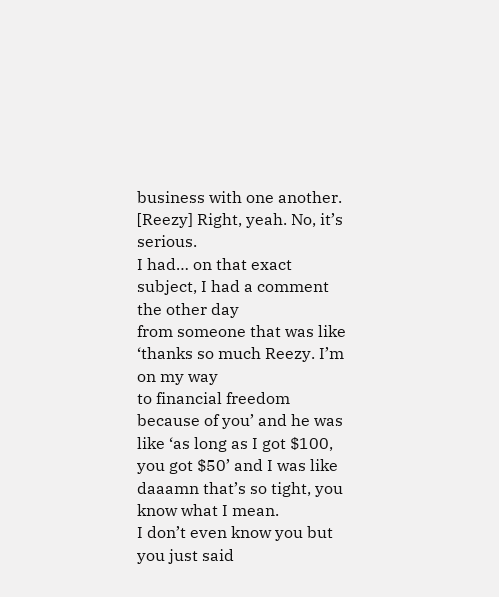business with one another. [Reezy] Right, yeah. No, it’s serious.
I had… on that exact subject, I had a comment the other day
from someone that was like ‘thanks so much Reezy. I’m on my way
to financial freedom because of you’ and he was like ‘as long as I got $100,
you got $50’ and I was like daaamn that’s so tight, you know what I mean.
I don’t even know you but you just said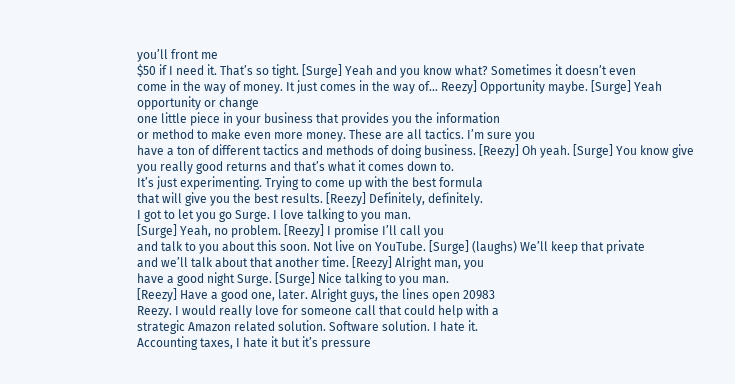you’ll front me
$50 if I need it. That’s so tight. [Surge] Yeah and you know what? Sometimes it doesn’t even
come in the way of money. It just comes in the way of… Reezy] Opportunity maybe. [Surge] Yeah opportunity or change
one little piece in your business that provides you the information
or method to make even more money. These are all tactics. I’m sure you
have a ton of different tactics and methods of doing business. [Reezy] Oh yeah. [Surge] You know give
you really good returns and that’s what it comes down to.
It’s just experimenting. Trying to come up with the best formula
that will give you the best results. [Reezy] Definitely, definitely.
I got to let you go Surge. I love talking to you man.
[Surge] Yeah, no problem. [Reezy] I promise I’ll call you
and talk to you about this soon. Not live on YouTube. [Surge] (laughs) We’ll keep that private
and we’ll talk about that another time. [Reezy] Alright man, you
have a good night Surge. [Surge] Nice talking to you man.
[Reezy] Have a good one, later. Alright guys, the lines open 20983
Reezy. I would really love for someone call that could help with a
strategic Amazon related solution. Software solution. I hate it.
Accounting taxes, I hate it but it’s pressure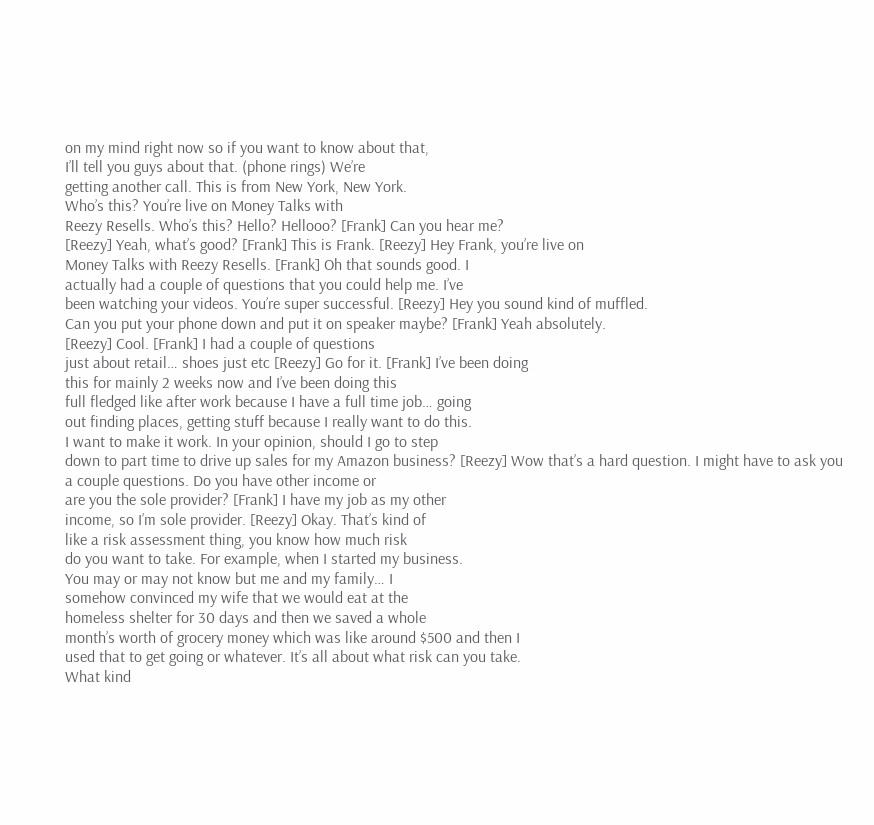on my mind right now so if you want to know about that,
I’ll tell you guys about that. (phone rings) We’re
getting another call. This is from New York, New York.
Who’s this? You’re live on Money Talks with
Reezy Resells. Who’s this? Hello? Hellooo? [Frank] Can you hear me?
[Reezy] Yeah, what’s good? [Frank] This is Frank. [Reezy] Hey Frank, you’re live on
Money Talks with Reezy Resells. [Frank] Oh that sounds good. I
actually had a couple of questions that you could help me. I’ve
been watching your videos. You’re super successful. [Reezy] Hey you sound kind of muffled.
Can you put your phone down and put it on speaker maybe? [Frank] Yeah absolutely.
[Reezy] Cool. [Frank] I had a couple of questions
just about retail… shoes just etc [Reezy] Go for it. [Frank] I’ve been doing
this for mainly 2 weeks now and I’ve been doing this
full fledged like after work because I have a full time job… going
out finding places, getting stuff because I really want to do this.
I want to make it work. In your opinion, should I go to step
down to part time to drive up sales for my Amazon business? [Reezy] Wow that’s a hard question. I might have to ask you
a couple questions. Do you have other income or
are you the sole provider? [Frank] I have my job as my other
income, so I’m sole provider. [Reezy] Okay. That’s kind of
like a risk assessment thing, you know how much risk
do you want to take. For example, when I started my business.
You may or may not know but me and my family… I
somehow convinced my wife that we would eat at the
homeless shelter for 30 days and then we saved a whole
month’s worth of grocery money which was like around $500 and then I
used that to get going or whatever. It’s all about what risk can you take.
What kind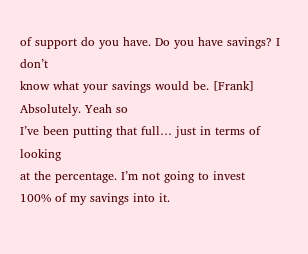of support do you have. Do you have savings? I don’t
know what your savings would be. [Frank] Absolutely. Yeah so
I’ve been putting that full… just in terms of looking
at the percentage. I’m not going to invest
100% of my savings into it.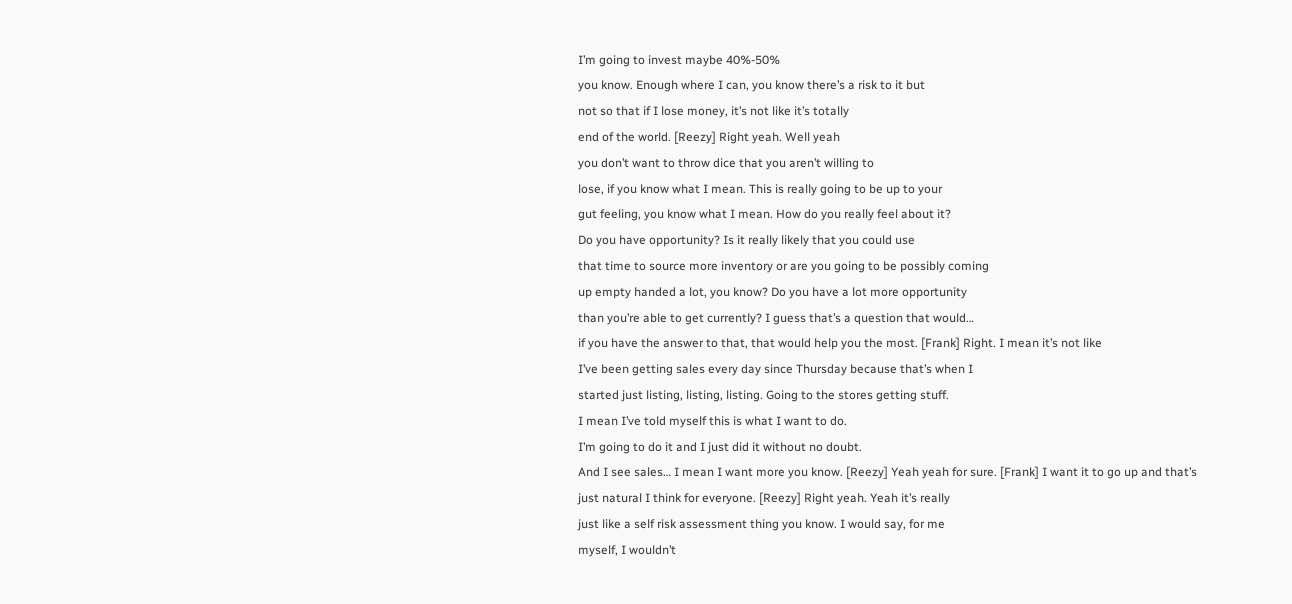I’m going to invest maybe 40%-50%
you know. Enough where I can, you know there’s a risk to it but
not so that if I lose money, it’s not like it’s totally
end of the world. [Reezy] Right yeah. Well yeah
you don’t want to throw dice that you aren’t willing to
lose, if you know what I mean. This is really going to be up to your
gut feeling, you know what I mean. How do you really feel about it?
Do you have opportunity? Is it really likely that you could use
that time to source more inventory or are you going to be possibly coming
up empty handed a lot, you know? Do you have a lot more opportunity
than you’re able to get currently? I guess that’s a question that would…
if you have the answer to that, that would help you the most. [Frank] Right. I mean it’s not like
I’ve been getting sales every day since Thursday because that’s when I
started just listing, listing, listing. Going to the stores getting stuff.
I mean I’ve told myself this is what I want to do.
I’m going to do it and I just did it without no doubt.
And I see sales… I mean I want more you know. [Reezy] Yeah yeah for sure. [Frank] I want it to go up and that’s
just natural I think for everyone. [Reezy] Right yeah. Yeah it’s really
just like a self risk assessment thing you know. I would say, for me
myself, I wouldn’t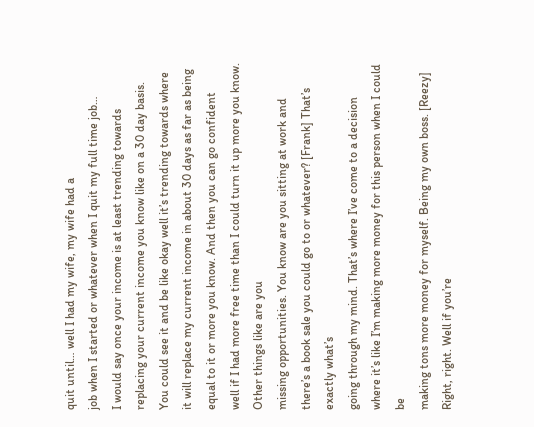quit until… well I had my wife, my wife had a
job when I started or whatever when I quit my full time job…
I would say once your income is at least trending towards
replacing your current income you know like on a 30 day basis.
You could see it and be like okay well it’s trending towards where
it will replace my current income in about 30 days as far as being
equal to it or more you know. And then you can go confident
well if I had more free time than I could turn it up more you know. Other things like are you
missing opportunities. You know are you sitting at work and
there’s a book sale you could go to or whatever? [Frank] That’s exactly what’s
going through my mind. That’s where I’ve come to a decision
where it’s like I’m making more money for this person when I could be
making tons more money for myself. Being my own boss. [Reezy] Right, right. Well if you’re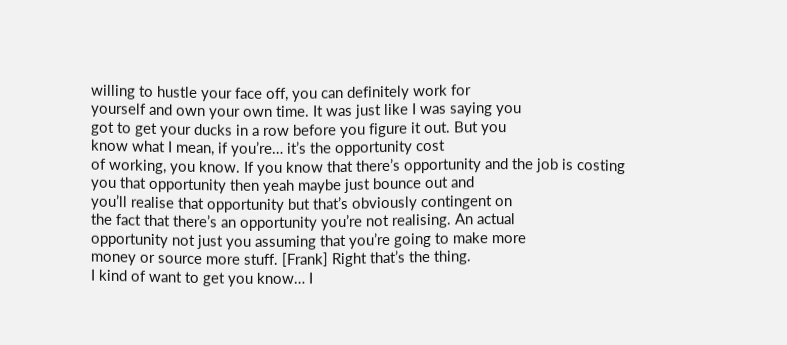willing to hustle your face off, you can definitely work for
yourself and own your own time. It was just like I was saying you
got to get your ducks in a row before you figure it out. But you
know what I mean, if you’re… it’s the opportunity cost
of working, you know. If you know that there’s opportunity and the job is costing
you that opportunity then yeah maybe just bounce out and
you’ll realise that opportunity but that’s obviously contingent on
the fact that there’s an opportunity you’re not realising. An actual
opportunity not just you assuming that you’re going to make more
money or source more stuff. [Frank] Right that’s the thing.
I kind of want to get you know… I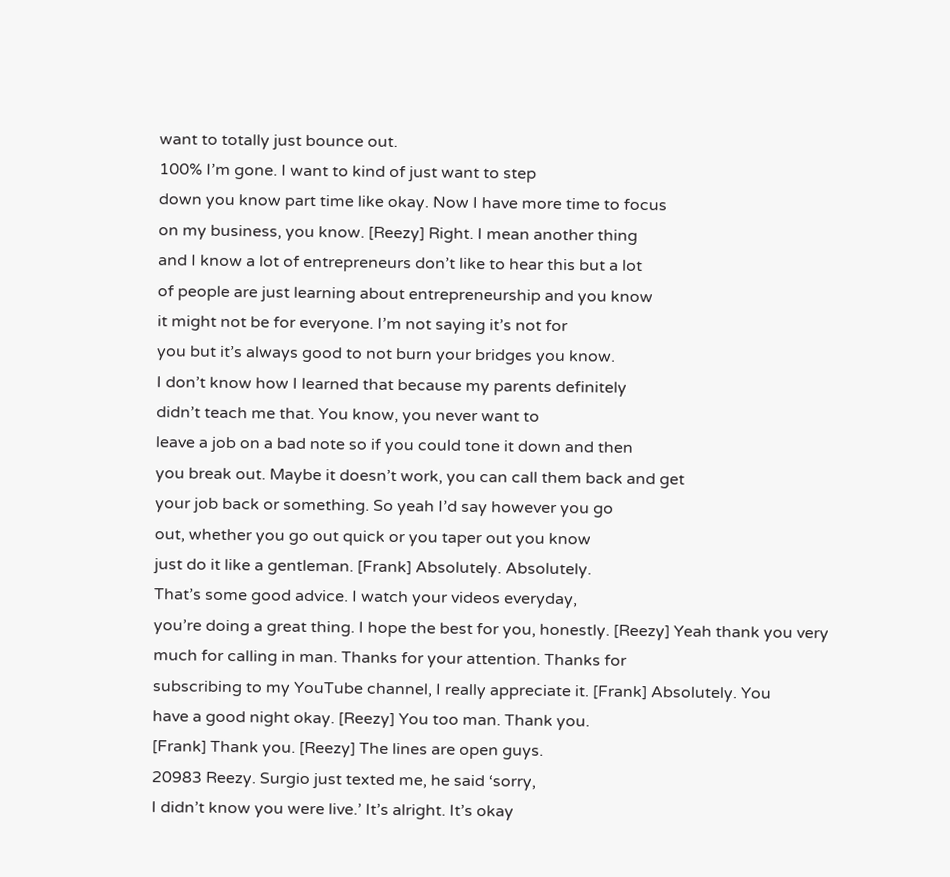want to totally just bounce out.
100% I’m gone. I want to kind of just want to step
down you know part time like okay. Now I have more time to focus
on my business, you know. [Reezy] Right. I mean another thing
and I know a lot of entrepreneurs don’t like to hear this but a lot
of people are just learning about entrepreneurship and you know
it might not be for everyone. I’m not saying it’s not for
you but it’s always good to not burn your bridges you know.
I don’t know how I learned that because my parents definitely
didn’t teach me that. You know, you never want to
leave a job on a bad note so if you could tone it down and then
you break out. Maybe it doesn’t work, you can call them back and get
your job back or something. So yeah I’d say however you go
out, whether you go out quick or you taper out you know
just do it like a gentleman. [Frank] Absolutely. Absolutely.
That’s some good advice. I watch your videos everyday,
you’re doing a great thing. I hope the best for you, honestly. [Reezy] Yeah thank you very
much for calling in man. Thanks for your attention. Thanks for
subscribing to my YouTube channel, I really appreciate it. [Frank] Absolutely. You
have a good night okay. [Reezy] You too man. Thank you.
[Frank] Thank you. [Reezy] The lines are open guys.
20983 Reezy. Surgio just texted me, he said ‘sorry,
I didn’t know you were live.’ It’s alright. It’s okay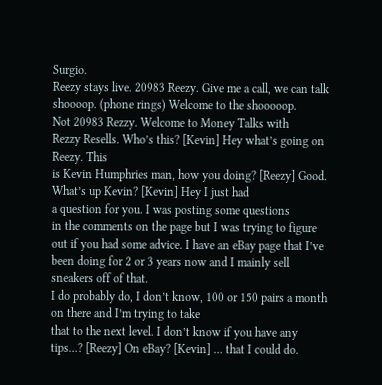Surgio.
Reezy stays live. 20983 Reezy. Give me a call, we can talk shoooop. (phone rings) Welcome to the shooooop.
Not 20983 Rezzy. Welcome to Money Talks with
Rezzy Resells. Who’s this? [Kevin] Hey what’s going on Reezy. This
is Kevin Humphries man, how you doing? [Reezy] Good. What’s up Kevin? [Kevin] Hey I just had
a question for you. I was posting some questions
in the comments on the page but I was trying to figure
out if you had some advice. I have an eBay page that I’ve
been doing for 2 or 3 years now and I mainly sell sneakers off of that.
I do probably do, I don’t know, 100 or 150 pairs a month on there and I’m trying to take
that to the next level. I don’t know if you have any tips…? [Reezy] On eBay? [Kevin] … that I could do.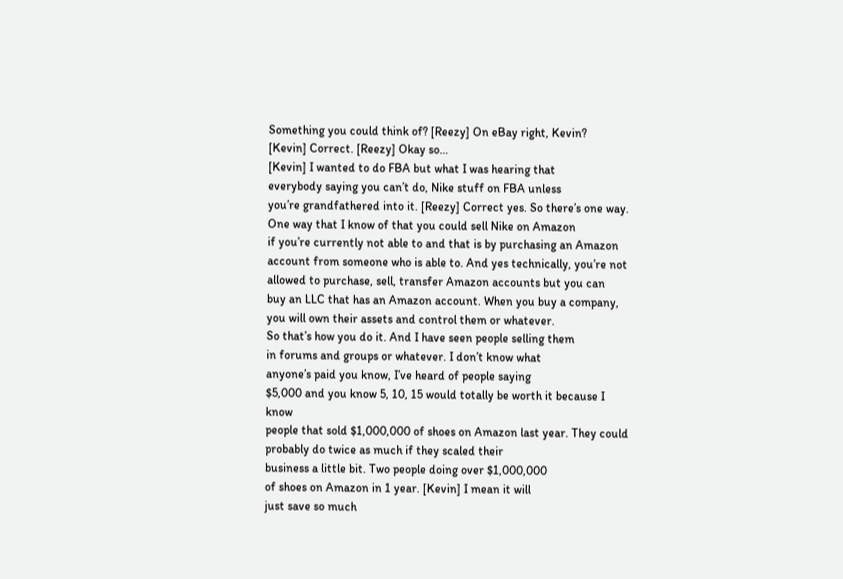Something you could think of? [Reezy] On eBay right, Kevin?
[Kevin] Correct. [Reezy] Okay so…
[Kevin] I wanted to do FBA but what I was hearing that
everybody saying you can’t do, Nike stuff on FBA unless
you’re grandfathered into it. [Reezy] Correct yes. So there’s one way.
One way that I know of that you could sell Nike on Amazon
if you’re currently not able to and that is by purchasing an Amazon
account from someone who is able to. And yes technically, you’re not
allowed to purchase, sell, transfer Amazon accounts but you can
buy an LLC that has an Amazon account. When you buy a company,
you will own their assets and control them or whatever.
So that’s how you do it. And I have seen people selling them
in forums and groups or whatever. I don’t know what
anyone’s paid you know, I’ve heard of people saying
$5,000 and you know 5, 10, 15 would totally be worth it because I know
people that sold $1,000,000 of shoes on Amazon last year. They could
probably do twice as much if they scaled their
business a little bit. Two people doing over $1,000,000
of shoes on Amazon in 1 year. [Kevin] I mean it will
just save so much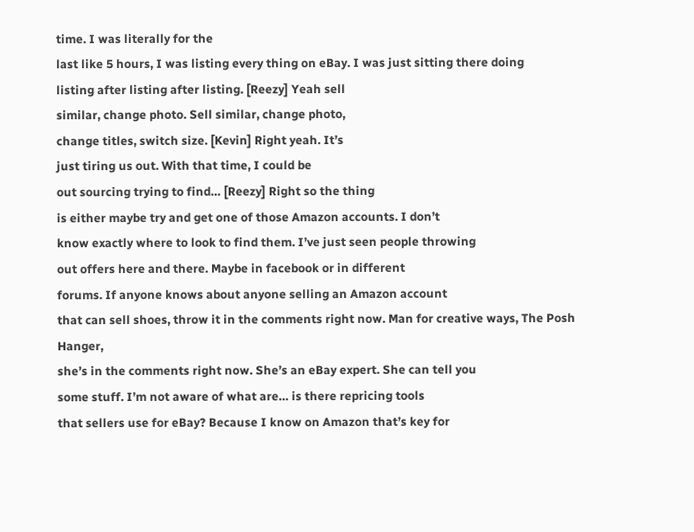time. I was literally for the
last like 5 hours, I was listing every thing on eBay. I was just sitting there doing
listing after listing after listing. [Reezy] Yeah sell
similar, change photo. Sell similar, change photo,
change titles, switch size. [Kevin] Right yeah. It’s
just tiring us out. With that time, I could be
out sourcing trying to find… [Reezy] Right so the thing
is either maybe try and get one of those Amazon accounts. I don’t
know exactly where to look to find them. I’ve just seen people throwing
out offers here and there. Maybe in facebook or in different
forums. If anyone knows about anyone selling an Amazon account
that can sell shoes, throw it in the comments right now. Man for creative ways, The Posh Hanger,
she’s in the comments right now. She’s an eBay expert. She can tell you
some stuff. I’m not aware of what are… is there repricing tools
that sellers use for eBay? Because I know on Amazon that’s key for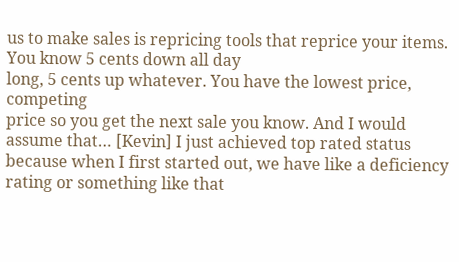us to make sales is repricing tools that reprice your items. You know 5 cents down all day
long, 5 cents up whatever. You have the lowest price, competing
price so you get the next sale you know. And I would assume that… [Kevin] I just achieved top rated status
because when I first started out, we have like a deficiency
rating or something like that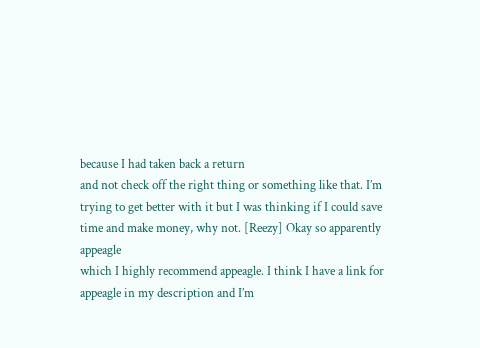because I had taken back a return
and not check off the right thing or something like that. I’m
trying to get better with it but I was thinking if I could save
time and make money, why not. [Reezy] Okay so apparently appeagle
which I highly recommend appeagle. I think I have a link for
appeagle in my description and I’m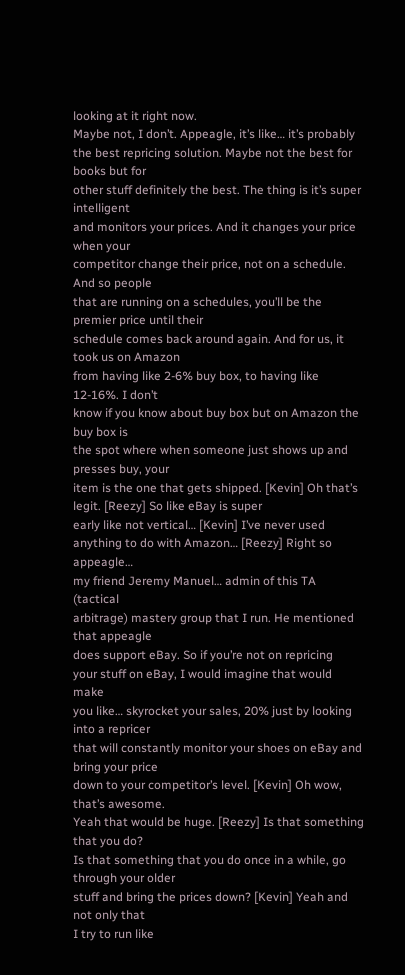looking at it right now.
Maybe not, I don’t. Appeagle, it’s like… it’s probably
the best repricing solution. Maybe not the best for books but for
other stuff definitely the best. The thing is it’s super intelligent
and monitors your prices. And it changes your price when your
competitor change their price, not on a schedule. And so people
that are running on a schedules, you’ll be the premier price until their
schedule comes back around again. And for us, it took us on Amazon
from having like 2-6% buy box, to having like 12-16%. I don’t
know if you know about buy box but on Amazon the buy box is
the spot where when someone just shows up and presses buy, your
item is the one that gets shipped. [Kevin] Oh that’s legit. [Reezy] So like eBay is super
early like not vertical… [Kevin] I’ve never used
anything to do with Amazon… [Reezy] Right so appeagle…
my friend Jeremy Manuel… admin of this TA (tactical
arbitrage) mastery group that I run. He mentioned that appeagle
does support eBay. So if you’re not on repricing
your stuff on eBay, I would imagine that would make
you like… skyrocket your sales, 20% just by looking into a repricer
that will constantly monitor your shoes on eBay and bring your price
down to your competitor’s level. [Kevin] Oh wow, that’s awesome.
Yeah that would be huge. [Reezy] Is that something that you do?
Is that something that you do once in a while, go through your older
stuff and bring the prices down? [Kevin] Yeah and not only that
I try to run like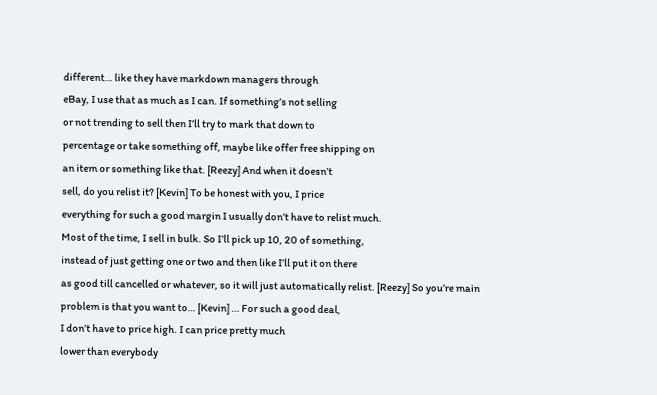different… like they have markdown managers through
eBay, I use that as much as I can. If something’s not selling
or not trending to sell then I’ll try to mark that down to
percentage or take something off, maybe like offer free shipping on
an item or something like that. [Reezy] And when it doesn’t
sell, do you relist it? [Kevin] To be honest with you, I price
everything for such a good margin I usually don’t have to relist much.
Most of the time, I sell in bulk. So I’ll pick up 10, 20 of something,
instead of just getting one or two and then like I’ll put it on there
as good till cancelled or whatever, so it will just automatically relist. [Reezy] So you’re main
problem is that you want to… [Kevin] … For such a good deal,
I don’t have to price high. I can price pretty much
lower than everybody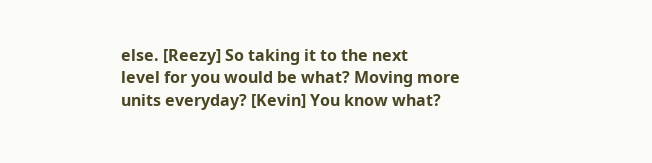else. [Reezy] So taking it to the next
level for you would be what? Moving more units everyday? [Kevin] You know what?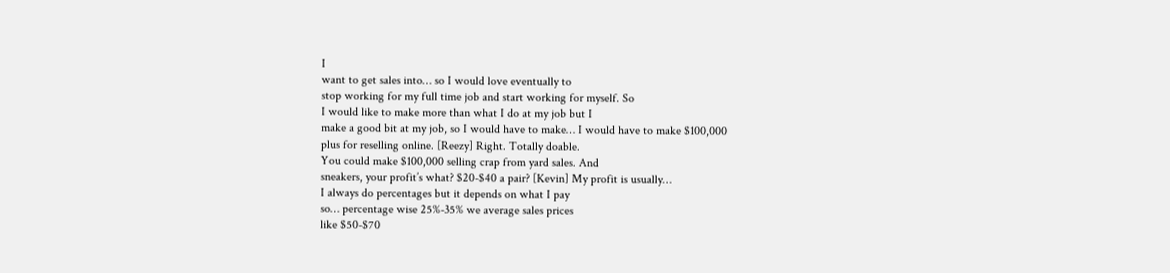I
want to get sales into… so I would love eventually to
stop working for my full time job and start working for myself. So
I would like to make more than what I do at my job but I
make a good bit at my job, so I would have to make… I would have to make $100,000
plus for reselling online. [Reezy] Right. Totally doable.
You could make $100,000 selling crap from yard sales. And
sneakers, your profit’s what? $20-$40 a pair? [Kevin] My profit is usually…
I always do percentages but it depends on what I pay
so… percentage wise 25%-35% we average sales prices
like $50-$70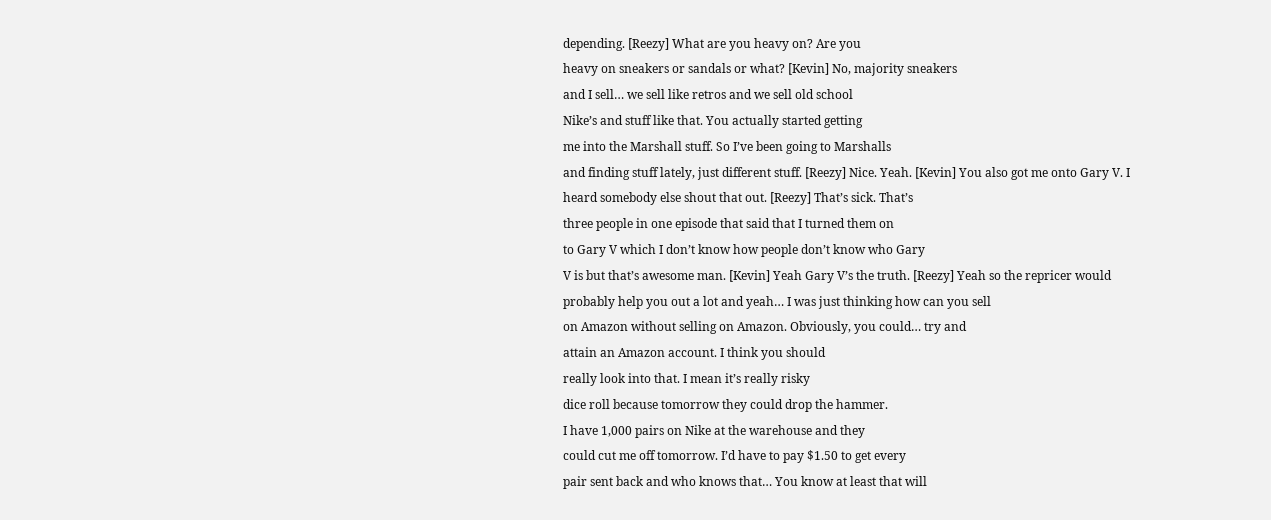depending. [Reezy] What are you heavy on? Are you
heavy on sneakers or sandals or what? [Kevin] No, majority sneakers
and I sell… we sell like retros and we sell old school
Nike’s and stuff like that. You actually started getting
me into the Marshall stuff. So I’ve been going to Marshalls
and finding stuff lately, just different stuff. [Reezy] Nice. Yeah. [Kevin] You also got me onto Gary V. I
heard somebody else shout that out. [Reezy] That’s sick. That’s
three people in one episode that said that I turned them on
to Gary V which I don’t know how people don’t know who Gary
V is but that’s awesome man. [Kevin] Yeah Gary V’s the truth. [Reezy] Yeah so the repricer would
probably help you out a lot and yeah… I was just thinking how can you sell
on Amazon without selling on Amazon. Obviously, you could… try and
attain an Amazon account. I think you should
really look into that. I mean it’s really risky
dice roll because tomorrow they could drop the hammer.
I have 1,000 pairs on Nike at the warehouse and they
could cut me off tomorrow. I’d have to pay $1.50 to get every
pair sent back and who knows that… You know at least that will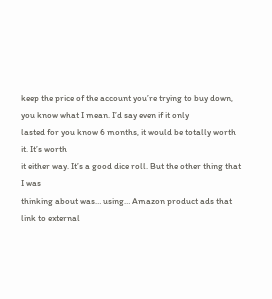keep the price of the account you’re trying to buy down,
you know what I mean. I’d say even if it only
lasted for you know 6 months, it would be totally worth it. It’s worth
it either way. It’s a good dice roll. But the other thing that I was
thinking about was… using… Amazon product ads that
link to external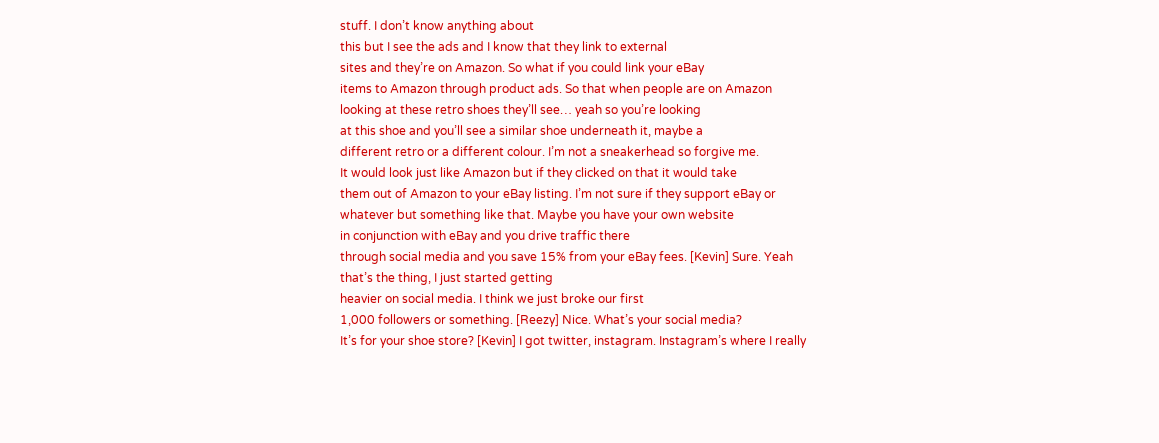stuff. I don’t know anything about
this but I see the ads and I know that they link to external
sites and they’re on Amazon. So what if you could link your eBay
items to Amazon through product ads. So that when people are on Amazon
looking at these retro shoes they’ll see… yeah so you’re looking
at this shoe and you’ll see a similar shoe underneath it, maybe a
different retro or a different colour. I’m not a sneakerhead so forgive me.
It would look just like Amazon but if they clicked on that it would take
them out of Amazon to your eBay listing. I’m not sure if they support eBay or
whatever but something like that. Maybe you have your own website
in conjunction with eBay and you drive traffic there
through social media and you save 15% from your eBay fees. [Kevin] Sure. Yeah that’s the thing, I just started getting
heavier on social media. I think we just broke our first
1,000 followers or something. [Reezy] Nice. What’s your social media?
It’s for your shoe store? [Kevin] I got twitter, instagram. Instagram’s where I really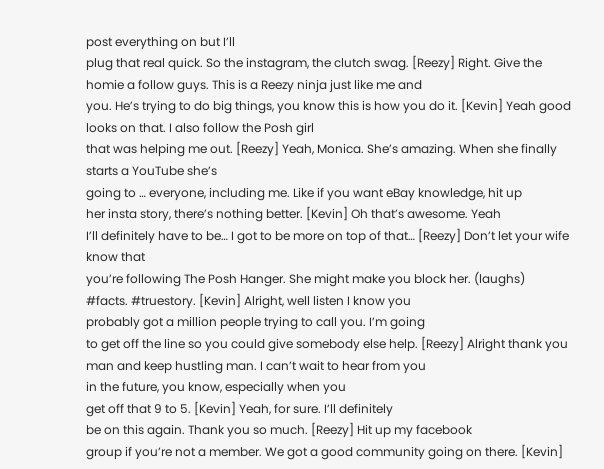post everything on but I’ll
plug that real quick. So the instagram, the clutch swag. [Reezy] Right. Give the
homie a follow guys. This is a Reezy ninja just like me and
you. He’s trying to do big things, you know this is how you do it. [Kevin] Yeah good looks on that. I also follow the Posh girl
that was helping me out. [Reezy] Yeah, Monica. She’s amazing. When she finally starts a YouTube she’s
going to … everyone, including me. Like if you want eBay knowledge, hit up
her insta story, there’s nothing better. [Kevin] Oh that’s awesome. Yeah
I’ll definitely have to be… I got to be more on top of that… [Reezy] Don’t let your wife know that
you’re following The Posh Hanger. She might make you block her. (laughs)
#facts. #truestory. [Kevin] Alright, well listen I know you
probably got a million people trying to call you. I’m going
to get off the line so you could give somebody else help. [Reezy] Alright thank you
man and keep hustling man. I can’t wait to hear from you
in the future, you know, especially when you
get off that 9 to 5. [Kevin] Yeah, for sure. I’ll definitely
be on this again. Thank you so much. [Reezy] Hit up my facebook
group if you’re not a member. We got a good community going on there. [Kevin]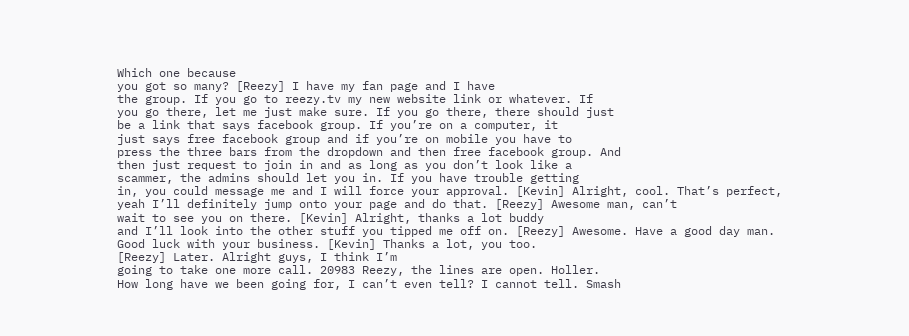Which one because
you got so many? [Reezy] I have my fan page and I have
the group. If you go to reezy.tv my new website link or whatever. If
you go there, let me just make sure. If you go there, there should just
be a link that says facebook group. If you’re on a computer, it
just says free facebook group and if you’re on mobile you have to
press the three bars from the dropdown and then free facebook group. And
then just request to join in and as long as you don’t look like a
scammer, the admins should let you in. If you have trouble getting
in, you could message me and I will force your approval. [Kevin] Alright, cool. That’s perfect,
yeah I’ll definitely jump onto your page and do that. [Reezy] Awesome man, can’t
wait to see you on there. [Kevin] Alright, thanks a lot buddy
and I’ll look into the other stuff you tipped me off on. [Reezy] Awesome. Have a good day man.
Good luck with your business. [Kevin] Thanks a lot, you too.
[Reezy] Later. Alright guys, I think I’m
going to take one more call. 20983 Reezy, the lines are open. Holler.
How long have we been going for, I can’t even tell? I cannot tell. Smash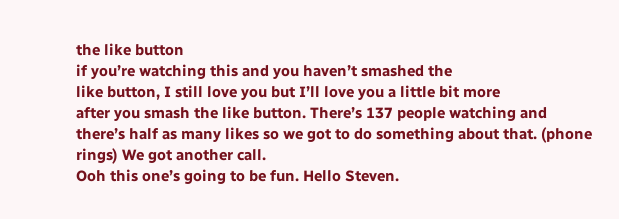the like button
if you’re watching this and you haven’t smashed the
like button, I still love you but I’ll love you a little bit more
after you smash the like button. There’s 137 people watching and
there’s half as many likes so we got to do something about that. (phone rings) We got another call.
Ooh this one’s going to be fun. Hello Steven.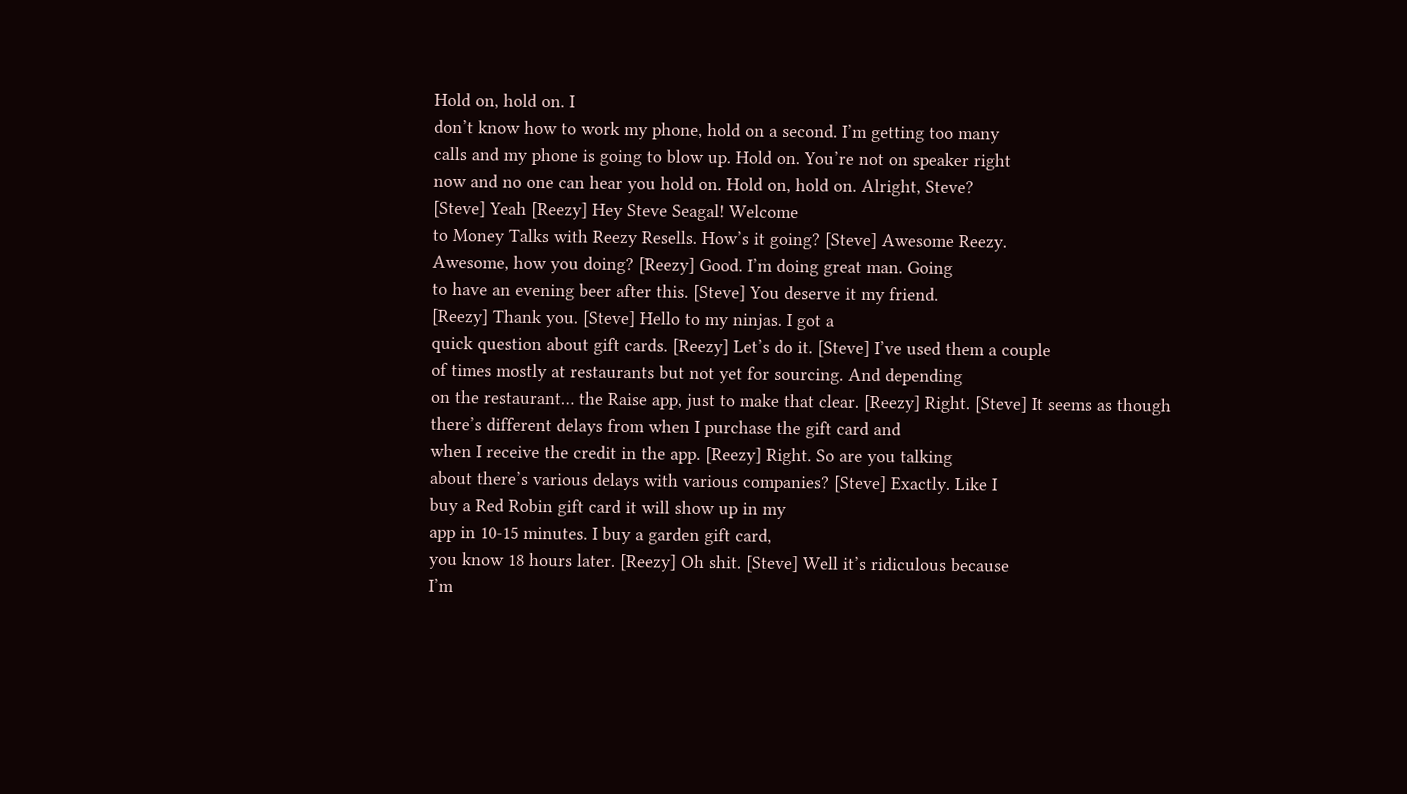Hold on, hold on. I
don’t know how to work my phone, hold on a second. I’m getting too many
calls and my phone is going to blow up. Hold on. You’re not on speaker right
now and no one can hear you hold on. Hold on, hold on. Alright, Steve?
[Steve] Yeah [Reezy] Hey Steve Seagal! Welcome
to Money Talks with Reezy Resells. How’s it going? [Steve] Awesome Reezy.
Awesome, how you doing? [Reezy] Good. I’m doing great man. Going
to have an evening beer after this. [Steve] You deserve it my friend.
[Reezy] Thank you. [Steve] Hello to my ninjas. I got a
quick question about gift cards. [Reezy] Let’s do it. [Steve] I’ve used them a couple
of times mostly at restaurants but not yet for sourcing. And depending
on the restaurant… the Raise app, just to make that clear. [Reezy] Right. [Steve] It seems as though
there’s different delays from when I purchase the gift card and
when I receive the credit in the app. [Reezy] Right. So are you talking
about there’s various delays with various companies? [Steve] Exactly. Like I
buy a Red Robin gift card it will show up in my
app in 10-15 minutes. I buy a garden gift card,
you know 18 hours later. [Reezy] Oh shit. [Steve] Well it’s ridiculous because
I’m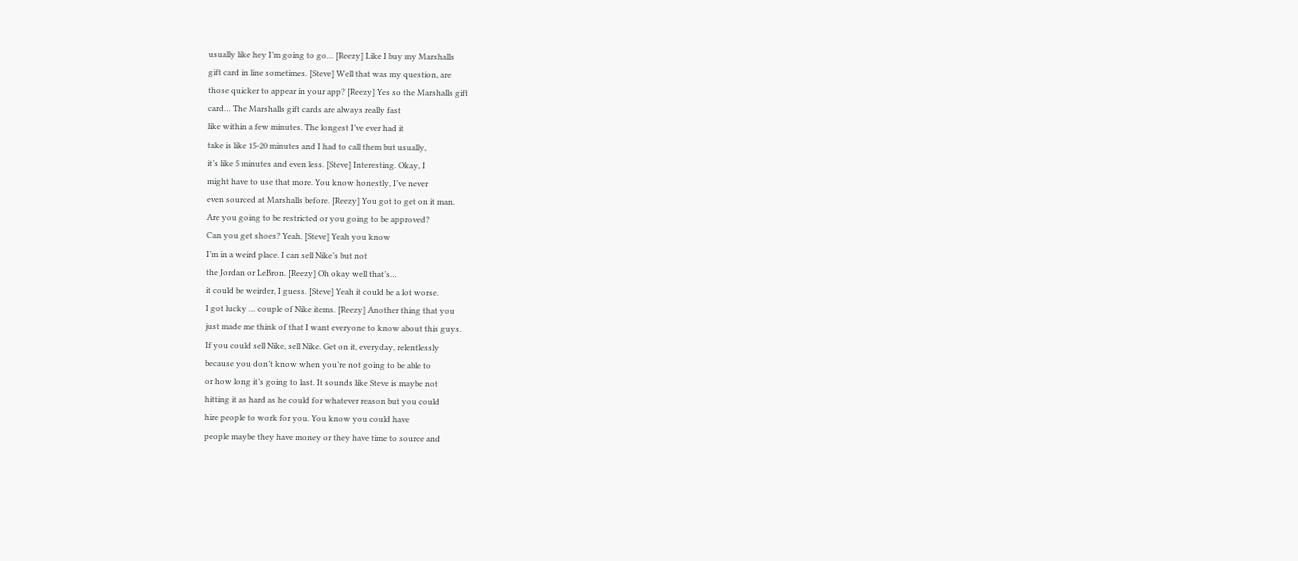usually like hey I’m going to go… [Reezy] Like I buy my Marshalls
gift card in line sometimes. [Steve] Well that was my question, are
those quicker to appear in your app? [Reezy] Yes so the Marshalls gift
card… The Marshalls gift cards are always really fast
like within a few minutes. The longest I’ve ever had it
take is like 15-20 minutes and I had to call them but usually,
it’s like 5 minutes and even less. [Steve] Interesting. Okay, I
might have to use that more. You know honestly, I’ve never
even sourced at Marshalls before. [Reezy] You got to get on it man.
Are you going to be restricted or you going to be approved?
Can you get shoes? Yeah. [Steve] Yeah you know
I’m in a weird place. I can sell Nike’s but not
the Jordan or LeBron. [Reezy] Oh okay well that’s…
it could be weirder, I guess. [Steve] Yeah it could be a lot worse.
I got lucky … couple of Nike items. [Reezy] Another thing that you
just made me think of that I want everyone to know about this guys.
If you could sell Nike, sell Nike. Get on it, everyday, relentlessly
because you don’t know when you’re not going to be able to
or how long it’s going to last. It sounds like Steve is maybe not
hitting it as hard as he could for whatever reason but you could
hire people to work for you. You know you could have
people maybe they have money or they have time to source and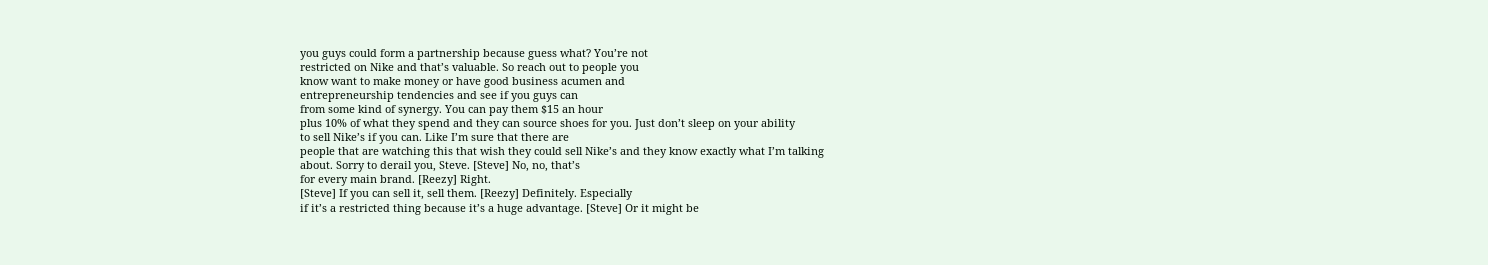you guys could form a partnership because guess what? You’re not
restricted on Nike and that’s valuable. So reach out to people you
know want to make money or have good business acumen and
entrepreneurship tendencies and see if you guys can
from some kind of synergy. You can pay them $15 an hour
plus 10% of what they spend and they can source shoes for you. Just don’t sleep on your ability
to sell Nike’s if you can. Like I’m sure that there are
people that are watching this that wish they could sell Nike’s and they know exactly what I’m talking
about. Sorry to derail you, Steve. [Steve] No, no, that’s
for every main brand. [Reezy] Right.
[Steve] If you can sell it, sell them. [Reezy] Definitely. Especially
if it’s a restricted thing because it’s a huge advantage. [Steve] Or it might be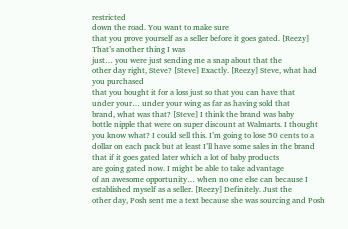restricted
down the road. You want to make sure
that you prove yourself as a seller before it goes gated. [Reezy] That’s another thing I was
just… you were just sending me a snap about that the
other day right, Steve? [Steve] Exactly. [Reezy] Steve, what had you purchased
that you bought it for a loss just so that you can have that
under your… under your wing as far as having sold that
brand, what was that? [Steve] I think the brand was baby
bottle nipple that were on super discount at Walmarts. I thought
you know what? I could sell this. I’m going to lose 50 cents to a
dollar on each pack but at least I’ll have some sales in the brand
that if it goes gated later which a lot of baby products
are going gated now. I might be able to take advantage
of an awesome opportunity… when no one else can because I
established myself as a seller. [Reezy] Definitely. Just the
other day, Posh sent me a text because she was sourcing and Posh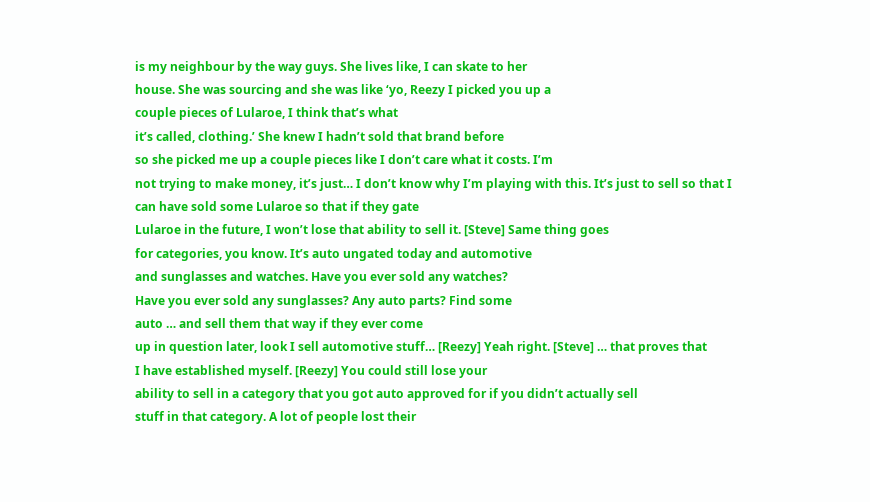is my neighbour by the way guys. She lives like, I can skate to her
house. She was sourcing and she was like ‘yo, Reezy I picked you up a
couple pieces of Lularoe, I think that’s what
it’s called, clothing.’ She knew I hadn’t sold that brand before
so she picked me up a couple pieces like I don’t care what it costs. I’m
not trying to make money, it’s just… I don’t know why I’m playing with this. It’s just to sell so that I
can have sold some Lularoe so that if they gate
Lularoe in the future, I won’t lose that ability to sell it. [Steve] Same thing goes
for categories, you know. It’s auto ungated today and automotive
and sunglasses and watches. Have you ever sold any watches?
Have you ever sold any sunglasses? Any auto parts? Find some
auto … and sell them that way if they ever come
up in question later, look I sell automotive stuff… [Reezy] Yeah right. [Steve] … that proves that
I have established myself. [Reezy] You could still lose your
ability to sell in a category that you got auto approved for if you didn’t actually sell
stuff in that category. A lot of people lost their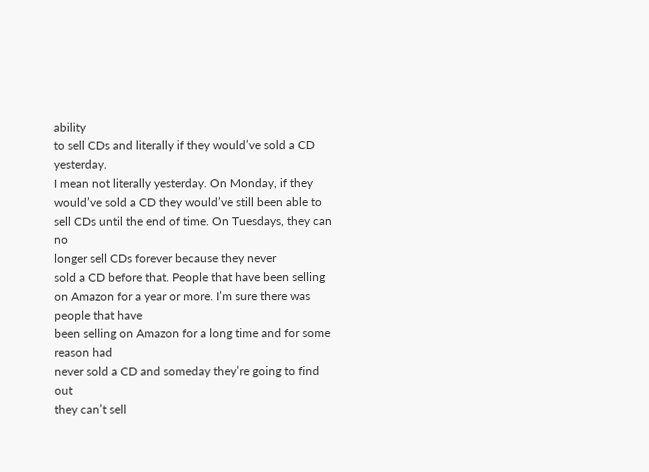ability
to sell CDs and literally if they would’ve sold a CD yesterday.
I mean not literally yesterday. On Monday, if they would’ve sold a CD they would’ve still been able to
sell CDs until the end of time. On Tuesdays, they can no
longer sell CDs forever because they never
sold a CD before that. People that have been selling
on Amazon for a year or more. I’m sure there was people that have
been selling on Amazon for a long time and for some reason had
never sold a CD and someday they’re going to find out
they can’t sell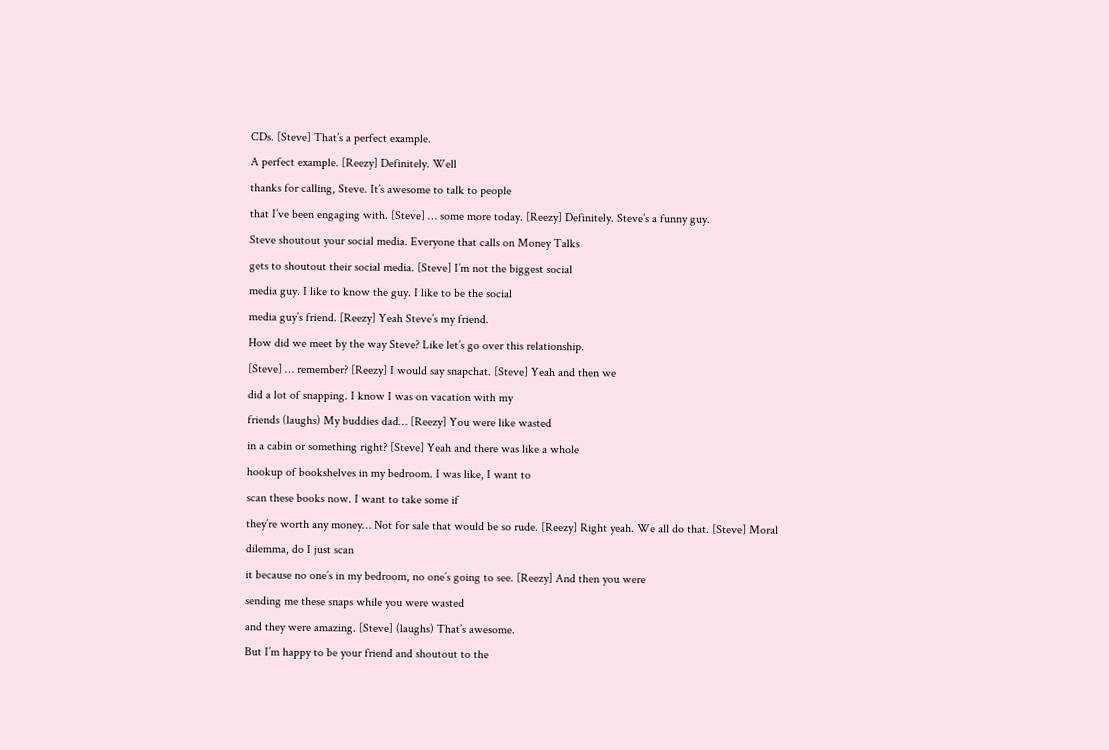CDs. [Steve] That’s a perfect example.
A perfect example. [Reezy] Definitely. Well
thanks for calling, Steve. It’s awesome to talk to people
that I’ve been engaging with. [Steve] … some more today. [Reezy] Definitely. Steve’s a funny guy.
Steve shoutout your social media. Everyone that calls on Money Talks
gets to shoutout their social media. [Steve] I’m not the biggest social
media guy. I like to know the guy. I like to be the social
media guy’s friend. [Reezy] Yeah Steve’s my friend.
How did we meet by the way Steve? Like let’s go over this relationship.
[Steve] … remember? [Reezy] I would say snapchat. [Steve] Yeah and then we
did a lot of snapping. I know I was on vacation with my
friends (laughs) My buddies dad… [Reezy] You were like wasted
in a cabin or something right? [Steve] Yeah and there was like a whole
hookup of bookshelves in my bedroom. I was like, I want to
scan these books now. I want to take some if
they’re worth any money… Not for sale that would be so rude. [Reezy] Right yeah. We all do that. [Steve] Moral dilemma, do I just scan
it because no one’s in my bedroom, no one’s going to see. [Reezy] And then you were
sending me these snaps while you were wasted
and they were amazing. [Steve] (laughs) That’s awesome.
But I’m happy to be your friend and shoutout to the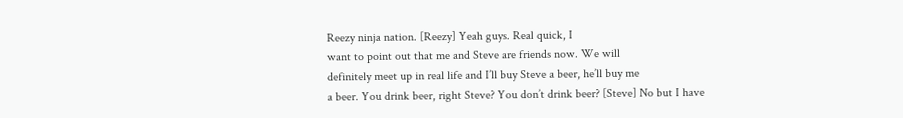Reezy ninja nation. [Reezy] Yeah guys. Real quick, I
want to point out that me and Steve are friends now. We will
definitely meet up in real life and I’ll buy Steve a beer, he’ll buy me
a beer. You drink beer, right Steve? You don’t drink beer? [Steve] No but I have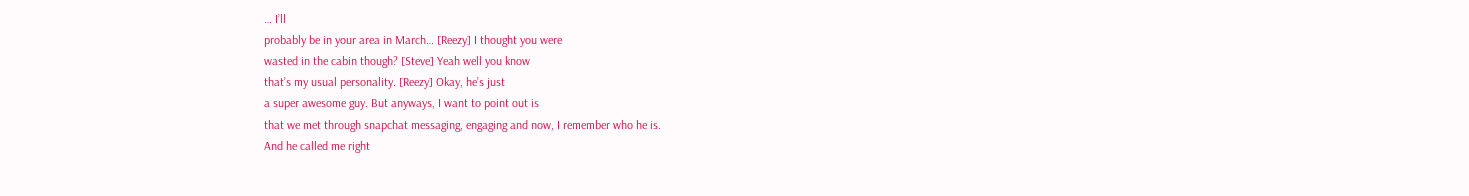… I’ll
probably be in your area in March… [Reezy] I thought you were
wasted in the cabin though? [Steve] Yeah well you know
that’s my usual personality. [Reezy] Okay, he’s just
a super awesome guy. But anyways, I want to point out is
that we met through snapchat messaging, engaging and now, I remember who he is.
And he called me right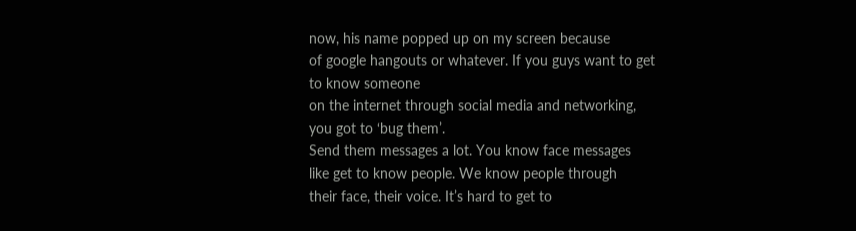now, his name popped up on my screen because
of google hangouts or whatever. If you guys want to get to know someone
on the internet through social media and networking, you got to ‘bug them’.
Send them messages a lot. You know face messages
like get to know people. We know people through
their face, their voice. It’s hard to get to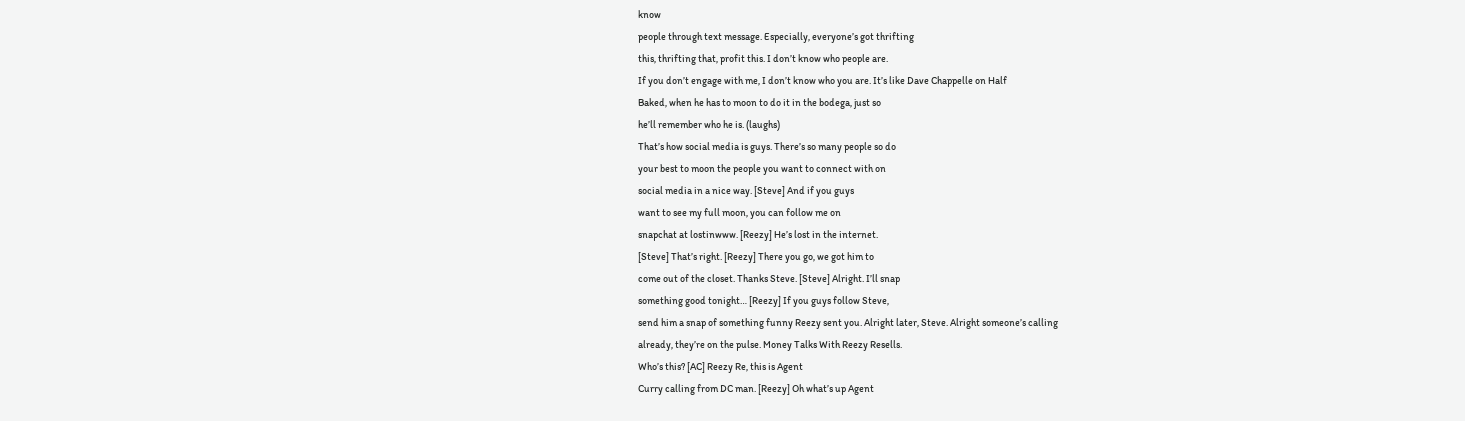know
people through text message. Especially, everyone’s got thrifting
this, thrifting that, profit this. I don’t know who people are.
If you don’t engage with me, I don’t know who you are. It’s like Dave Chappelle on Half
Baked, when he has to moon to do it in the bodega, just so
he’ll remember who he is. (laughs)
That’s how social media is guys. There’s so many people so do
your best to moon the people you want to connect with on
social media in a nice way. [Steve] And if you guys
want to see my full moon, you can follow me on
snapchat at lostinwww. [Reezy] He’s lost in the internet.
[Steve] That’s right. [Reezy] There you go, we got him to
come out of the closet. Thanks Steve. [Steve] Alright. I’ll snap
something good tonight… [Reezy] If you guys follow Steve,
send him a snap of something funny Reezy sent you. Alright later, Steve. Alright someone’s calling
already, they’re on the pulse. Money Talks With Reezy Resells.
Who’s this? [AC] Reezy Re, this is Agent
Curry calling from DC man. [Reezy] Oh what’s up Agent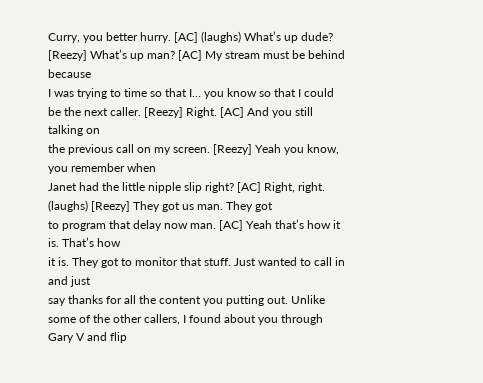Curry, you better hurry. [AC] (laughs) What’s up dude?
[Reezy] What’s up man? [AC] My stream must be behind because
I was trying to time so that I… you know so that I could
be the next caller. [Reezy] Right. [AC] And you still talking on
the previous call on my screen. [Reezy] Yeah you know, you remember when
Janet had the little nipple slip right? [AC] Right, right. (laughs) [Reezy] They got us man. They got
to program that delay now man. [AC] Yeah that’s how it is. That’s how
it is. They got to monitor that stuff. Just wanted to call in and just
say thanks for all the content you putting out. Unlike
some of the other callers, I found about you through
Gary V and flip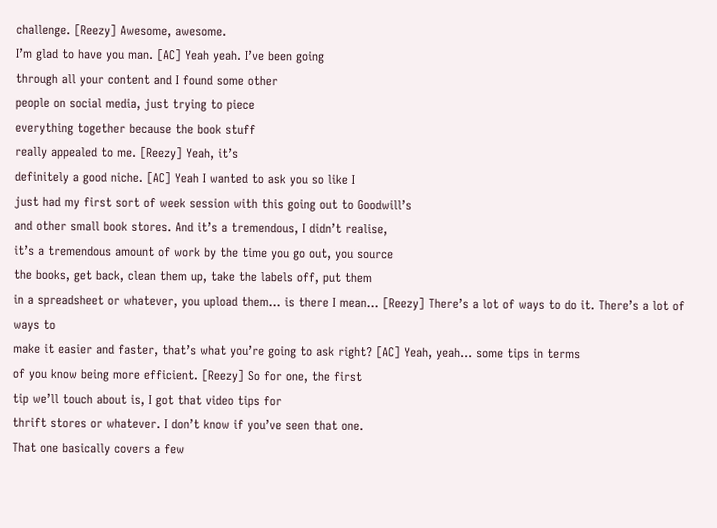challenge. [Reezy] Awesome, awesome.
I’m glad to have you man. [AC] Yeah yeah. I’ve been going
through all your content and I found some other
people on social media, just trying to piece
everything together because the book stuff
really appealed to me. [Reezy] Yeah, it’s
definitely a good niche. [AC] Yeah I wanted to ask you so like I
just had my first sort of week session with this going out to Goodwill’s
and other small book stores. And it’s a tremendous, I didn’t realise,
it’s a tremendous amount of work by the time you go out, you source
the books, get back, clean them up, take the labels off, put them
in a spreadsheet or whatever, you upload them… is there I mean… [Reezy] There’s a lot of ways to do it. There’s a lot of ways to
make it easier and faster, that’s what you’re going to ask right? [AC] Yeah, yeah… some tips in terms
of you know being more efficient. [Reezy] So for one, the first
tip we’ll touch about is, I got that video tips for
thrift stores or whatever. I don’t know if you’ve seen that one.
That one basically covers a few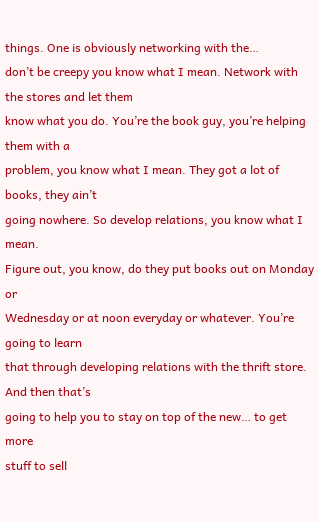things. One is obviously networking with the…
don’t be creepy you know what I mean. Network with the stores and let them
know what you do. You’re the book guy, you’re helping them with a
problem, you know what I mean. They got a lot of books, they ain’t
going nowhere. So develop relations, you know what I mean.
Figure out, you know, do they put books out on Monday or
Wednesday or at noon everyday or whatever. You’re going to learn
that through developing relations with the thrift store. And then that’s
going to help you to stay on top of the new… to get more
stuff to sell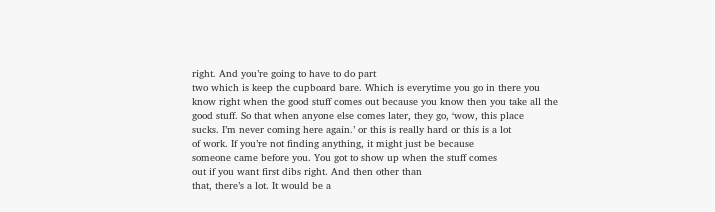right. And you’re going to have to do part
two which is keep the cupboard bare. Which is everytime you go in there you
know right when the good stuff comes out because you know then you take all the
good stuff. So that when anyone else comes later, they go, ‘wow, this place
sucks. I’m never coming here again.’ or this is really hard or this is a lot
of work. If you’re not finding anything, it might just be because
someone came before you. You got to show up when the stuff comes
out if you want first dibs right. And then other than
that, there’s a lot. It would be a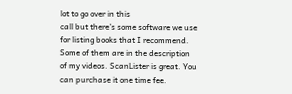lot to go over in this
call but there’s some software we use for listing books that I recommend. Some of them are in the description
of my videos. ScanLister is great. You can purchase it one time fee.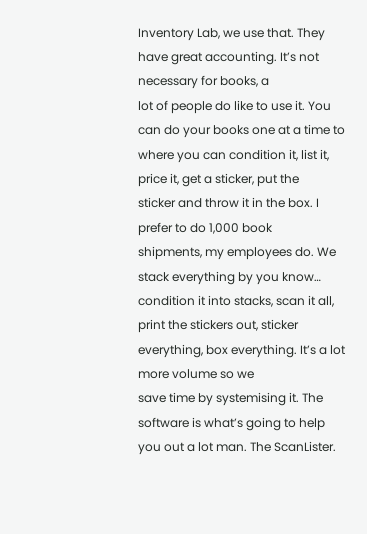Inventory Lab, we use that. They have great accounting. It’s not necessary for books, a
lot of people do like to use it. You can do your books one at a time to
where you can condition it, list it, price it, get a sticker, put the
sticker and throw it in the box. I prefer to do 1,000 book
shipments, my employees do. We stack everything by you know…
condition it into stacks, scan it all, print the stickers out, sticker
everything, box everything. It’s a lot more volume so we
save time by systemising it. The software is what’s going to help
you out a lot man. The ScanLister.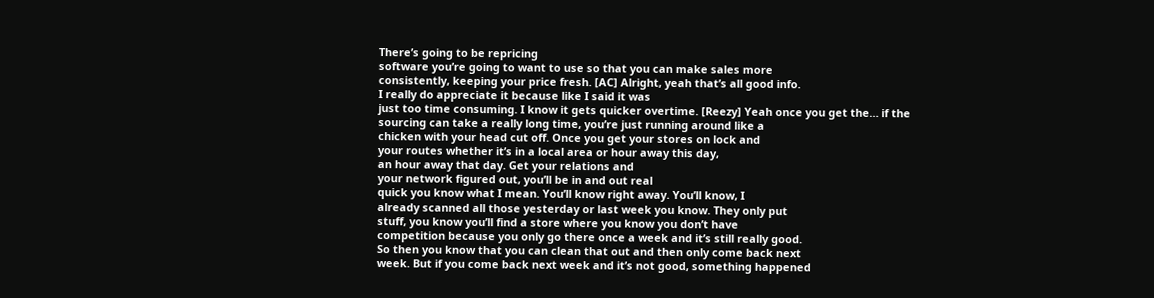There’s going to be repricing
software you’re going to want to use so that you can make sales more
consistently, keeping your price fresh. [AC] Alright, yeah that’s all good info.
I really do appreciate it because like I said it was
just too time consuming. I know it gets quicker overtime. [Reezy] Yeah once you get the… if the
sourcing can take a really long time, you’re just running around like a
chicken with your head cut off. Once you get your stores on lock and
your routes whether it’s in a local area or hour away this day,
an hour away that day. Get your relations and
your network figured out, you’ll be in and out real
quick you know what I mean. You’ll know right away. You’ll know, I
already scanned all those yesterday or last week you know. They only put
stuff, you know you’ll find a store where you know you don’t have
competition because you only go there once a week and it’s still really good.
So then you know that you can clean that out and then only come back next
week. But if you come back next week and it’s not good, something happened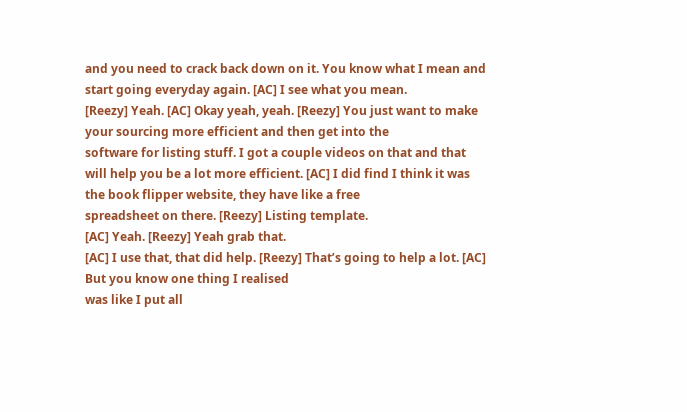and you need to crack back down on it. You know what I mean and
start going everyday again. [AC] I see what you mean.
[Reezy] Yeah. [AC] Okay yeah, yeah. [Reezy] You just want to make
your sourcing more efficient and then get into the
software for listing stuff. I got a couple videos on that and that
will help you be a lot more efficient. [AC] I did find I think it was
the book flipper website, they have like a free
spreadsheet on there. [Reezy] Listing template.
[AC] Yeah. [Reezy] Yeah grab that.
[AC] I use that, that did help. [Reezy] That’s going to help a lot. [AC] But you know one thing I realised
was like I put all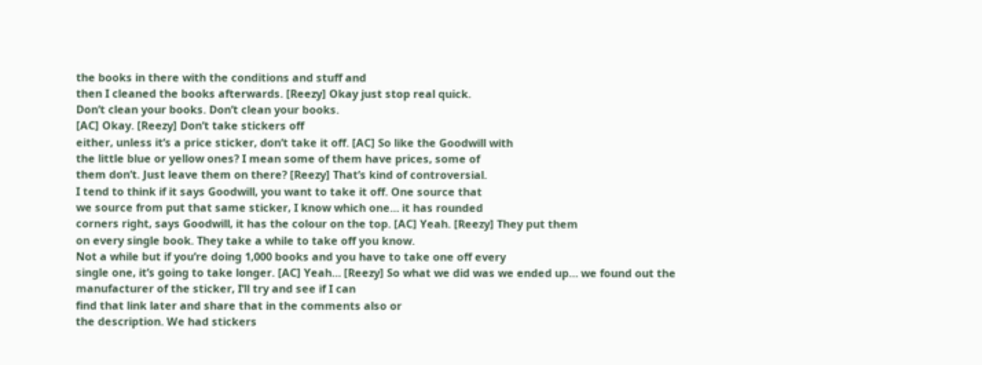the books in there with the conditions and stuff and
then I cleaned the books afterwards. [Reezy] Okay just stop real quick.
Don’t clean your books. Don’t clean your books.
[AC] Okay. [Reezy] Don’t take stickers off
either, unless it’s a price sticker, don’t take it off. [AC] So like the Goodwill with
the little blue or yellow ones? I mean some of them have prices, some of
them don’t. Just leave them on there? [Reezy] That’s kind of controversial.
I tend to think if it says Goodwill, you want to take it off. One source that
we source from put that same sticker, I know which one… it has rounded
corners right, says Goodwill, it has the colour on the top. [AC] Yeah. [Reezy] They put them
on every single book. They take a while to take off you know.
Not a while but if you’re doing 1,000 books and you have to take one off every
single one, it’s going to take longer. [AC] Yeah… [Reezy] So what we did was we ended up… we found out the
manufacturer of the sticker, I’ll try and see if I can
find that link later and share that in the comments also or
the description. We had stickers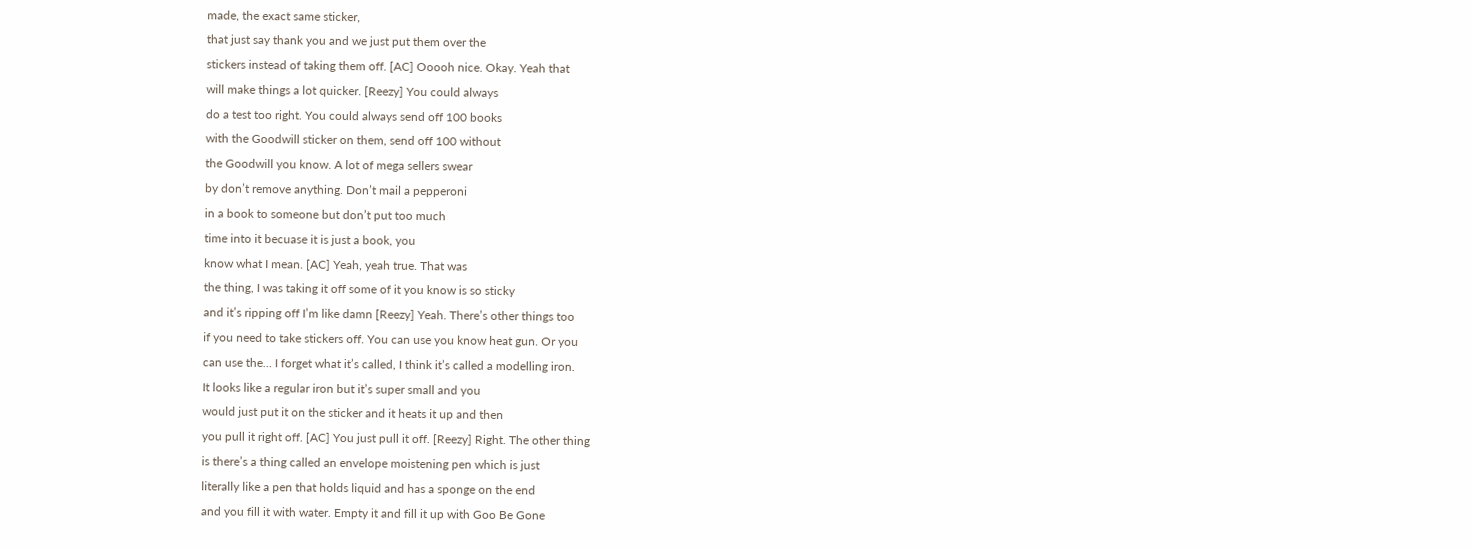made, the exact same sticker,
that just say thank you and we just put them over the
stickers instead of taking them off. [AC] Ooooh nice. Okay. Yeah that
will make things a lot quicker. [Reezy] You could always
do a test too right. You could always send off 100 books
with the Goodwill sticker on them, send off 100 without
the Goodwill you know. A lot of mega sellers swear
by don’t remove anything. Don’t mail a pepperoni
in a book to someone but don’t put too much
time into it becuase it is just a book, you
know what I mean. [AC] Yeah, yeah true. That was
the thing, I was taking it off some of it you know is so sticky
and it’s ripping off I’m like damn [Reezy] Yeah. There’s other things too
if you need to take stickers off. You can use you know heat gun. Or you
can use the… I forget what it’s called, I think it’s called a modelling iron.
It looks like a regular iron but it’s super small and you
would just put it on the sticker and it heats it up and then
you pull it right off. [AC] You just pull it off. [Reezy] Right. The other thing
is there’s a thing called an envelope moistening pen which is just
literally like a pen that holds liquid and has a sponge on the end
and you fill it with water. Empty it and fill it up with Goo Be Gone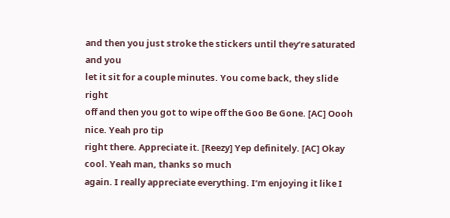and then you just stroke the stickers until they’re saturated and you
let it sit for a couple minutes. You come back, they slide right
off and then you got to wipe off the Goo Be Gone. [AC] Oooh nice. Yeah pro tip
right there. Appreciate it. [Reezy] Yep definitely. [AC] Okay cool. Yeah man, thanks so much
again. I really appreciate everything. I’m enjoying it like I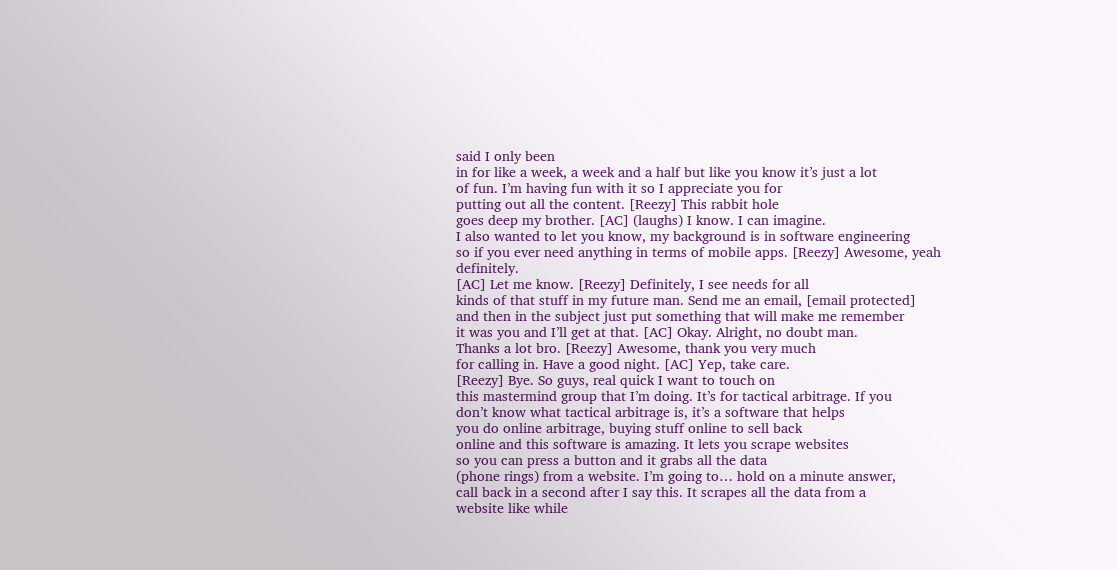said I only been
in for like a week, a week and a half but like you know it’s just a lot
of fun. I’m having fun with it so I appreciate you for
putting out all the content. [Reezy] This rabbit hole
goes deep my brother. [AC] (laughs) I know. I can imagine.
I also wanted to let you know, my background is in software engineering
so if you ever need anything in terms of mobile apps. [Reezy] Awesome, yeah definitely.
[AC] Let me know. [Reezy] Definitely, I see needs for all
kinds of that stuff in my future man. Send me an email, [email protected]
and then in the subject just put something that will make me remember
it was you and I’ll get at that. [AC] Okay. Alright, no doubt man.
Thanks a lot bro. [Reezy] Awesome, thank you very much
for calling in. Have a good night. [AC] Yep, take care.
[Reezy] Bye. So guys, real quick I want to touch on
this mastermind group that I’m doing. It’s for tactical arbitrage. If you
don’t know what tactical arbitrage is, it’s a software that helps
you do online arbitrage, buying stuff online to sell back
online and this software is amazing. It lets you scrape websites
so you can press a button and it grabs all the data
(phone rings) from a website. I’m going to… hold on a minute answer,
call back in a second after I say this. It scrapes all the data from a
website like while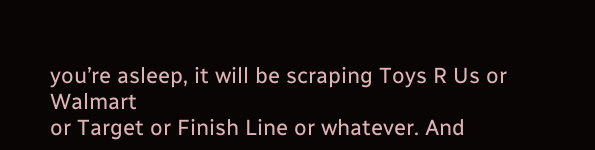you’re asleep, it will be scraping Toys R Us or Walmart
or Target or Finish Line or whatever. And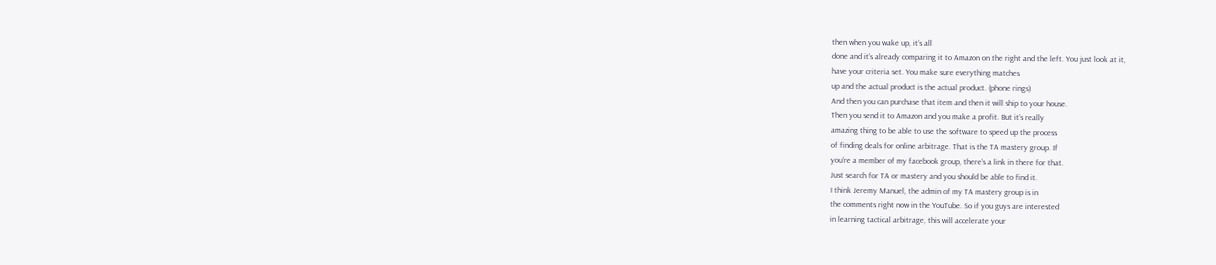then when you wake up, it’s all
done and it’s already comparing it to Amazon on the right and the left. You just look at it,
have your criteria set. You make sure everything matches
up and the actual product is the actual product. (phone rings)
And then you can purchase that item and then it will ship to your house.
Then you send it to Amazon and you make a profit. But it’s really
amazing thing to be able to use the software to speed up the process
of finding deals for online arbitrage. That is the TA mastery group. If
you’re a member of my facebook group, there’s a link in there for that.
Just search for TA or mastery and you should be able to find it.
I think Jeremy Manuel, the admin of my TA mastery group is in
the comments right now in the YouTube. So if you guys are interested
in learning tactical arbitrage, this will accelerate your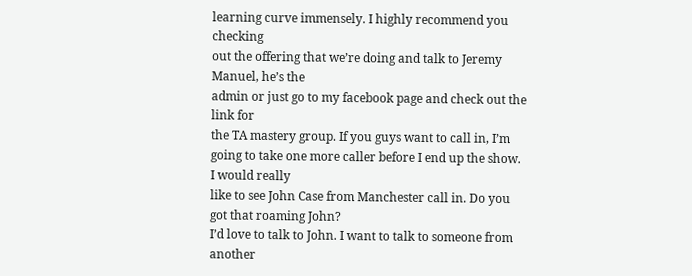learning curve immensely. I highly recommend you checking
out the offering that we’re doing and talk to Jeremy Manuel, he’s the
admin or just go to my facebook page and check out the link for
the TA mastery group. If you guys want to call in, I’m
going to take one more caller before I end up the show. I would really
like to see John Case from Manchester call in. Do you got that roaming John?
I’d love to talk to John. I want to talk to someone from another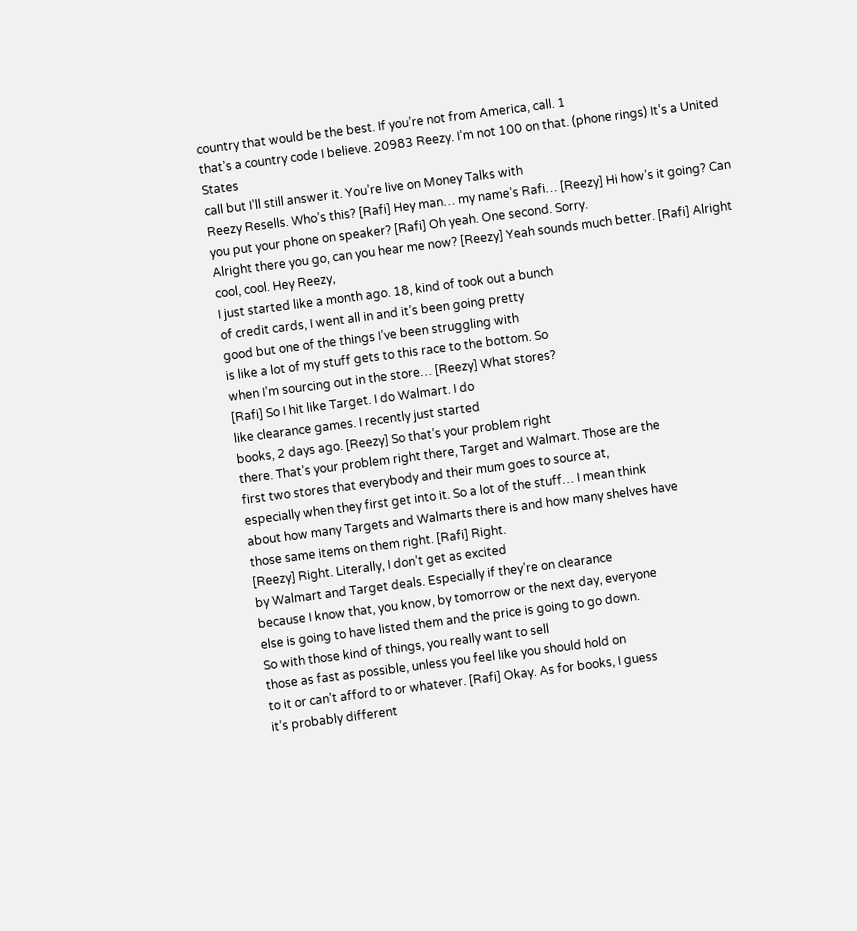country that would be the best. If you’re not from America, call. 1
that’s a country code I believe. 20983 Reezy. I’m not 100 on that. (phone rings) It’s a United States
call but I’ll still answer it. You’re live on Money Talks with
Reezy Resells. Who’s this? [Rafi] Hey man… my name’s Rafi… [Reezy] Hi how’s it going? Can
you put your phone on speaker? [Rafi] Oh yeah. One second. Sorry.
Alright there you go, can you hear me now? [Reezy] Yeah sounds much better. [Rafi] Alright cool, cool. Hey Reezy,
I just started like a month ago. 18, kind of took out a bunch
of credit cards, I went all in and it’s been going pretty
good but one of the things I’ve been struggling with
is like a lot of my stuff gets to this race to the bottom. So
when I’m sourcing out in the store… [Reezy] What stores?
[Rafi] So I hit like Target. I do Walmart. I do
like clearance games. I recently just started
books, 2 days ago. [Reezy] So that’s your problem right
there. That’s your problem right there, Target and Walmart. Those are the
first two stores that everybody and their mum goes to source at,
especially when they first get into it. So a lot of the stuff… I mean think
about how many Targets and Walmarts there is and how many shelves have
those same items on them right. [Rafi] Right.
[Reezy] Right. Literally, I don’t get as excited
by Walmart and Target deals. Especially if they’re on clearance
because I know that, you know, by tomorrow or the next day, everyone
else is going to have listed them and the price is going to go down.
So with those kind of things, you really want to sell
those as fast as possible, unless you feel like you should hold on
to it or can’t afford to or whatever. [Rafi] Okay. As for books, I guess
it’s probably different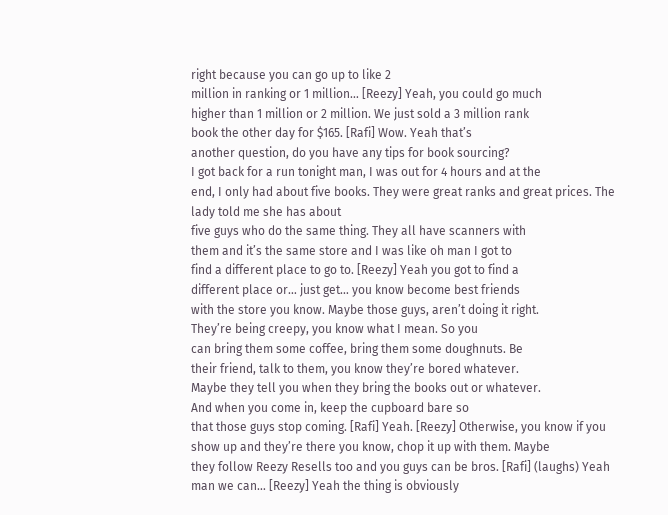right because you can go up to like 2
million in ranking or 1 million… [Reezy] Yeah, you could go much
higher than 1 million or 2 million. We just sold a 3 million rank
book the other day for $165. [Rafi] Wow. Yeah that’s
another question, do you have any tips for book sourcing?
I got back for a run tonight man, I was out for 4 hours and at the
end, I only had about five books. They were great ranks and great prices. The lady told me she has about
five guys who do the same thing. They all have scanners with
them and it’s the same store and I was like oh man I got to
find a different place to go to. [Reezy] Yeah you got to find a
different place or… just get… you know become best friends
with the store you know. Maybe those guys, aren’t doing it right.
They’re being creepy, you know what I mean. So you
can bring them some coffee, bring them some doughnuts. Be
their friend, talk to them, you know they’re bored whatever.
Maybe they tell you when they bring the books out or whatever.
And when you come in, keep the cupboard bare so
that those guys stop coming. [Rafi] Yeah. [Reezy] Otherwise, you know if you
show up and they’re there you know, chop it up with them. Maybe
they follow Reezy Resells too and you guys can be bros. [Rafi] (laughs) Yeah man we can… [Reezy] Yeah the thing is obviously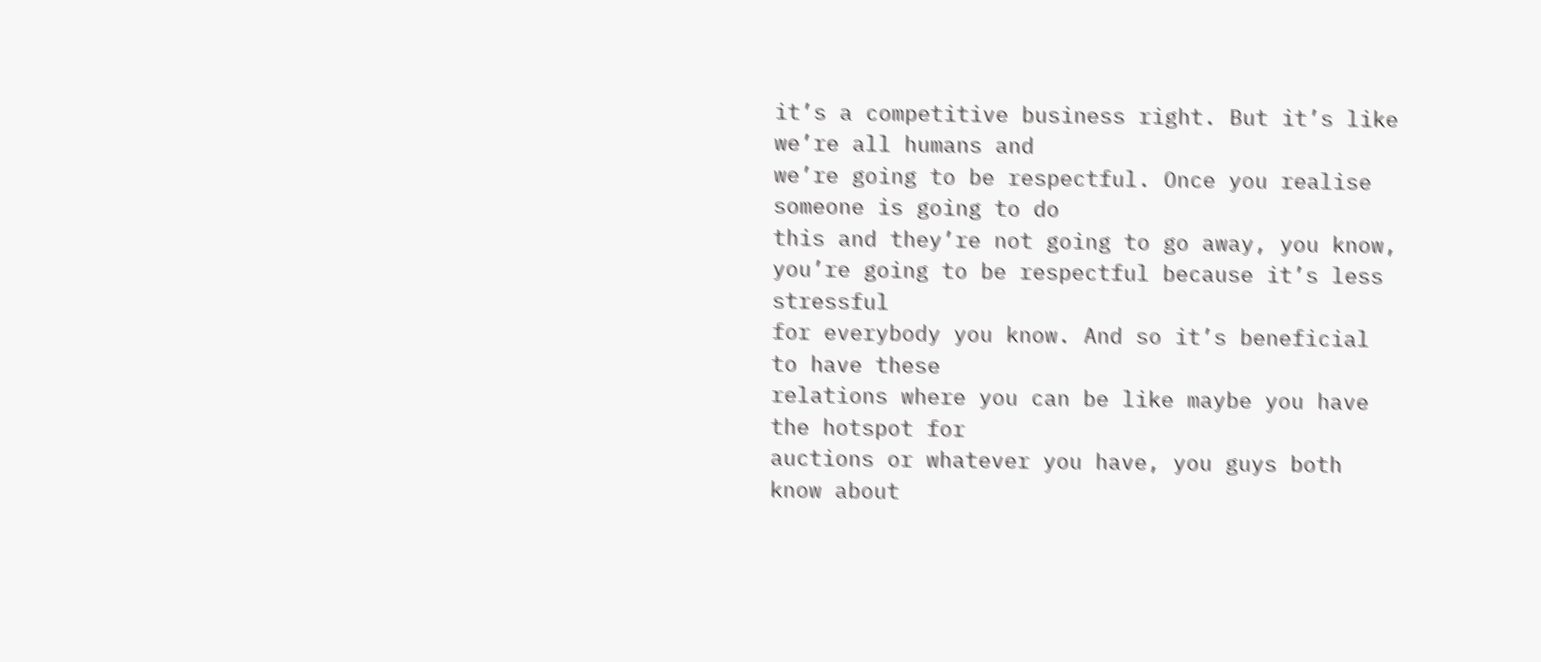it’s a competitive business right. But it’s like we’re all humans and
we’re going to be respectful. Once you realise someone is going to do
this and they’re not going to go away, you know, you’re going to be respectful because it’s less stressful
for everybody you know. And so it’s beneficial to have these
relations where you can be like maybe you have the hotspot for
auctions or whatever you have, you guys both know about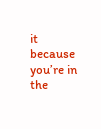it
because you’re in the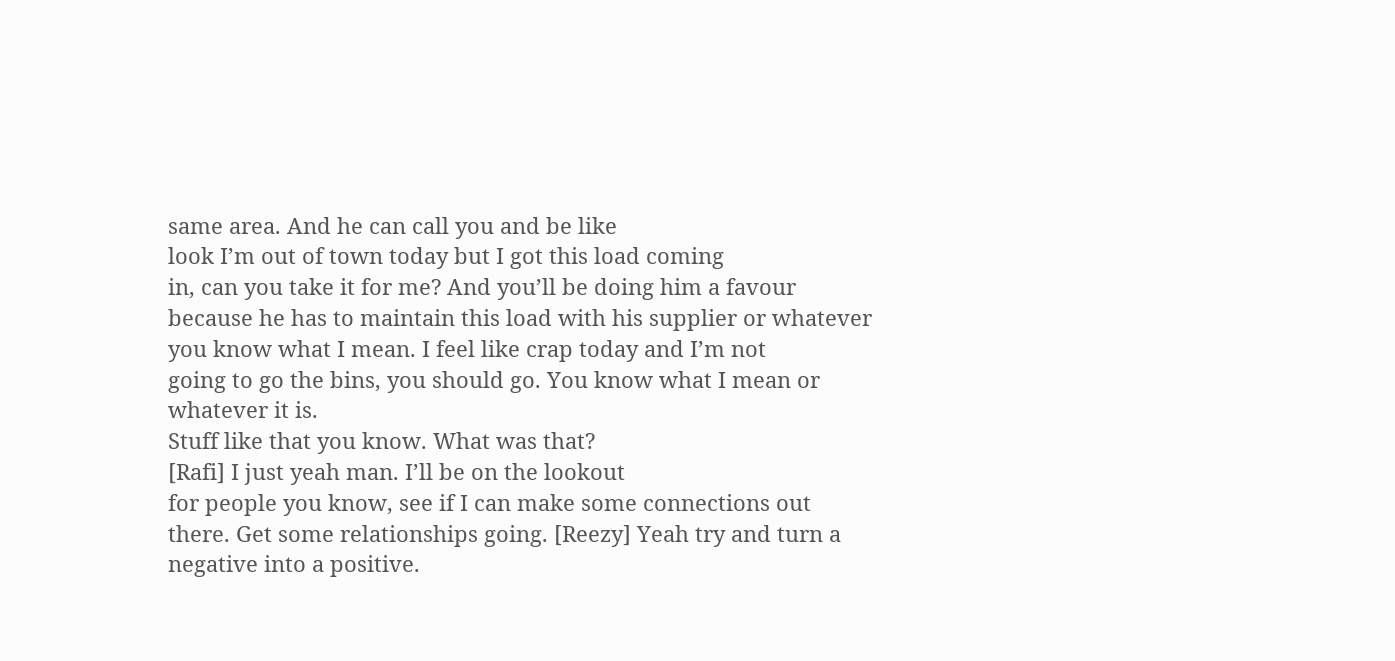same area. And he can call you and be like
look I’m out of town today but I got this load coming
in, can you take it for me? And you’ll be doing him a favour
because he has to maintain this load with his supplier or whatever
you know what I mean. I feel like crap today and I’m not
going to go the bins, you should go. You know what I mean or whatever it is.
Stuff like that you know. What was that?
[Rafi] I just yeah man. I’ll be on the lookout
for people you know, see if I can make some connections out
there. Get some relationships going. [Reezy] Yeah try and turn a
negative into a positive.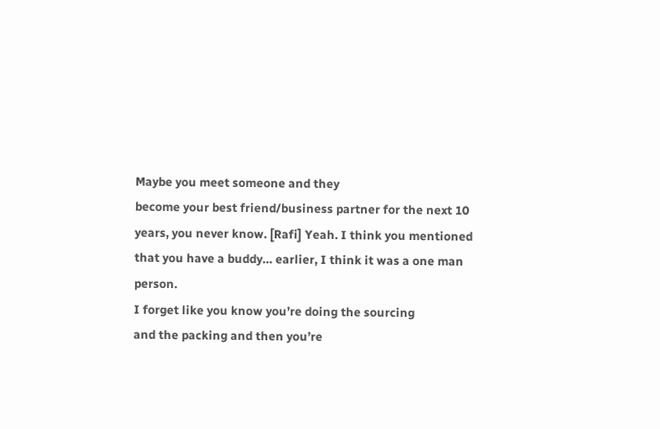Maybe you meet someone and they
become your best friend/business partner for the next 10
years, you never know. [Rafi] Yeah. I think you mentioned
that you have a buddy… earlier, I think it was a one man person.
I forget like you know you’re doing the sourcing
and the packing and then you’re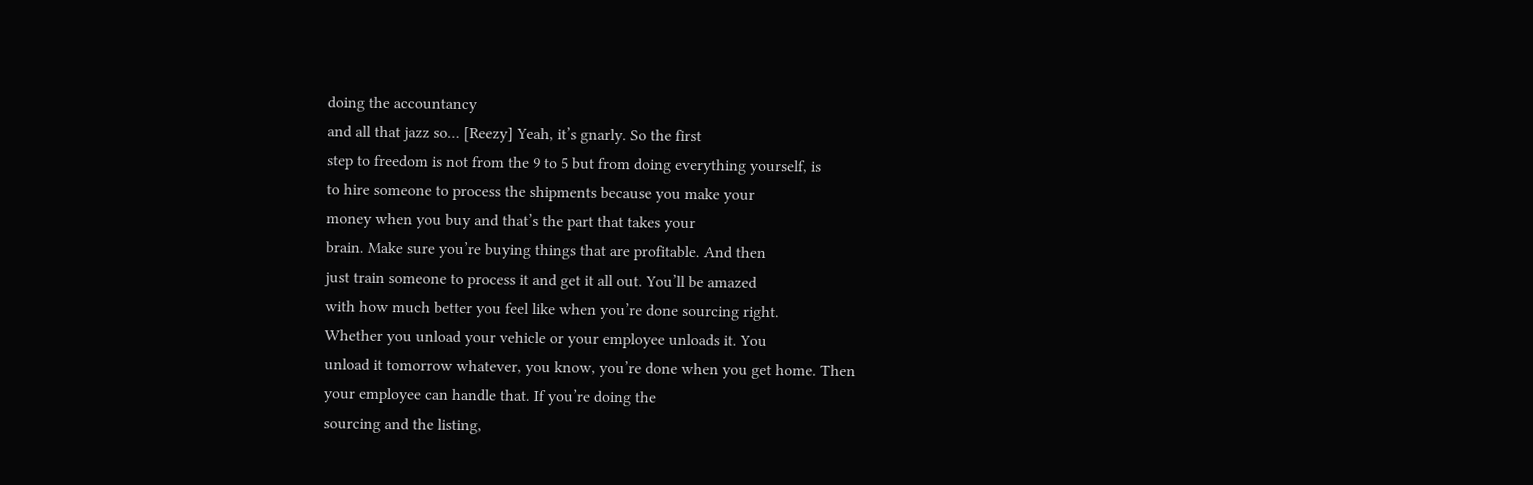doing the accountancy
and all that jazz so… [Reezy] Yeah, it’s gnarly. So the first
step to freedom is not from the 9 to 5 but from doing everything yourself, is
to hire someone to process the shipments because you make your
money when you buy and that’s the part that takes your
brain. Make sure you’re buying things that are profitable. And then
just train someone to process it and get it all out. You’ll be amazed
with how much better you feel like when you’re done sourcing right.
Whether you unload your vehicle or your employee unloads it. You
unload it tomorrow whatever, you know, you’re done when you get home. Then
your employee can handle that. If you’re doing the
sourcing and the listing,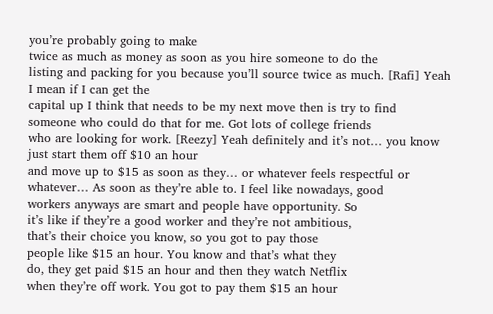you’re probably going to make
twice as much as money as soon as you hire someone to do the
listing and packing for you because you’ll source twice as much. [Rafi] Yeah I mean if I can get the
capital up I think that needs to be my next move then is try to find
someone who could do that for me. Got lots of college friends
who are looking for work. [Reezy] Yeah definitely and it’s not… you know just start them off $10 an hour
and move up to $15 as soon as they… or whatever feels respectful or
whatever… As soon as they’re able to. I feel like nowadays, good
workers anyways are smart and people have opportunity. So
it’s like if they’re a good worker and they’re not ambitious,
that’s their choice you know, so you got to pay those
people like $15 an hour. You know and that’s what they
do, they get paid $15 an hour and then they watch Netflix
when they’re off work. You got to pay them $15 an hour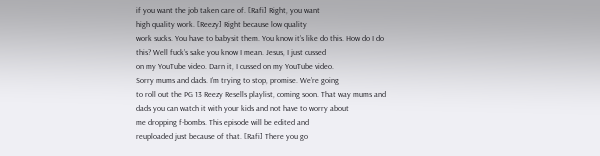if you want the job taken care of. [Rafi] Right, you want
high quality work. [Reezy] Right because low quality
work sucks. You have to babysit them. You know it’s like do this. How do I do
this? Well fuck’s sake you know I mean. Jesus, I just cussed
on my YouTube video. Darn it, I cussed on my YouTube video.
Sorry mums and dads. I’m trying to stop, promise. We’re going
to roll out the PG 13 Reezy Resells playlist, coming soon. That way mums and
dads you can watch it with your kids and not have to worry about
me dropping f-bombs. This episode will be edited and
reuploaded just because of that. [Rafi] There you go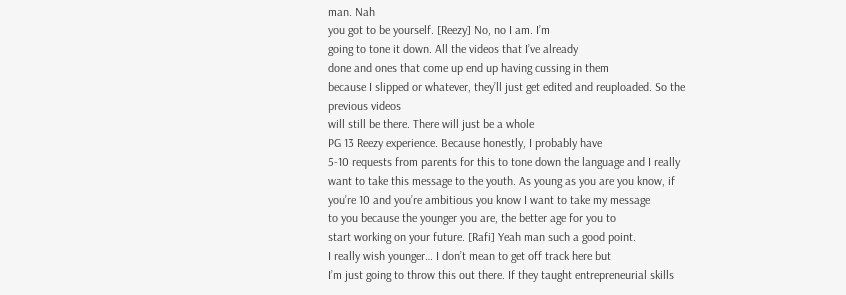man. Nah
you got to be yourself. [Reezy] No, no I am. I’m
going to tone it down. All the videos that I’ve already
done and ones that come up end up having cussing in them
because I slipped or whatever, they’ll just get edited and reuploaded. So the previous videos
will still be there. There will just be a whole
PG 13 Reezy experience. Because honestly, I probably have
5-10 requests from parents for this to tone down the language and I really
want to take this message to the youth. As young as you are you know, if
you’re 10 and you’re ambitious you know I want to take my message
to you because the younger you are, the better age for you to
start working on your future. [Rafi] Yeah man such a good point.
I really wish younger… I don’t mean to get off track here but
I’m just going to throw this out there. If they taught entrepreneurial skills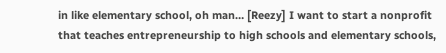in like elementary school, oh man… [Reezy] I want to start a nonprofit
that teaches entrepreneurship to high schools and elementary schools,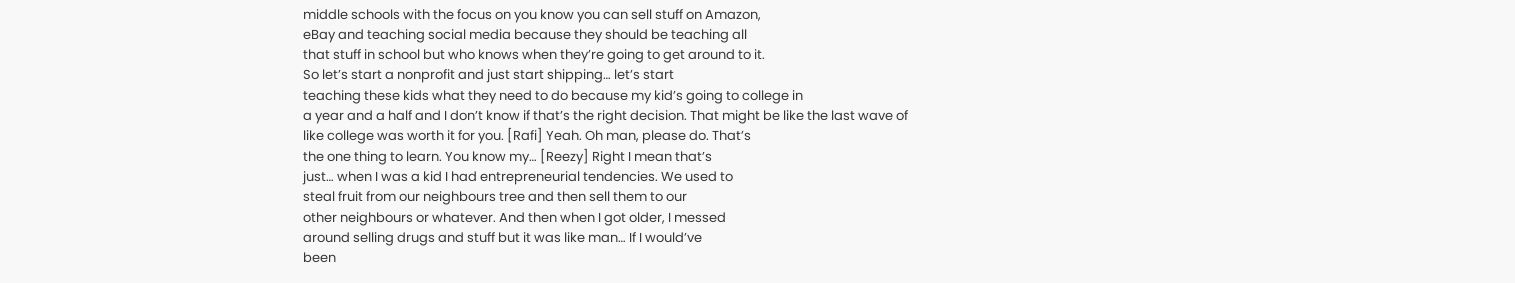middle schools with the focus on you know you can sell stuff on Amazon,
eBay and teaching social media because they should be teaching all
that stuff in school but who knows when they’re going to get around to it.
So let’s start a nonprofit and just start shipping… let’s start
teaching these kids what they need to do because my kid’s going to college in
a year and a half and I don’t know if that’s the right decision. That might be like the last wave of
like college was worth it for you. [Rafi] Yeah. Oh man, please do. That’s
the one thing to learn. You know my… [Reezy] Right I mean that’s
just… when I was a kid I had entrepreneurial tendencies. We used to
steal fruit from our neighbours tree and then sell them to our
other neighbours or whatever. And then when I got older, I messed
around selling drugs and stuff but it was like man… If I would’ve
been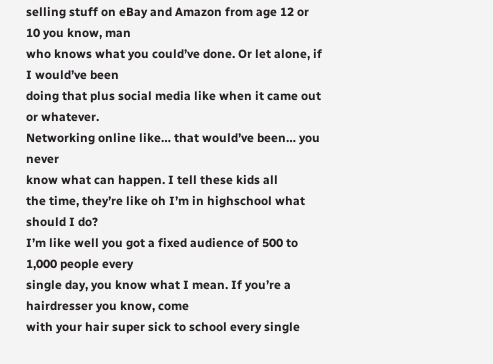selling stuff on eBay and Amazon from age 12 or 10 you know, man
who knows what you could’ve done. Or let alone, if I would’ve been
doing that plus social media like when it came out or whatever.
Networking online like… that would’ve been… you never
know what can happen. I tell these kids all
the time, they’re like oh I’m in highschool what should I do?
I’m like well you got a fixed audience of 500 to 1,000 people every
single day, you know what I mean. If you’re a hairdresser you know, come
with your hair super sick to school every single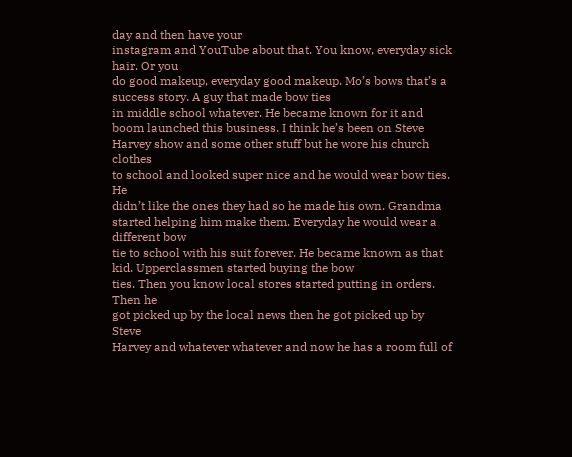day and then have your
instagram and YouTube about that. You know, everyday sick hair. Or you
do good makeup, everyday good makeup. Mo’s bows that’s a success story. A guy that made bow ties
in middle school whatever. He became known for it and
boom launched this business. I think he’s been on Steve
Harvey show and some other stuff but he wore his church clothes
to school and looked super nice and he would wear bow ties. He
didn’t like the ones they had so he made his own. Grandma
started helping him make them. Everyday he would wear a different bow
tie to school with his suit forever. He became known as that kid. Upperclassmen started buying the bow
ties. Then you know local stores started putting in orders. Then he
got picked up by the local news then he got picked up by Steve
Harvey and whatever whatever and now he has a room full of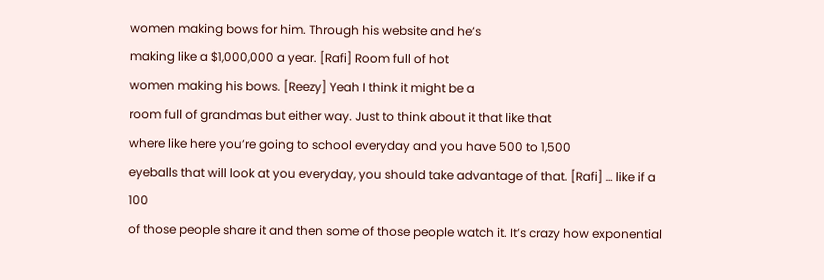women making bows for him. Through his website and he’s
making like a $1,000,000 a year. [Rafi] Room full of hot
women making his bows. [Reezy] Yeah I think it might be a
room full of grandmas but either way. Just to think about it that like that
where like here you’re going to school everyday and you have 500 to 1,500
eyeballs that will look at you everyday, you should take advantage of that. [Rafi] … like if a 100
of those people share it and then some of those people watch it. It’s crazy how exponential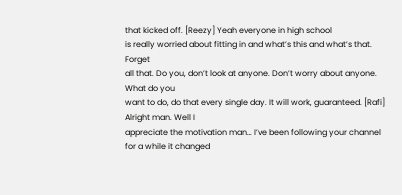that kicked off. [Reezy] Yeah everyone in high school
is really worried about fitting in and what’s this and what’s that. Forget
all that. Do you, don’t look at anyone. Don’t worry about anyone. What do you
want to do, do that every single day. It will work, guaranteed. [Rafi] Alright man. Well I
appreciate the motivation man… I’ve been following your channel
for a while it changed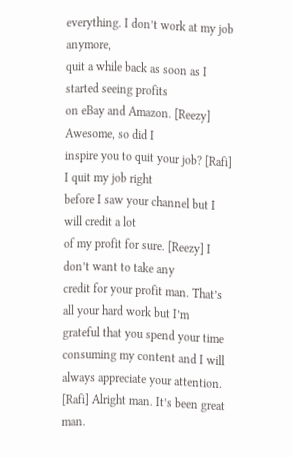everything. I don’t work at my job anymore,
quit a while back as soon as I started seeing profits
on eBay and Amazon. [Reezy] Awesome, so did I
inspire you to quit your job? [Rafi] I quit my job right
before I saw your channel but I will credit a lot
of my profit for sure. [Reezy] I don’t want to take any
credit for your profit man. That’s all your hard work but I’m
grateful that you spend your time consuming my content and I will
always appreciate your attention. [Rafi] Alright man. It’s been great man.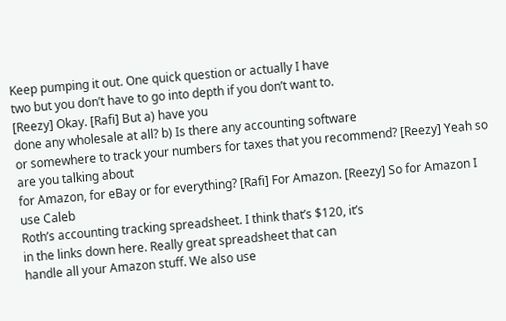Keep pumping it out. One quick question or actually I have
two but you don’t have to go into depth if you don’t want to.
[Reezy] Okay. [Rafi] But a) have you
done any wholesale at all? b) Is there any accounting software
or somewhere to track your numbers for taxes that you recommend? [Reezy] Yeah so are you talking about
for Amazon, for eBay or for everything? [Rafi] For Amazon. [Reezy] So for Amazon I use Caleb
Roth’s accounting tracking spreadsheet. I think that’s $120, it’s
in the links down here. Really great spreadsheet that can
handle all your Amazon stuff. We also use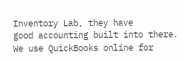Inventory Lab, they have
good accounting built into there. We use QuickBooks online for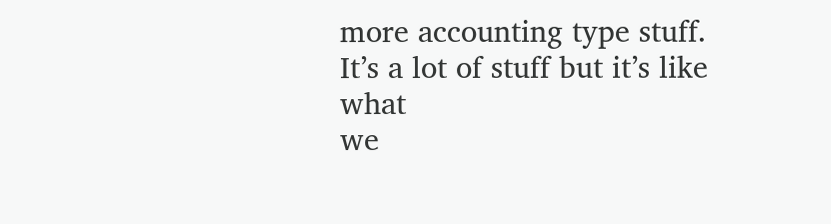more accounting type stuff. It’s a lot of stuff but it’s like what
we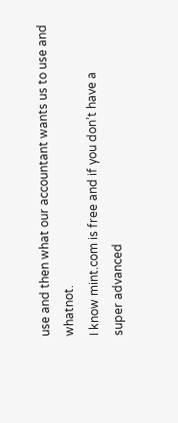use and then what our accountant wants us to use and whatnot.
I know mint.com is free and if you don’t have a
super advanced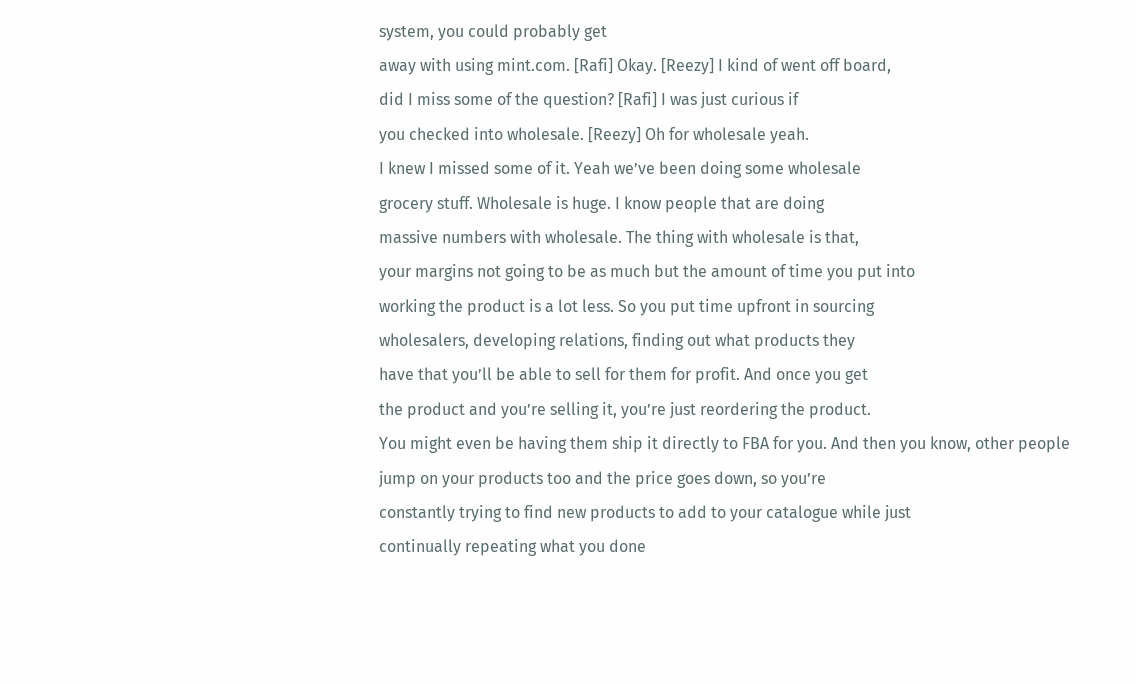system, you could probably get
away with using mint.com. [Rafi] Okay. [Reezy] I kind of went off board,
did I miss some of the question? [Rafi] I was just curious if
you checked into wholesale. [Reezy] Oh for wholesale yeah.
I knew I missed some of it. Yeah we’ve been doing some wholesale
grocery stuff. Wholesale is huge. I know people that are doing
massive numbers with wholesale. The thing with wholesale is that,
your margins not going to be as much but the amount of time you put into
working the product is a lot less. So you put time upfront in sourcing
wholesalers, developing relations, finding out what products they
have that you’ll be able to sell for them for profit. And once you get
the product and you’re selling it, you’re just reordering the product.
You might even be having them ship it directly to FBA for you. And then you know, other people
jump on your products too and the price goes down, so you’re
constantly trying to find new products to add to your catalogue while just
continually repeating what you done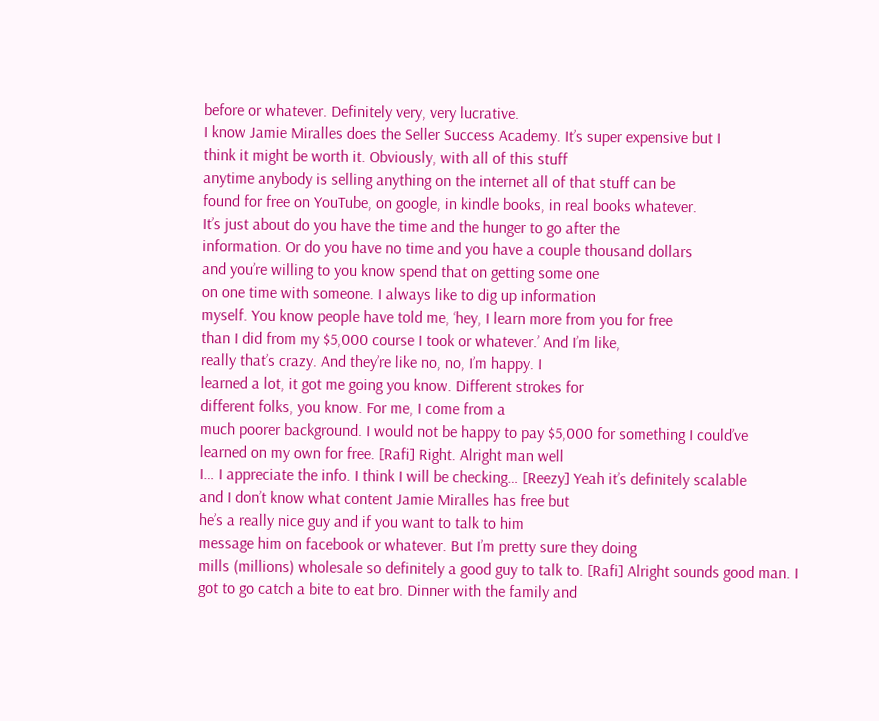before or whatever. Definitely very, very lucrative.
I know Jamie Miralles does the Seller Success Academy. It’s super expensive but I
think it might be worth it. Obviously, with all of this stuff
anytime anybody is selling anything on the internet all of that stuff can be
found for free on YouTube, on google, in kindle books, in real books whatever.
It’s just about do you have the time and the hunger to go after the
information. Or do you have no time and you have a couple thousand dollars
and you’re willing to you know spend that on getting some one
on one time with someone. I always like to dig up information
myself. You know people have told me, ‘hey, I learn more from you for free
than I did from my $5,000 course I took or whatever.’ And I’m like,
really that’s crazy. And they’re like no, no, I’m happy. I
learned a lot, it got me going you know. Different strokes for
different folks, you know. For me, I come from a
much poorer background. I would not be happy to pay $5,000 for something I could’ve
learned on my own for free. [Rafi] Right. Alright man well
I… I appreciate the info. I think I will be checking… [Reezy] Yeah it’s definitely scalable
and I don’t know what content Jamie Miralles has free but
he’s a really nice guy and if you want to talk to him
message him on facebook or whatever. But I’m pretty sure they doing
mills (millions) wholesale so definitely a good guy to talk to. [Rafi] Alright sounds good man. I
got to go catch a bite to eat bro. Dinner with the family and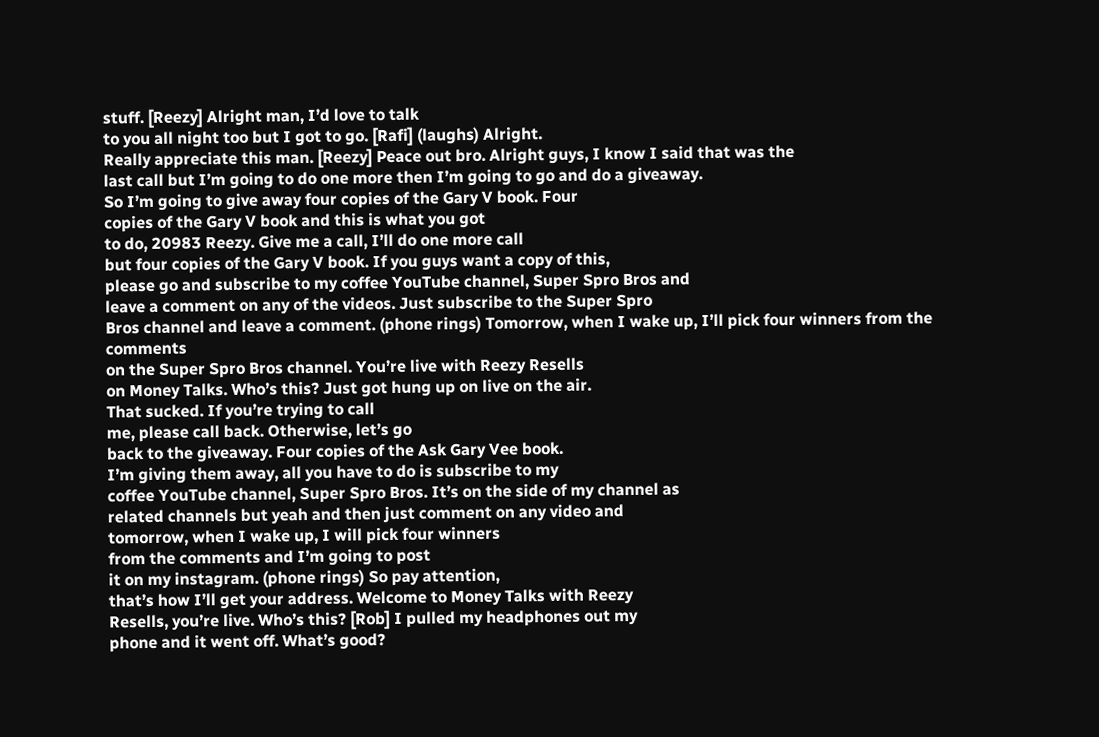stuff. [Reezy] Alright man, I’d love to talk
to you all night too but I got to go. [Rafi] (laughs) Alright.
Really appreciate this man. [Reezy] Peace out bro. Alright guys, I know I said that was the
last call but I’m going to do one more then I’m going to go and do a giveaway.
So I’m going to give away four copies of the Gary V book. Four
copies of the Gary V book and this is what you got
to do, 20983 Reezy. Give me a call, I’ll do one more call
but four copies of the Gary V book. If you guys want a copy of this,
please go and subscribe to my coffee YouTube channel, Super Spro Bros and
leave a comment on any of the videos. Just subscribe to the Super Spro
Bros channel and leave a comment. (phone rings) Tomorrow, when I wake up, I’ll pick four winners from the comments
on the Super Spro Bros channel. You’re live with Reezy Resells
on Money Talks. Who’s this? Just got hung up on live on the air.
That sucked. If you’re trying to call
me, please call back. Otherwise, let’s go
back to the giveaway. Four copies of the Ask Gary Vee book.
I’m giving them away, all you have to do is subscribe to my
coffee YouTube channel, Super Spro Bros. It’s on the side of my channel as
related channels but yeah and then just comment on any video and
tomorrow, when I wake up, I will pick four winners
from the comments and I’m going to post
it on my instagram. (phone rings) So pay attention,
that’s how I’ll get your address. Welcome to Money Talks with Reezy
Resells, you’re live. Who’s this? [Rob] I pulled my headphones out my
phone and it went off. What’s good?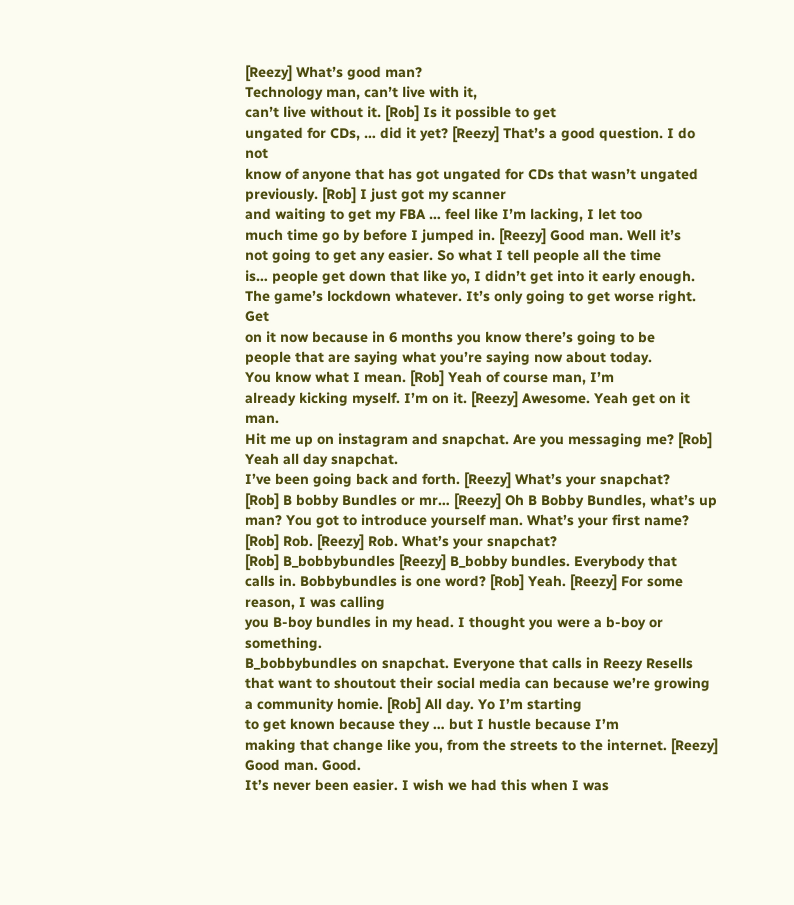[Reezy] What’s good man?
Technology man, can’t live with it,
can’t live without it. [Rob] Is it possible to get
ungated for CDs, … did it yet? [Reezy] That’s a good question. I do not
know of anyone that has got ungated for CDs that wasn’t ungated previously. [Rob] I just got my scanner
and waiting to get my FBA … feel like I’m lacking, I let too
much time go by before I jumped in. [Reezy] Good man. Well it’s
not going to get any easier. So what I tell people all the time
is… people get down that like yo, I didn’t get into it early enough.
The game’s lockdown whatever. It’s only going to get worse right. Get
on it now because in 6 months you know there’s going to be
people that are saying what you’re saying now about today.
You know what I mean. [Rob] Yeah of course man, I’m
already kicking myself. I’m on it. [Reezy] Awesome. Yeah get on it man.
Hit me up on instagram and snapchat. Are you messaging me? [Rob] Yeah all day snapchat.
I’ve been going back and forth. [Reezy] What’s your snapchat?
[Rob] B bobby Bundles or mr… [Reezy] Oh B Bobby Bundles, what’s up
man? You got to introduce yourself man. What’s your first name?
[Rob] Rob. [Reezy] Rob. What’s your snapchat?
[Rob] B_bobbybundles [Reezy] B_bobby bundles. Everybody that
calls in. Bobbybundles is one word? [Rob] Yeah. [Reezy] For some reason, I was calling
you B-boy bundles in my head. I thought you were a b-boy or something.
B_bobbybundles on snapchat. Everyone that calls in Reezy Resells
that want to shoutout their social media can because we’re growing
a community homie. [Rob] All day. Yo I’m starting
to get known because they … but I hustle because I’m
making that change like you, from the streets to the internet. [Reezy] Good man. Good.
It’s never been easier. I wish we had this when I was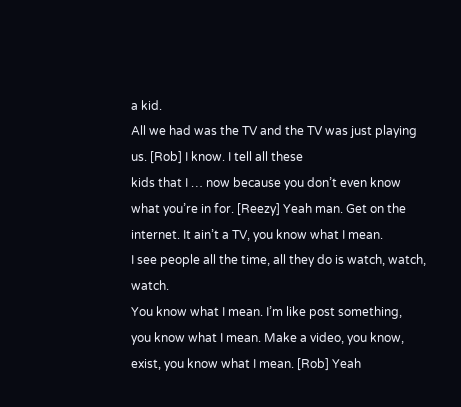a kid.
All we had was the TV and the TV was just playing us. [Rob] I know. I tell all these
kids that I … now because you don’t even know what you’re in for. [Reezy] Yeah man. Get on the internet. It ain’t a TV, you know what I mean.
I see people all the time, all they do is watch, watch, watch.
You know what I mean. I’m like post something,
you know what I mean. Make a video, you know,
exist, you know what I mean. [Rob] Yeah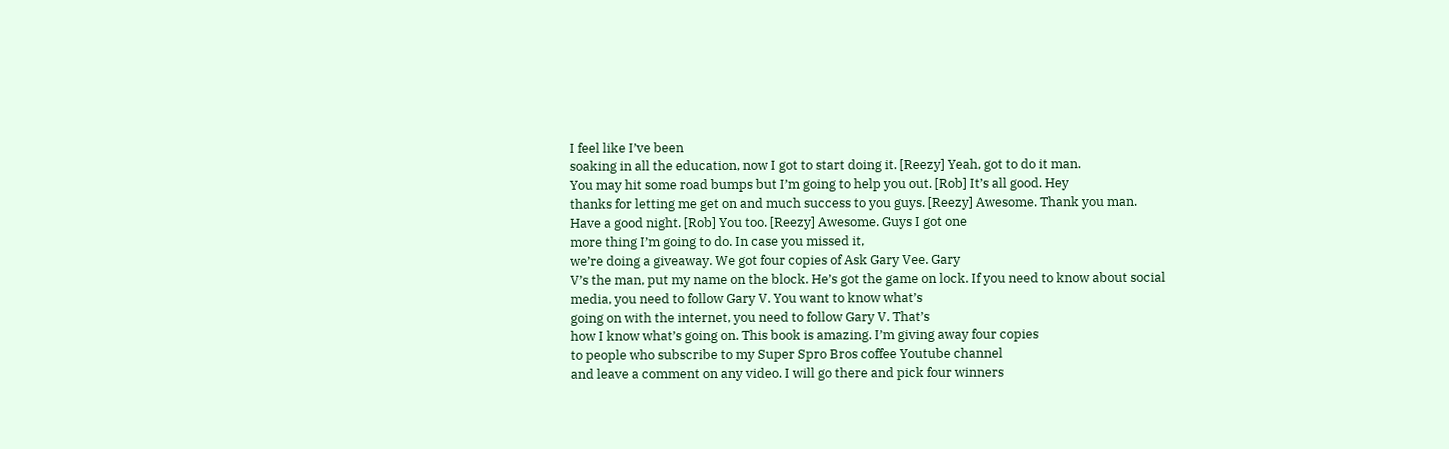I feel like I’ve been
soaking in all the education, now I got to start doing it. [Reezy] Yeah, got to do it man.
You may hit some road bumps but I’m going to help you out. [Rob] It’s all good. Hey
thanks for letting me get on and much success to you guys. [Reezy] Awesome. Thank you man.
Have a good night. [Rob] You too. [Reezy] Awesome. Guys I got one
more thing I’m going to do. In case you missed it,
we’re doing a giveaway. We got four copies of Ask Gary Vee. Gary
V’s the man, put my name on the block. He’s got the game on lock. If you need to know about social
media, you need to follow Gary V. You want to know what’s
going on with the internet, you need to follow Gary V. That’s
how I know what’s going on. This book is amazing. I’m giving away four copies
to people who subscribe to my Super Spro Bros coffee Youtube channel
and leave a comment on any video. I will go there and pick four winners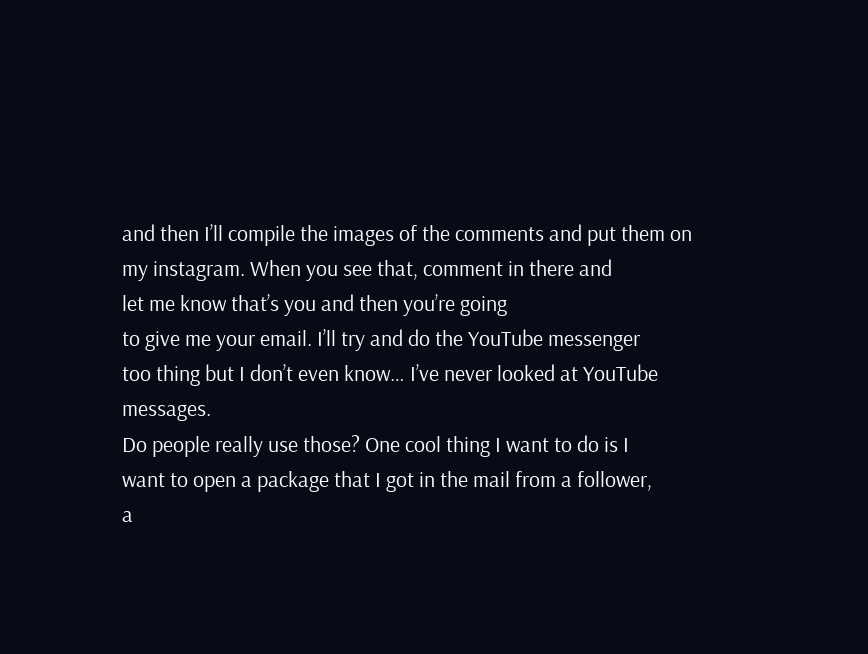and then I’ll compile the images of the comments and put them on
my instagram. When you see that, comment in there and
let me know that’s you and then you’re going
to give me your email. I’ll try and do the YouTube messenger
too thing but I don’t even know… I’ve never looked at YouTube messages.
Do people really use those? One cool thing I want to do is I
want to open a package that I got in the mail from a follower,
a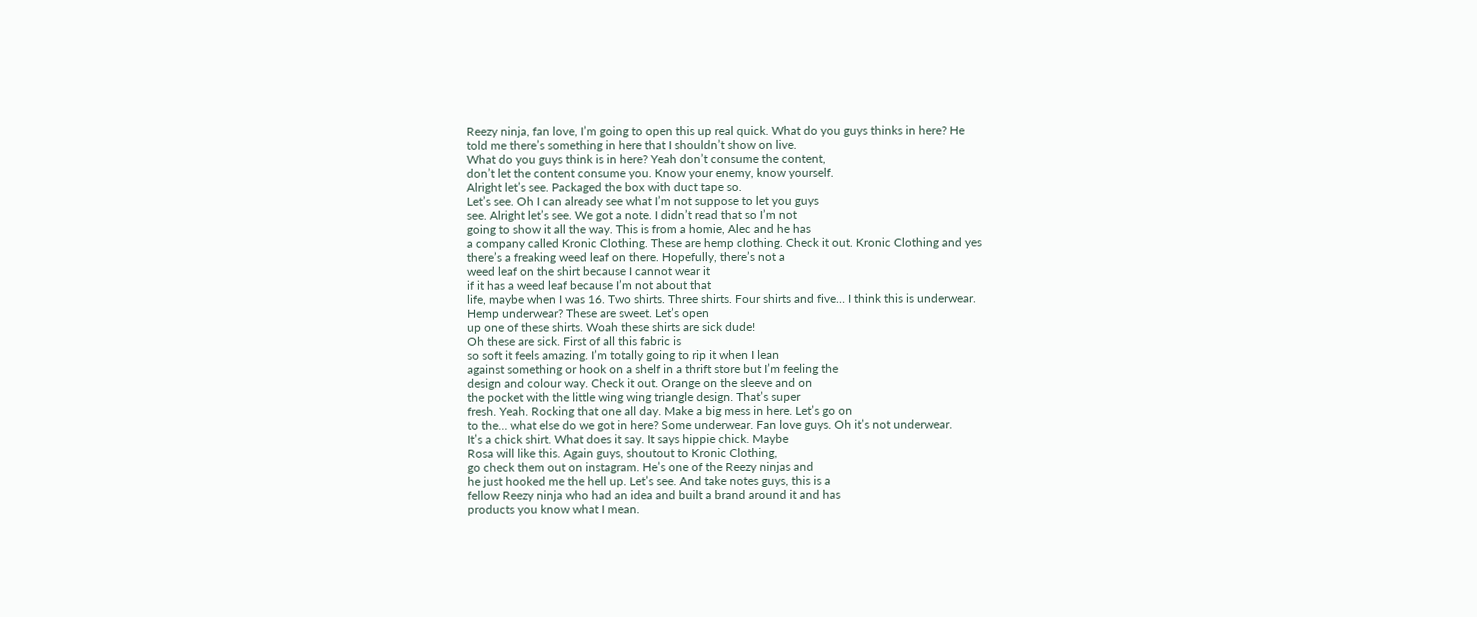Reezy ninja, fan love, I’m going to open this up real quick. What do you guys thinks in here? He
told me there’s something in here that I shouldn’t show on live.
What do you guys think is in here? Yeah don’t consume the content,
don’t let the content consume you. Know your enemy, know yourself.
Alright let’s see. Packaged the box with duct tape so.
Let’s see. Oh I can already see what I’m not suppose to let you guys
see. Alright let’s see. We got a note. I didn’t read that so I’m not
going to show it all the way. This is from a homie, Alec and he has
a company called Kronic Clothing. These are hemp clothing. Check it out. Kronic Clothing and yes
there’s a freaking weed leaf on there. Hopefully, there’s not a
weed leaf on the shirt because I cannot wear it
if it has a weed leaf because I’m not about that
life, maybe when I was 16. Two shirts. Three shirts. Four shirts and five… I think this is underwear.
Hemp underwear? These are sweet. Let’s open
up one of these shirts. Woah these shirts are sick dude!
Oh these are sick. First of all this fabric is
so soft it feels amazing. I’m totally going to rip it when I lean
against something or hook on a shelf in a thrift store but I’m feeling the
design and colour way. Check it out. Orange on the sleeve and on
the pocket with the little wing wing triangle design. That’s super
fresh. Yeah. Rocking that one all day. Make a big mess in here. Let’s go on
to the… what else do we got in here? Some underwear. Fan love guys. Oh it’s not underwear.
It’s a chick shirt. What does it say. It says hippie chick. Maybe
Rosa will like this. Again guys, shoutout to Kronic Clothing,
go check them out on instagram. He’s one of the Reezy ninjas and
he just hooked me the hell up. Let’s see. And take notes guys, this is a
fellow Reezy ninja who had an idea and built a brand around it and has
products you know what I mean.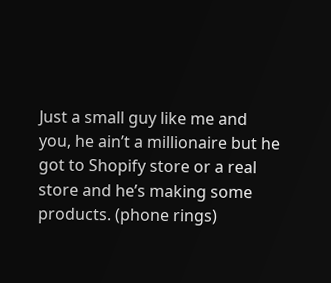Just a small guy like me and
you, he ain’t a millionaire but he got to Shopify store or a real
store and he’s making some products. (phone rings)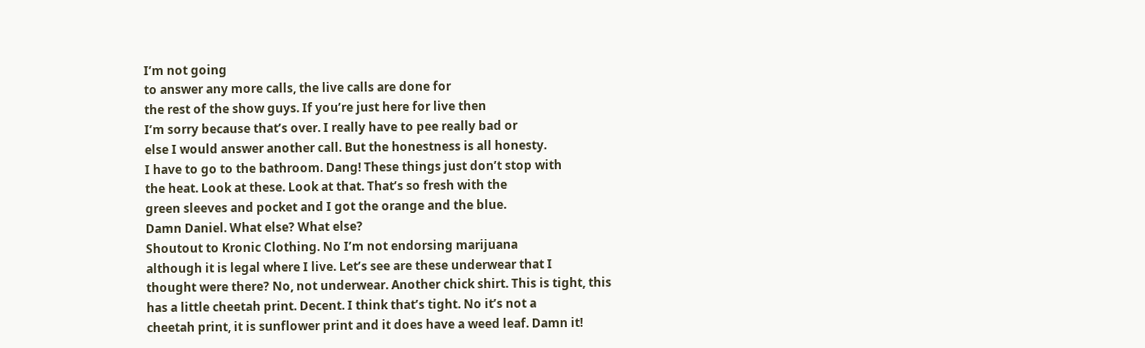I’m not going
to answer any more calls, the live calls are done for
the rest of the show guys. If you’re just here for live then
I’m sorry because that’s over. I really have to pee really bad or
else I would answer another call. But the honestness is all honesty.
I have to go to the bathroom. Dang! These things just don’t stop with
the heat. Look at these. Look at that. That’s so fresh with the
green sleeves and pocket and I got the orange and the blue.
Damn Daniel. What else? What else?
Shoutout to Kronic Clothing. No I’m not endorsing marijuana
although it is legal where I live. Let’s see are these underwear that I
thought were there? No, not underwear. Another chick shirt. This is tight, this
has a little cheetah print. Decent. I think that’s tight. No it’s not a
cheetah print, it is sunflower print and it does have a weed leaf. Damn it!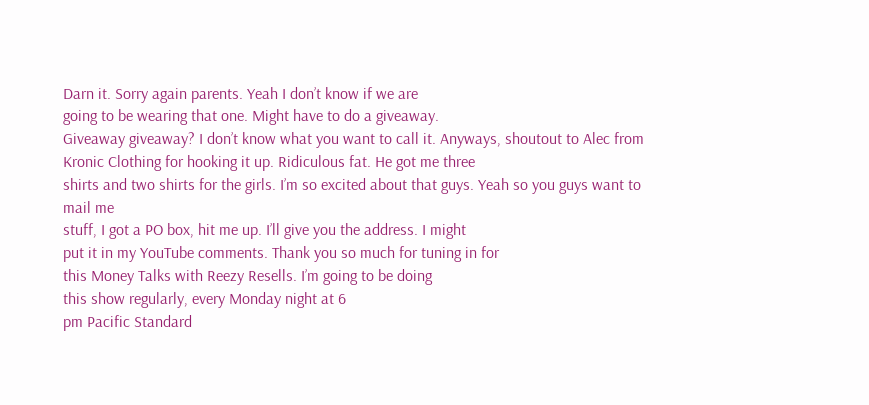Darn it. Sorry again parents. Yeah I don’t know if we are
going to be wearing that one. Might have to do a giveaway.
Giveaway giveaway? I don’t know what you want to call it. Anyways, shoutout to Alec from
Kronic Clothing for hooking it up. Ridiculous fat. He got me three
shirts and two shirts for the girls. I’m so excited about that guys. Yeah so you guys want to mail me
stuff, I got a PO box, hit me up. I’ll give you the address. I might
put it in my YouTube comments. Thank you so much for tuning in for
this Money Talks with Reezy Resells. I’m going to be doing
this show regularly, every Monday night at 6
pm Pacific Standard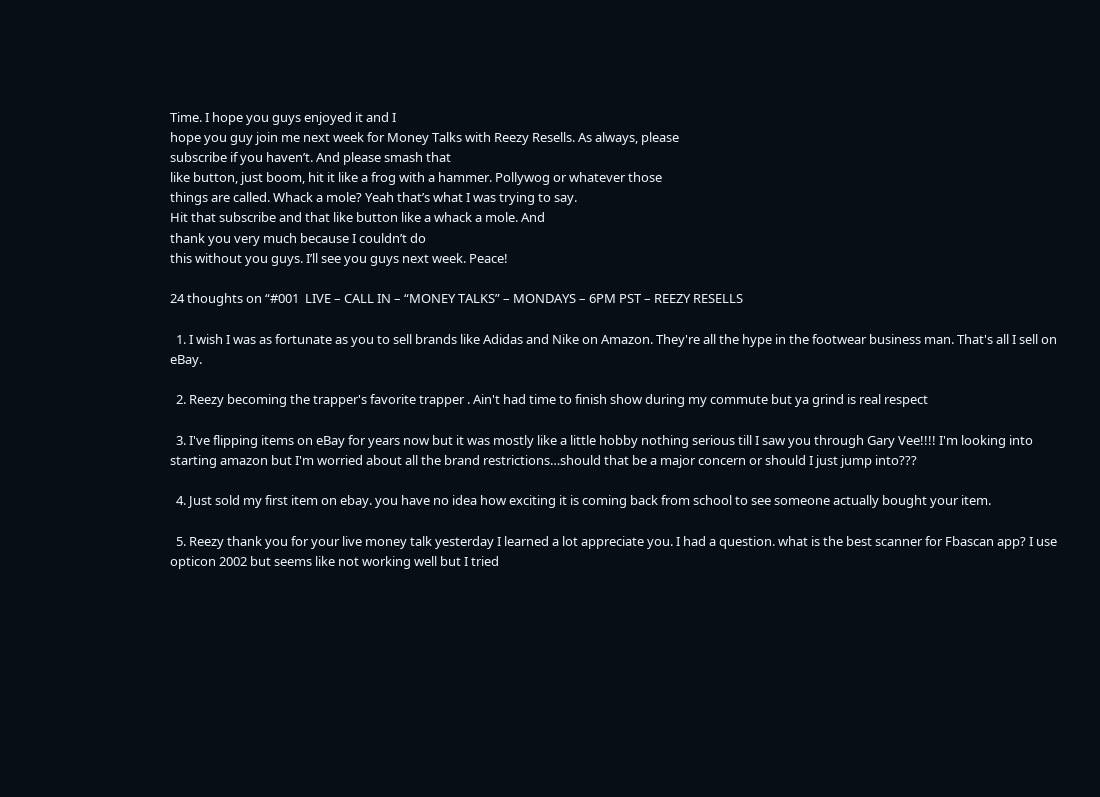Time. I hope you guys enjoyed it and I
hope you guy join me next week for Money Talks with Reezy Resells. As always, please
subscribe if you haven’t. And please smash that
like button, just boom, hit it like a frog with a hammer. Pollywog or whatever those
things are called. Whack a mole? Yeah that’s what I was trying to say.
Hit that subscribe and that like button like a whack a mole. And
thank you very much because I couldn’t do
this without you guys. I’ll see you guys next week. Peace!

24 thoughts on “#001  LIVE – CALL IN – “MONEY TALKS” – MONDAYS – 6PM PST – REEZY RESELLS

  1. I wish I was as fortunate as you to sell brands like Adidas and Nike on Amazon. They're all the hype in the footwear business man. That's all I sell on eBay.

  2. Reezy becoming the trapper's favorite trapper . Ain't had time to finish show during my commute but ya grind is real respect

  3. I've flipping items on eBay for years now but it was mostly like a little hobby nothing serious till I saw you through Gary Vee!!!! I'm looking into starting amazon but I'm worried about all the brand restrictions…should that be a major concern or should I just jump into???

  4. Just sold my first item on ebay. you have no idea how exciting it is coming back from school to see someone actually bought your item.

  5. Reezy thank you for your live money talk yesterday I learned a lot appreciate you. I had a question. what is the best scanner for Fbascan app? I use opticon 2002 but seems like not working well but I tried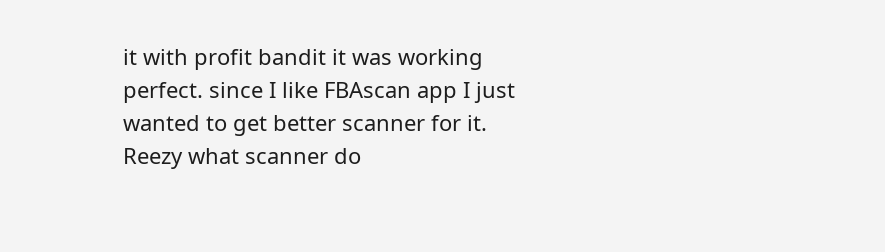it with profit bandit it was working perfect. since I like FBAscan app I just wanted to get better scanner for it. Reezy what scanner do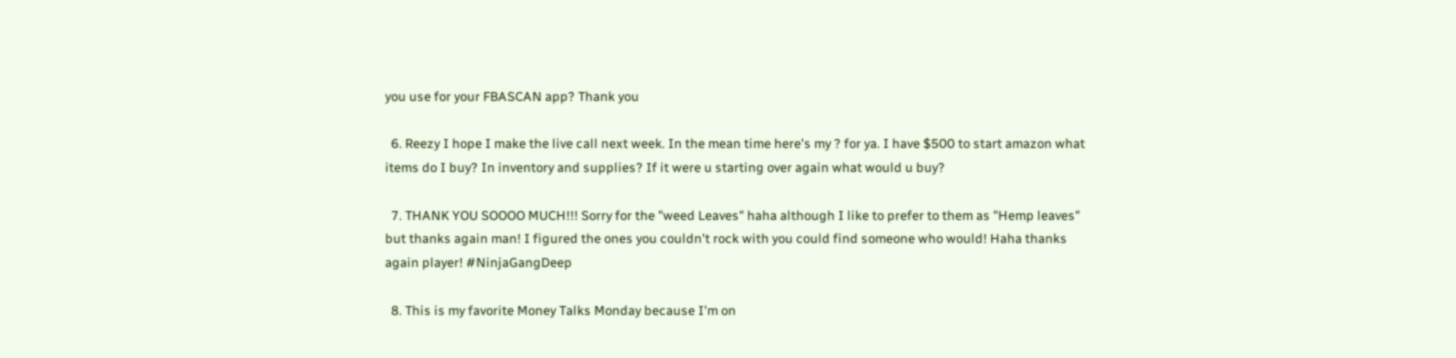you use for your FBASCAN app? Thank you

  6. Reezy I hope I make the live call next week. In the mean time here's my ? for ya. I have $500 to start amazon what items do I buy? In inventory and supplies? If it were u starting over again what would u buy?

  7. THANK YOU SOOOO MUCH!!! Sorry for the "weed Leaves" haha although I like to prefer to them as "Hemp leaves" but thanks again man! I figured the ones you couldn't rock with you could find someone who would! Haha thanks again player! #NinjaGangDeep

  8. This is my favorite Money Talks Monday because I'm on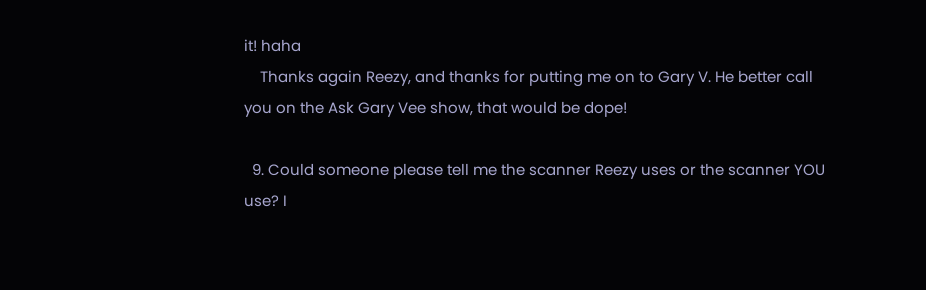it! haha
    Thanks again Reezy, and thanks for putting me on to Gary V. He better call you on the Ask Gary Vee show, that would be dope!

  9. Could someone please tell me the scanner Reezy uses or the scanner YOU use? I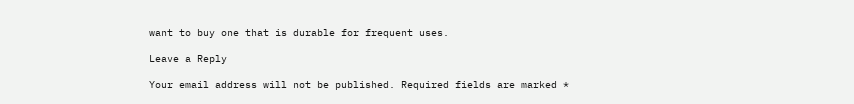want to buy one that is durable for frequent uses.

Leave a Reply

Your email address will not be published. Required fields are marked *